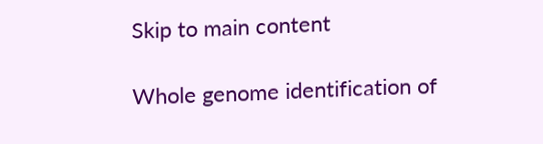Skip to main content

Whole genome identification of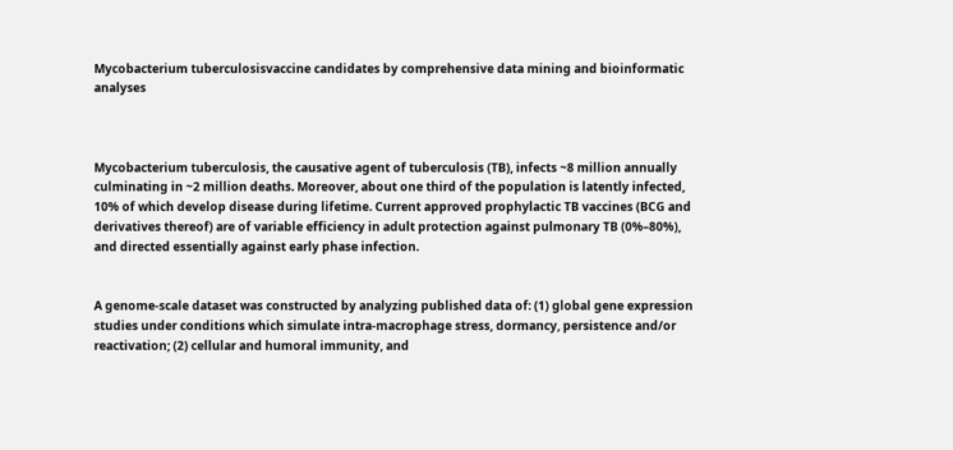Mycobacterium tuberculosisvaccine candidates by comprehensive data mining and bioinformatic analyses



Mycobacterium tuberculosis, the causative agent of tuberculosis (TB), infects ~8 million annually culminating in ~2 million deaths. Moreover, about one third of the population is latently infected, 10% of which develop disease during lifetime. Current approved prophylactic TB vaccines (BCG and derivatives thereof) are of variable efficiency in adult protection against pulmonary TB (0%–80%), and directed essentially against early phase infection.


A genome-scale dataset was constructed by analyzing published data of: (1) global gene expression studies under conditions which simulate intra-macrophage stress, dormancy, persistence and/or reactivation; (2) cellular and humoral immunity, and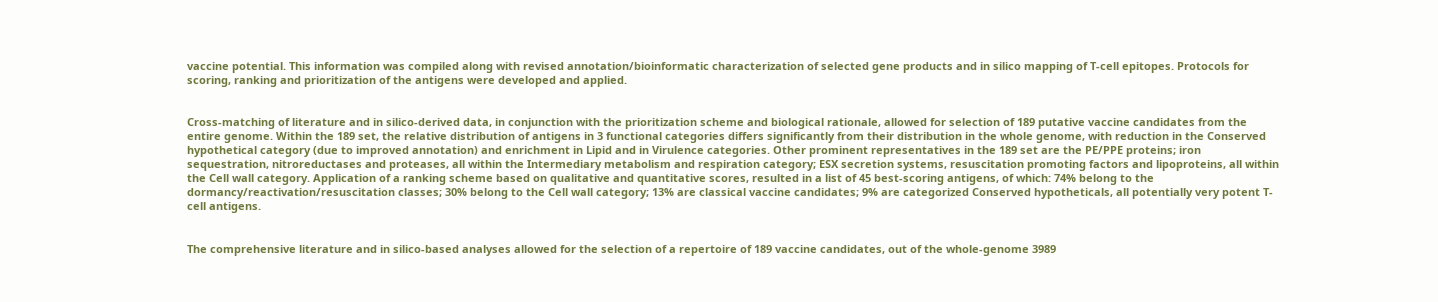vaccine potential. This information was compiled along with revised annotation/bioinformatic characterization of selected gene products and in silico mapping of T-cell epitopes. Protocols for scoring, ranking and prioritization of the antigens were developed and applied.


Cross-matching of literature and in silico-derived data, in conjunction with the prioritization scheme and biological rationale, allowed for selection of 189 putative vaccine candidates from the entire genome. Within the 189 set, the relative distribution of antigens in 3 functional categories differs significantly from their distribution in the whole genome, with reduction in the Conserved hypothetical category (due to improved annotation) and enrichment in Lipid and in Virulence categories. Other prominent representatives in the 189 set are the PE/PPE proteins; iron sequestration, nitroreductases and proteases, all within the Intermediary metabolism and respiration category; ESX secretion systems, resuscitation promoting factors and lipoproteins, all within the Cell wall category. Application of a ranking scheme based on qualitative and quantitative scores, resulted in a list of 45 best-scoring antigens, of which: 74% belong to the dormancy/reactivation/resuscitation classes; 30% belong to the Cell wall category; 13% are classical vaccine candidates; 9% are categorized Conserved hypotheticals, all potentially very potent T-cell antigens.


The comprehensive literature and in silico-based analyses allowed for the selection of a repertoire of 189 vaccine candidates, out of the whole-genome 3989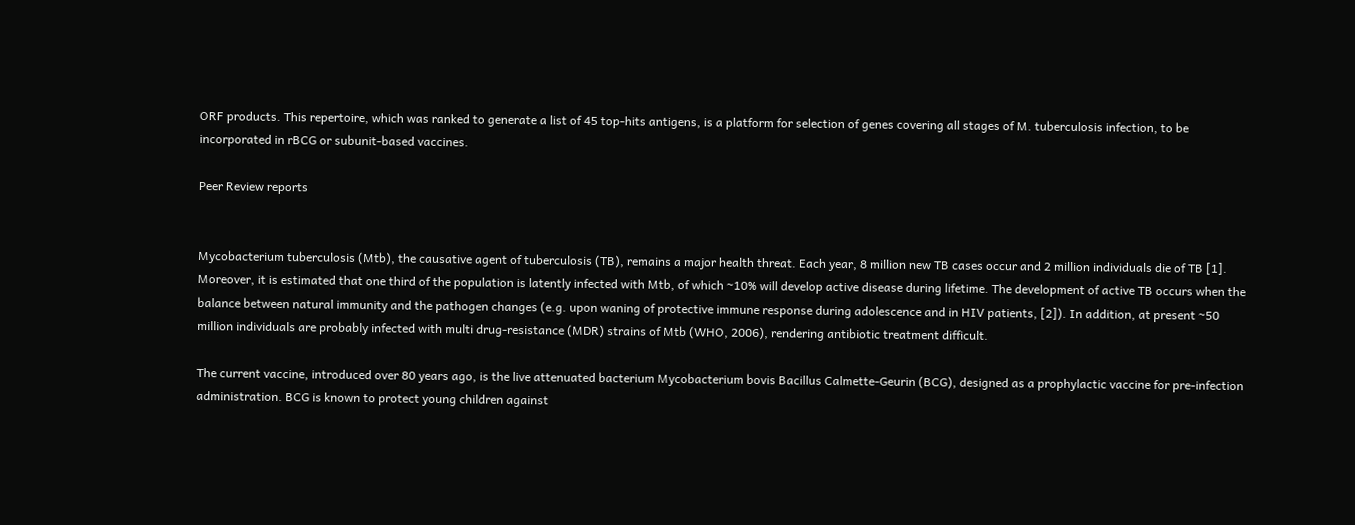ORF products. This repertoire, which was ranked to generate a list of 45 top-hits antigens, is a platform for selection of genes covering all stages of M. tuberculosis infection, to be incorporated in rBCG or subunit-based vaccines.

Peer Review reports


Mycobacterium tuberculosis (Mtb), the causative agent of tuberculosis (TB), remains a major health threat. Each year, 8 million new TB cases occur and 2 million individuals die of TB [1]. Moreover, it is estimated that one third of the population is latently infected with Mtb, of which ~10% will develop active disease during lifetime. The development of active TB occurs when the balance between natural immunity and the pathogen changes (e.g. upon waning of protective immune response during adolescence and in HIV patients, [2]). In addition, at present ~50 million individuals are probably infected with multi drug-resistance (MDR) strains of Mtb (WHO, 2006), rendering antibiotic treatment difficult.

The current vaccine, introduced over 80 years ago, is the live attenuated bacterium Mycobacterium bovis Bacillus Calmette-Geurin (BCG), designed as a prophylactic vaccine for pre-infection administration. BCG is known to protect young children against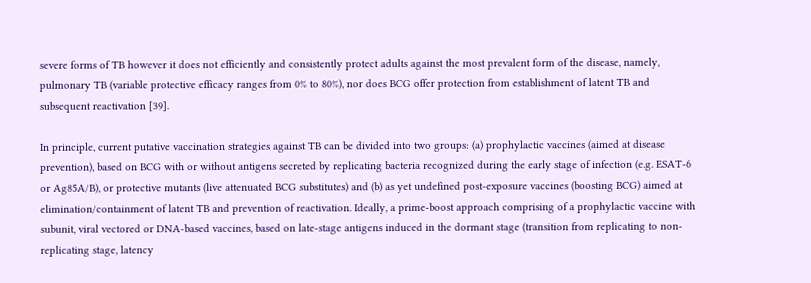severe forms of TB however it does not efficiently and consistently protect adults against the most prevalent form of the disease, namely, pulmonary TB (variable protective efficacy ranges from 0% to 80%), nor does BCG offer protection from establishment of latent TB and subsequent reactivation [39].

In principle, current putative vaccination strategies against TB can be divided into two groups: (a) prophylactic vaccines (aimed at disease prevention), based on BCG with or without antigens secreted by replicating bacteria recognized during the early stage of infection (e.g. ESAT-6 or Ag85A/B), or protective mutants (live attenuated BCG substitutes) and (b) as yet undefined post-exposure vaccines (boosting BCG) aimed at elimination/containment of latent TB and prevention of reactivation. Ideally, a prime-boost approach comprising of a prophylactic vaccine with subunit, viral vectored or DNA-based vaccines, based on late-stage antigens induced in the dormant stage (transition from replicating to non-replicating stage, latency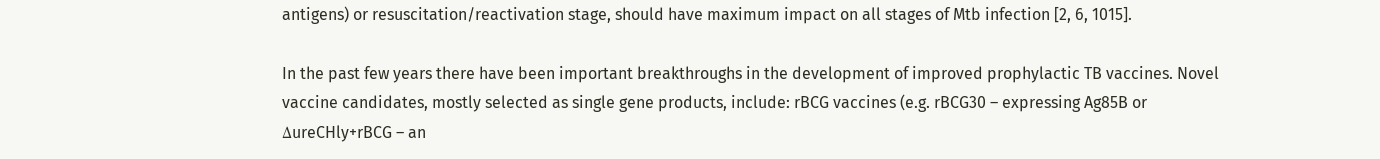antigens) or resuscitation/reactivation stage, should have maximum impact on all stages of Mtb infection [2, 6, 1015].

In the past few years there have been important breakthroughs in the development of improved prophylactic TB vaccines. Novel vaccine candidates, mostly selected as single gene products, include: rBCG vaccines (e.g. rBCG30 – expressing Ag85B or ΔureCHly+rBCG – an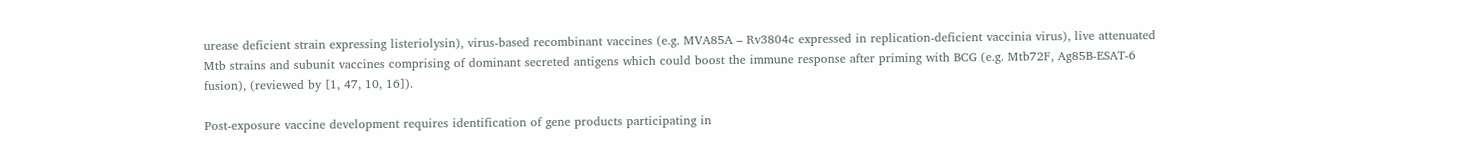urease deficient strain expressing listeriolysin), virus-based recombinant vaccines (e.g. MVA85A – Rv3804c expressed in replication-deficient vaccinia virus), live attenuated Mtb strains and subunit vaccines comprising of dominant secreted antigens which could boost the immune response after priming with BCG (e.g. Mtb72F, Ag85B-ESAT-6 fusion), (reviewed by [1, 47, 10, 16]).

Post-exposure vaccine development requires identification of gene products participating in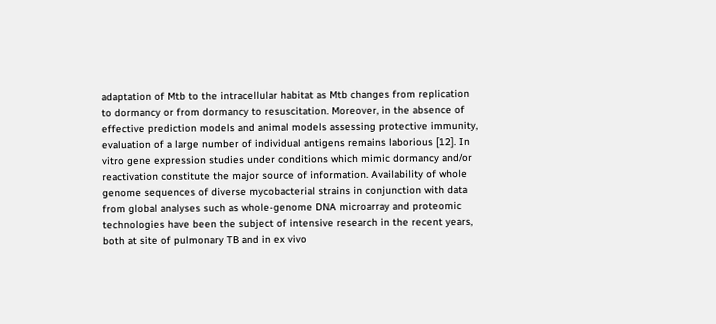adaptation of Mtb to the intracellular habitat as Mtb changes from replication to dormancy or from dormancy to resuscitation. Moreover, in the absence of effective prediction models and animal models assessing protective immunity, evaluation of a large number of individual antigens remains laborious [12]. In vitro gene expression studies under conditions which mimic dormancy and/or reactivation constitute the major source of information. Availability of whole genome sequences of diverse mycobacterial strains in conjunction with data from global analyses such as whole-genome DNA microarray and proteomic technologies have been the subject of intensive research in the recent years, both at site of pulmonary TB and in ex vivo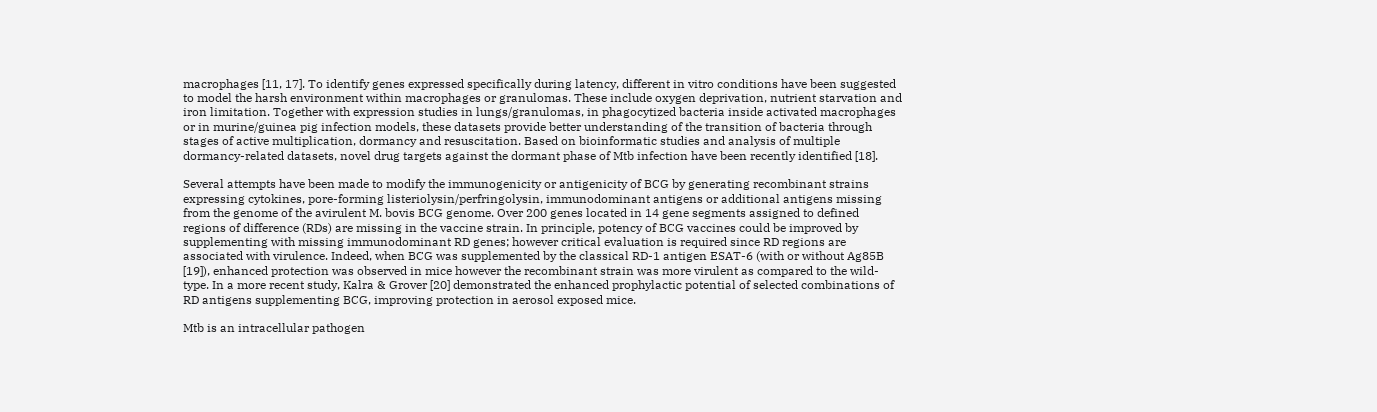macrophages [11, 17]. To identify genes expressed specifically during latency, different in vitro conditions have been suggested to model the harsh environment within macrophages or granulomas. These include oxygen deprivation, nutrient starvation and iron limitation. Together with expression studies in lungs/granulomas, in phagocytized bacteria inside activated macrophages or in murine/guinea pig infection models, these datasets provide better understanding of the transition of bacteria through stages of active multiplication, dormancy and resuscitation. Based on bioinformatic studies and analysis of multiple dormancy-related datasets, novel drug targets against the dormant phase of Mtb infection have been recently identified [18].

Several attempts have been made to modify the immunogenicity or antigenicity of BCG by generating recombinant strains expressing cytokines, pore-forming listeriolysin/perfringolysin, immunodominant antigens or additional antigens missing from the genome of the avirulent M. bovis BCG genome. Over 200 genes located in 14 gene segments assigned to defined regions of difference (RDs) are missing in the vaccine strain. In principle, potency of BCG vaccines could be improved by supplementing with missing immunodominant RD genes; however critical evaluation is required since RD regions are associated with virulence. Indeed, when BCG was supplemented by the classical RD-1 antigen ESAT-6 (with or without Ag85B [19]), enhanced protection was observed in mice however the recombinant strain was more virulent as compared to the wild-type. In a more recent study, Kalra & Grover [20] demonstrated the enhanced prophylactic potential of selected combinations of RD antigens supplementing BCG, improving protection in aerosol exposed mice.

Mtb is an intracellular pathogen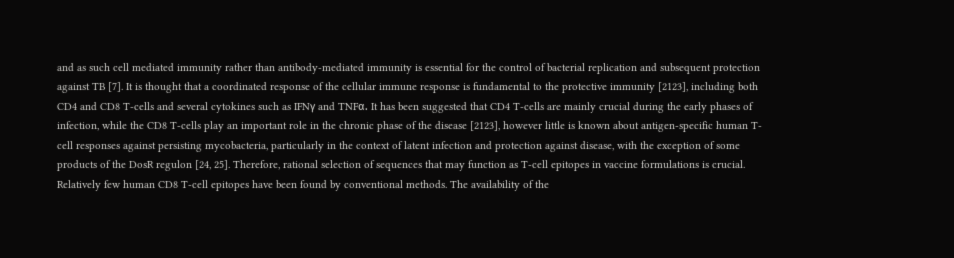and as such cell mediated immunity rather than antibody-mediated immunity is essential for the control of bacterial replication and subsequent protection against TB [7]. It is thought that a coordinated response of the cellular immune response is fundamental to the protective immunity [2123], including both CD4 and CD8 T-cells and several cytokines such as IFNγ and TNFα. It has been suggested that CD4 T-cells are mainly crucial during the early phases of infection, while the CD8 T-cells play an important role in the chronic phase of the disease [2123], however little is known about antigen-specific human T-cell responses against persisting mycobacteria, particularly in the context of latent infection and protection against disease, with the exception of some products of the DosR regulon [24, 25]. Therefore, rational selection of sequences that may function as T-cell epitopes in vaccine formulations is crucial. Relatively few human CD8 T-cell epitopes have been found by conventional methods. The availability of the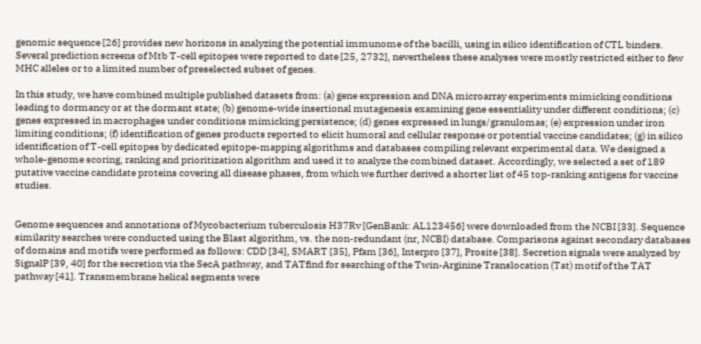genomic sequence [26] provides new horizons in analyzing the potential immunome of the bacilli, using in silico identification of CTL binders. Several prediction screens of Mtb T-cell epitopes were reported to date [25, 2732], nevertheless these analyses were mostly restricted either to few MHC alleles or to a limited number of preselected subset of genes.

In this study, we have combined multiple published datasets from: (a) gene expression and DNA microarray experiments mimicking conditions leading to dormancy or at the dormant state; (b) genome-wide insertional mutagenesis examining gene essentiality under different conditions; (c) genes expressed in macrophages under conditions mimicking persistence; (d) genes expressed in lungs/granulomas; (e) expression under iron limiting conditions; (f) identification of genes products reported to elicit humoral and cellular response or potential vaccine candidates; (g) in silico identification of T-cell epitopes by dedicated epitope-mapping algorithms and databases compiling relevant experimental data. We designed a whole-genome scoring, ranking and prioritization algorithm and used it to analyze the combined dataset. Accordingly, we selected a set of 189 putative vaccine candidate proteins covering all disease phases, from which we further derived a shorter list of 45 top-ranking antigens for vaccine studies.


Genome sequences and annotations of Mycobacterium tuberculosis H37Rv [GenBank: AL123456] were downloaded from the NCBI [33]. Sequence similarity searches were conducted using the Blast algorithm, vs. the non-redundant (nr, NCBI) database. Comparisons against secondary databases of domains and motifs were performed as follows: CDD [34], SMART [35], Pfam [36], Interpro [37], Prosite [38]. Secretion signals were analyzed by SignalP [39, 40] for the secretion via the SecA pathway, and TATfind for searching of the Twin-Arginine Translocation (Tat) motif of the TAT pathway [41]. Transmembrane helical segments were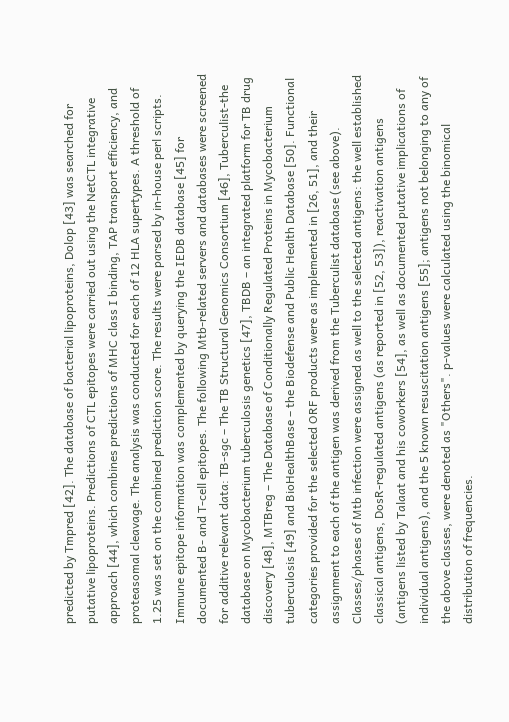predicted by Tmpred [42]. The database of bacterial lipoproteins, Dolop [43] was searched for putative lipoproteins. Predictions of CTL epitopes were carried out using the NetCTL integrative approach [44], which combines predictions of MHC class I binding, TAP transport efficiency, and proteasomal cleavage. The analysis was conducted for each of 12 HLA supertypes. A threshold of 1.25 was set on the combined prediction score. The results were parsed by in-house perl scripts. Immune epitope information was complemented by querying the IEDB database [45] for documented B- and T-cell epitopes. The following Mtb-related servers and databases were screened for additive relevant data: TB-sgc – The TB Structural Genomics Consortium [46], Tuberculist-the database on Mycobacterium tuberculosis genetics [47], TBDB – an integrated platform for TB drug discovery [48], MTBreg – The Database of Conditionally Regulated Proteins in Mycobacterium tuberculosis [49] and BioHealthBase – the Biodefense and Public Health Database [50]. Functional categories provided for the selected ORF products were as implemented in [26, 51], and their assignment to each of the antigen was derived from the Tuberculist database (see above). Classes/phases of Mtb infection were assigned as well to the selected antigens: the well established classical antigens, DosR-regulated antigens (as reported in [52, 53]), reactivation antigens (antigens listed by Talaat and his coworkers [54], as well as documented putative implications of individual antigens), and the 5 known resuscitation antigens [55]; antigens not belonging to any of the above classes, were denoted as "Others". p-values were calculated using the binomical distribution of frequencies.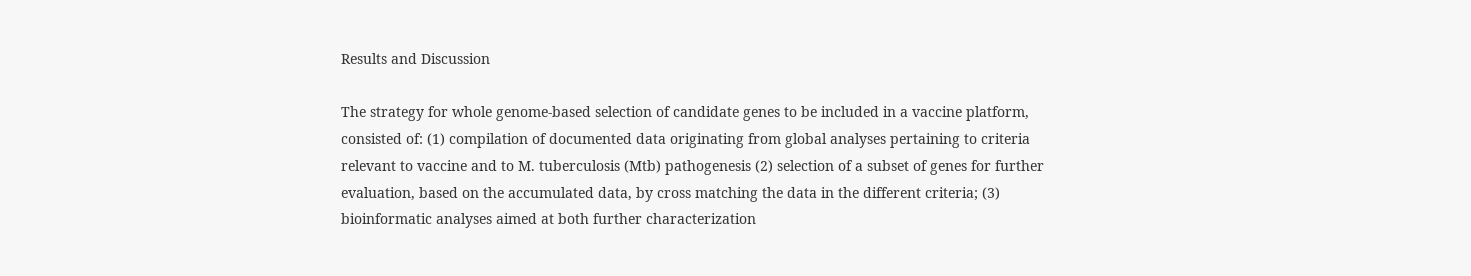Results and Discussion

The strategy for whole genome-based selection of candidate genes to be included in a vaccine platform, consisted of: (1) compilation of documented data originating from global analyses pertaining to criteria relevant to vaccine and to M. tuberculosis (Mtb) pathogenesis (2) selection of a subset of genes for further evaluation, based on the accumulated data, by cross matching the data in the different criteria; (3) bioinformatic analyses aimed at both further characterization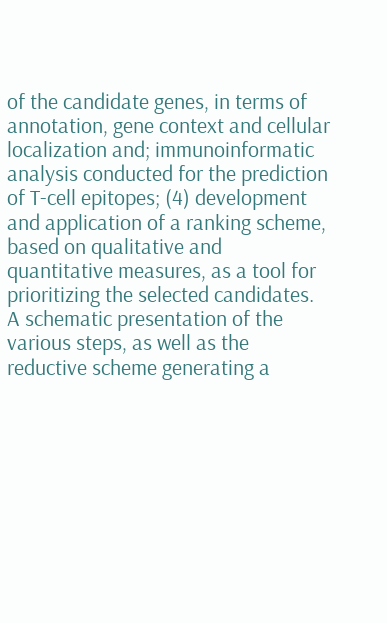of the candidate genes, in terms of annotation, gene context and cellular localization and; immunoinformatic analysis conducted for the prediction of T-cell epitopes; (4) development and application of a ranking scheme, based on qualitative and quantitative measures, as a tool for prioritizing the selected candidates. A schematic presentation of the various steps, as well as the reductive scheme generating a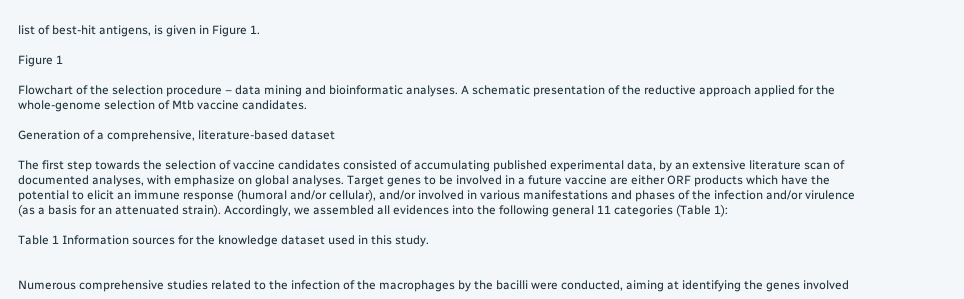list of best-hit antigens, is given in Figure 1.

Figure 1

Flowchart of the selection procedure – data mining and bioinformatic analyses. A schematic presentation of the reductive approach applied for the whole-genome selection of Mtb vaccine candidates.

Generation of a comprehensive, literature-based dataset

The first step towards the selection of vaccine candidates consisted of accumulating published experimental data, by an extensive literature scan of documented analyses, with emphasize on global analyses. Target genes to be involved in a future vaccine are either ORF products which have the potential to elicit an immune response (humoral and/or cellular), and/or involved in various manifestations and phases of the infection and/or virulence (as a basis for an attenuated strain). Accordingly, we assembled all evidences into the following general 11 categories (Table 1):

Table 1 Information sources for the knowledge dataset used in this study.


Numerous comprehensive studies related to the infection of the macrophages by the bacilli were conducted, aiming at identifying the genes involved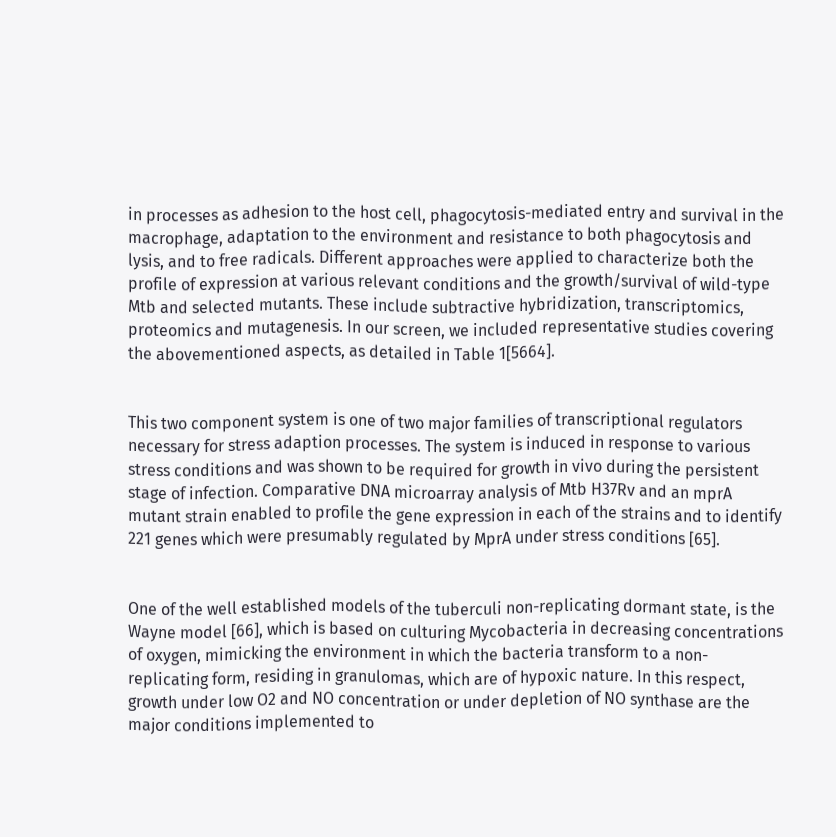in processes as adhesion to the host cell, phagocytosis-mediated entry and survival in the macrophage, adaptation to the environment and resistance to both phagocytosis and lysis, and to free radicals. Different approaches were applied to characterize both the profile of expression at various relevant conditions and the growth/survival of wild-type Mtb and selected mutants. These include subtractive hybridization, transcriptomics, proteomics and mutagenesis. In our screen, we included representative studies covering the abovementioned aspects, as detailed in Table 1[5664].


This two component system is one of two major families of transcriptional regulators necessary for stress adaption processes. The system is induced in response to various stress conditions and was shown to be required for growth in vivo during the persistent stage of infection. Comparative DNA microarray analysis of Mtb H37Rv and an mprA mutant strain enabled to profile the gene expression in each of the strains and to identify 221 genes which were presumably regulated by MprA under stress conditions [65].


One of the well established models of the tuberculi non-replicating dormant state, is the Wayne model [66], which is based on culturing Mycobacteria in decreasing concentrations of oxygen, mimicking the environment in which the bacteria transform to a non-replicating form, residing in granulomas, which are of hypoxic nature. In this respect, growth under low O2 and NO concentration or under depletion of NO synthase are the major conditions implemented to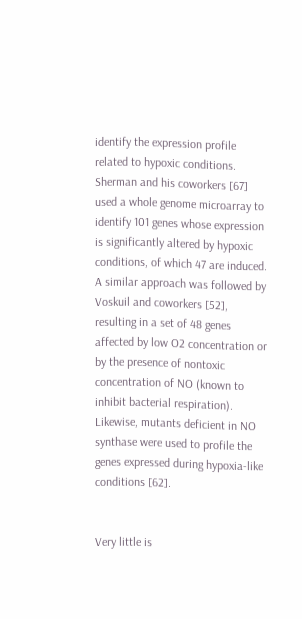identify the expression profile related to hypoxic conditions. Sherman and his coworkers [67] used a whole genome microarray to identify 101 genes whose expression is significantly altered by hypoxic conditions, of which 47 are induced. A similar approach was followed by Voskuil and coworkers [52], resulting in a set of 48 genes affected by low O2 concentration or by the presence of nontoxic concentration of NO (known to inhibit bacterial respiration). Likewise, mutants deficient in NO synthase were used to profile the genes expressed during hypoxia-like conditions [62].


Very little is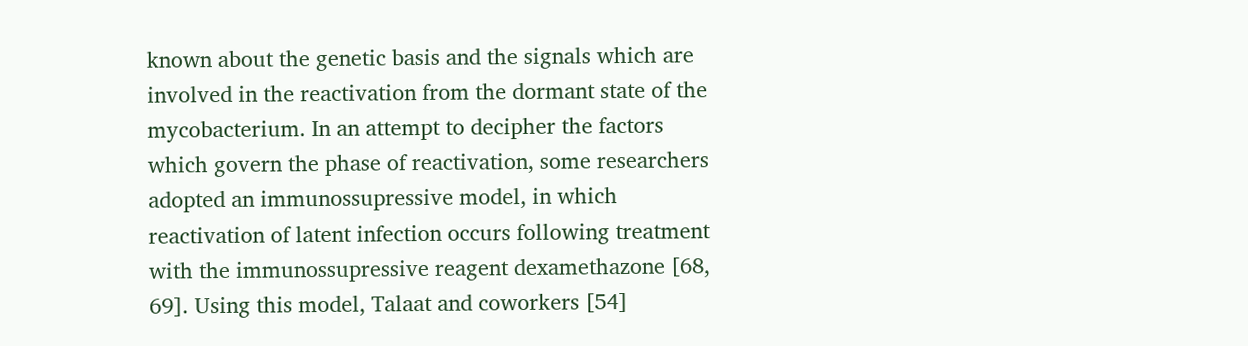known about the genetic basis and the signals which are involved in the reactivation from the dormant state of the mycobacterium. In an attempt to decipher the factors which govern the phase of reactivation, some researchers adopted an immunossupressive model, in which reactivation of latent infection occurs following treatment with the immunossupressive reagent dexamethazone [68, 69]. Using this model, Talaat and coworkers [54]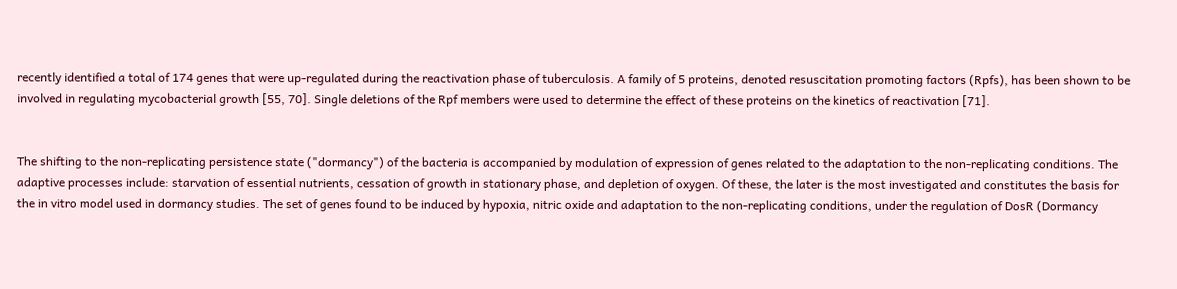recently identified a total of 174 genes that were up-regulated during the reactivation phase of tuberculosis. A family of 5 proteins, denoted resuscitation promoting factors (Rpfs), has been shown to be involved in regulating mycobacterial growth [55, 70]. Single deletions of the Rpf members were used to determine the effect of these proteins on the kinetics of reactivation [71].


The shifting to the non-replicating persistence state ("dormancy") of the bacteria is accompanied by modulation of expression of genes related to the adaptation to the non-replicating conditions. The adaptive processes include: starvation of essential nutrients, cessation of growth in stationary phase, and depletion of oxygen. Of these, the later is the most investigated and constitutes the basis for the in vitro model used in dormancy studies. The set of genes found to be induced by hypoxia, nitric oxide and adaptation to the non-replicating conditions, under the regulation of DosR (Dormancy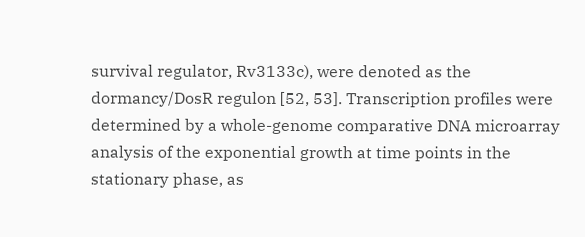survival regulator, Rv3133c), were denoted as the dormancy/DosR regulon [52, 53]. Transcription profiles were determined by a whole-genome comparative DNA microarray analysis of the exponential growth at time points in the stationary phase, as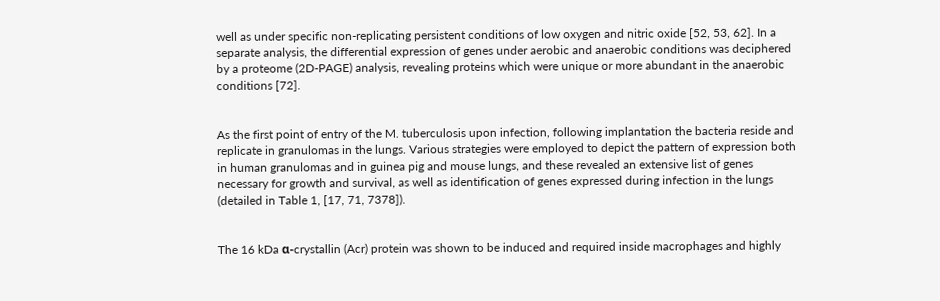well as under specific non-replicating persistent conditions of low oxygen and nitric oxide [52, 53, 62]. In a separate analysis, the differential expression of genes under aerobic and anaerobic conditions was deciphered by a proteome (2D-PAGE) analysis, revealing proteins which were unique or more abundant in the anaerobic conditions [72].


As the first point of entry of the M. tuberculosis upon infection, following implantation the bacteria reside and replicate in granulomas in the lungs. Various strategies were employed to depict the pattern of expression both in human granulomas and in guinea pig and mouse lungs, and these revealed an extensive list of genes necessary for growth and survival, as well as identification of genes expressed during infection in the lungs (detailed in Table 1, [17, 71, 7378]).


The 16 kDa α-crystallin (Acr) protein was shown to be induced and required inside macrophages and highly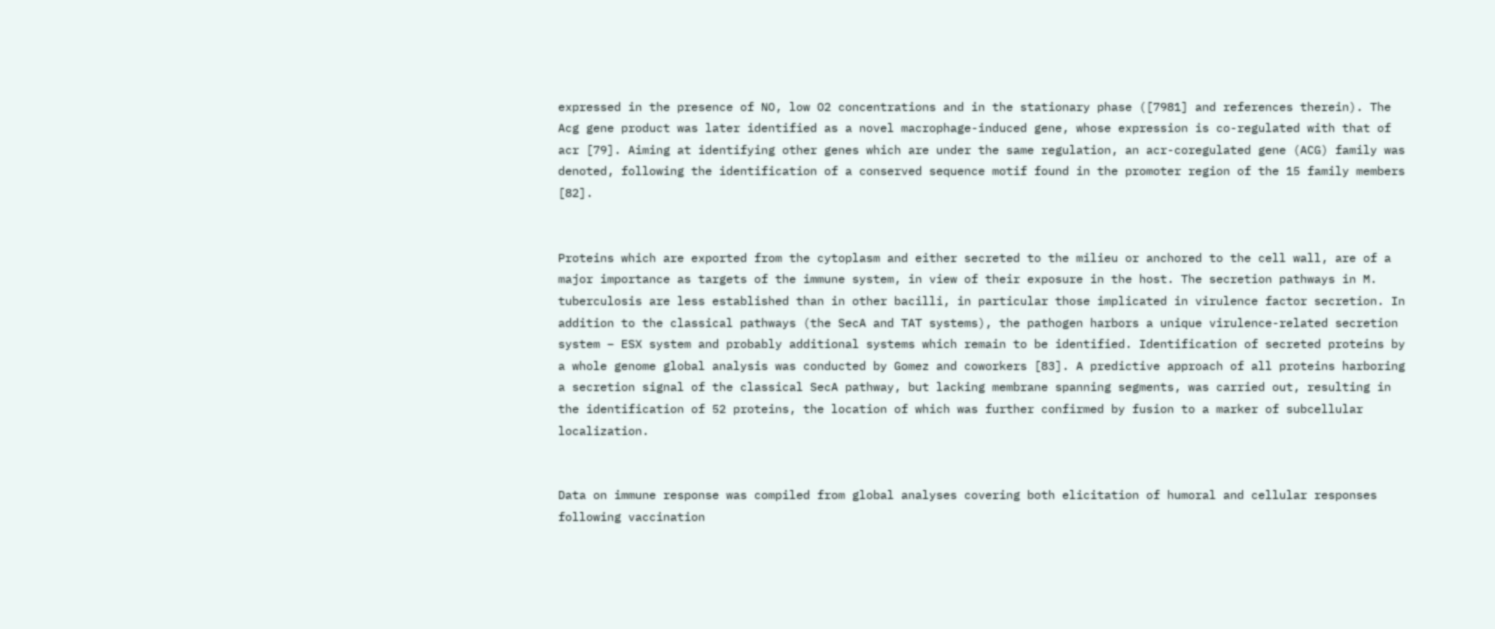expressed in the presence of NO, low O2 concentrations and in the stationary phase ([7981] and references therein). The Acg gene product was later identified as a novel macrophage-induced gene, whose expression is co-regulated with that of acr [79]. Aiming at identifying other genes which are under the same regulation, an acr-coregulated gene (ACG) family was denoted, following the identification of a conserved sequence motif found in the promoter region of the 15 family members [82].


Proteins which are exported from the cytoplasm and either secreted to the milieu or anchored to the cell wall, are of a major importance as targets of the immune system, in view of their exposure in the host. The secretion pathways in M. tuberculosis are less established than in other bacilli, in particular those implicated in virulence factor secretion. In addition to the classical pathways (the SecA and TAT systems), the pathogen harbors a unique virulence-related secretion system – ESX system and probably additional systems which remain to be identified. Identification of secreted proteins by a whole genome global analysis was conducted by Gomez and coworkers [83]. A predictive approach of all proteins harboring a secretion signal of the classical SecA pathway, but lacking membrane spanning segments, was carried out, resulting in the identification of 52 proteins, the location of which was further confirmed by fusion to a marker of subcellular localization.


Data on immune response was compiled from global analyses covering both elicitation of humoral and cellular responses following vaccination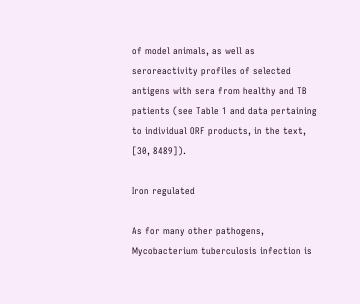of model animals, as well as seroreactivity profiles of selected antigens with sera from healthy and TB patients (see Table 1 and data pertaining to individual ORF products, in the text, [30, 8489]).

Iron regulated

As for many other pathogens, Mycobacterium tuberculosis infection is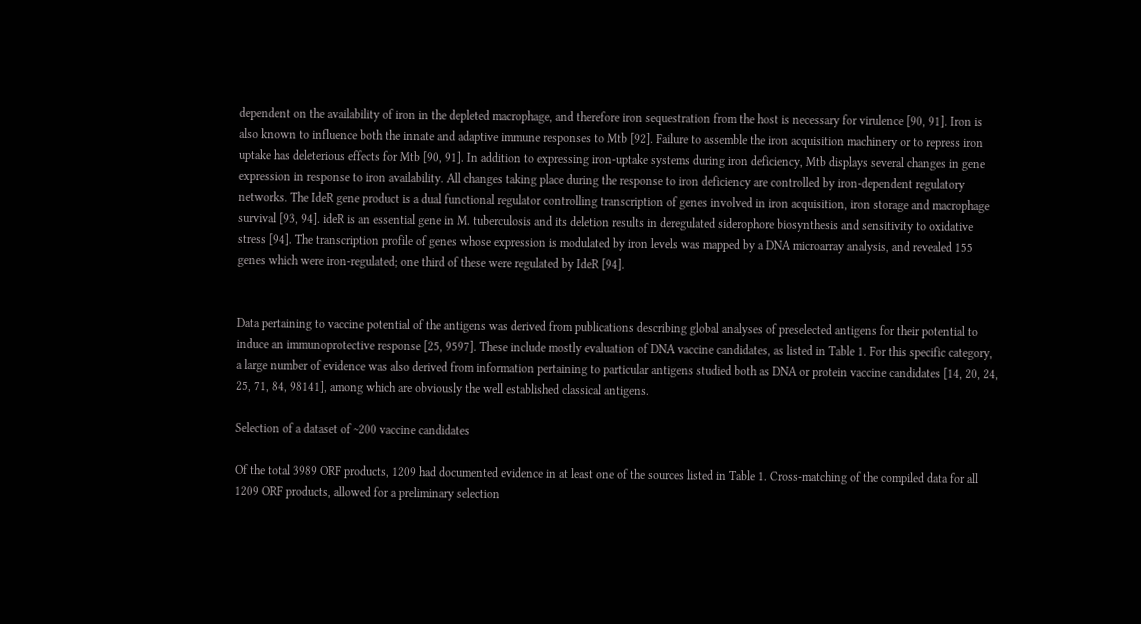dependent on the availability of iron in the depleted macrophage, and therefore iron sequestration from the host is necessary for virulence [90, 91]. Iron is also known to influence both the innate and adaptive immune responses to Mtb [92]. Failure to assemble the iron acquisition machinery or to repress iron uptake has deleterious effects for Mtb [90, 91]. In addition to expressing iron-uptake systems during iron deficiency, Mtb displays several changes in gene expression in response to iron availability. All changes taking place during the response to iron deficiency are controlled by iron-dependent regulatory networks. The IdeR gene product is a dual functional regulator controlling transcription of genes involved in iron acquisition, iron storage and macrophage survival [93, 94]. ideR is an essential gene in M. tuberculosis and its deletion results in deregulated siderophore biosynthesis and sensitivity to oxidative stress [94]. The transcription profile of genes whose expression is modulated by iron levels was mapped by a DNA microarray analysis, and revealed 155 genes which were iron-regulated; one third of these were regulated by IdeR [94].


Data pertaining to vaccine potential of the antigens was derived from publications describing global analyses of preselected antigens for their potential to induce an immunoprotective response [25, 9597]. These include mostly evaluation of DNA vaccine candidates, as listed in Table 1. For this specific category, a large number of evidence was also derived from information pertaining to particular antigens studied both as DNA or protein vaccine candidates [14, 20, 24, 25, 71, 84, 98141], among which are obviously the well established classical antigens.

Selection of a dataset of ~200 vaccine candidates

Of the total 3989 ORF products, 1209 had documented evidence in at least one of the sources listed in Table 1. Cross-matching of the compiled data for all 1209 ORF products, allowed for a preliminary selection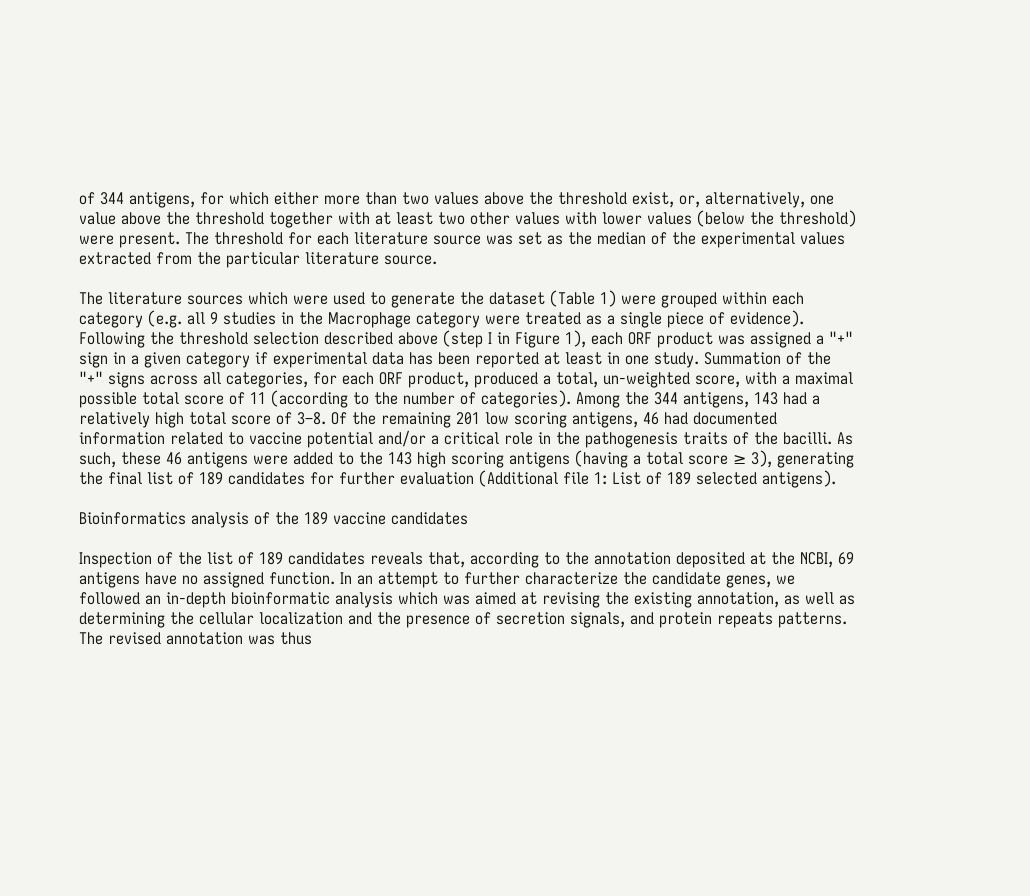of 344 antigens, for which either more than two values above the threshold exist, or, alternatively, one value above the threshold together with at least two other values with lower values (below the threshold) were present. The threshold for each literature source was set as the median of the experimental values extracted from the particular literature source.

The literature sources which were used to generate the dataset (Table 1) were grouped within each category (e.g. all 9 studies in the Macrophage category were treated as a single piece of evidence). Following the threshold selection described above (step I in Figure 1), each ORF product was assigned a "+" sign in a given category if experimental data has been reported at least in one study. Summation of the "+" signs across all categories, for each ORF product, produced a total, un-weighted score, with a maximal possible total score of 11 (according to the number of categories). Among the 344 antigens, 143 had a relatively high total score of 3–8. Of the remaining 201 low scoring antigens, 46 had documented information related to vaccine potential and/or a critical role in the pathogenesis traits of the bacilli. As such, these 46 antigens were added to the 143 high scoring antigens (having a total score ≥ 3), generating the final list of 189 candidates for further evaluation (Additional file 1: List of 189 selected antigens).

Bioinformatics analysis of the 189 vaccine candidates

Inspection of the list of 189 candidates reveals that, according to the annotation deposited at the NCBI, 69 antigens have no assigned function. In an attempt to further characterize the candidate genes, we followed an in-depth bioinformatic analysis which was aimed at revising the existing annotation, as well as determining the cellular localization and the presence of secretion signals, and protein repeats patterns. The revised annotation was thus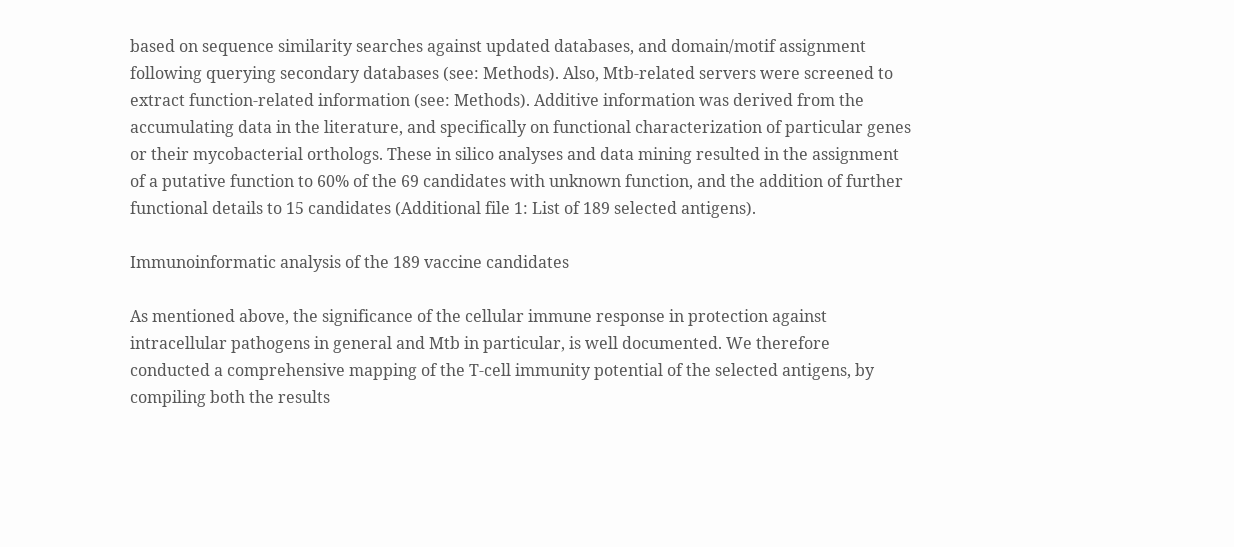based on sequence similarity searches against updated databases, and domain/motif assignment following querying secondary databases (see: Methods). Also, Mtb-related servers were screened to extract function-related information (see: Methods). Additive information was derived from the accumulating data in the literature, and specifically on functional characterization of particular genes or their mycobacterial orthologs. These in silico analyses and data mining resulted in the assignment of a putative function to 60% of the 69 candidates with unknown function, and the addition of further functional details to 15 candidates (Additional file 1: List of 189 selected antigens).

Immunoinformatic analysis of the 189 vaccine candidates

As mentioned above, the significance of the cellular immune response in protection against intracellular pathogens in general and Mtb in particular, is well documented. We therefore conducted a comprehensive mapping of the T-cell immunity potential of the selected antigens, by compiling both the results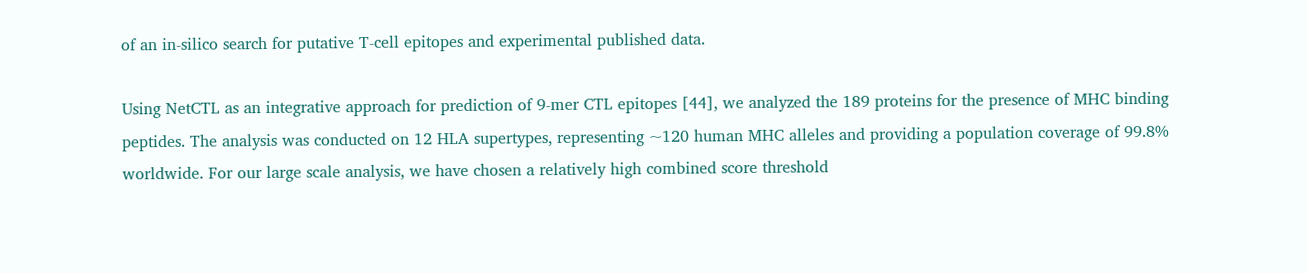of an in-silico search for putative T-cell epitopes and experimental published data.

Using NetCTL as an integrative approach for prediction of 9-mer CTL epitopes [44], we analyzed the 189 proteins for the presence of MHC binding peptides. The analysis was conducted on 12 HLA supertypes, representing ~120 human MHC alleles and providing a population coverage of 99.8% worldwide. For our large scale analysis, we have chosen a relatively high combined score threshold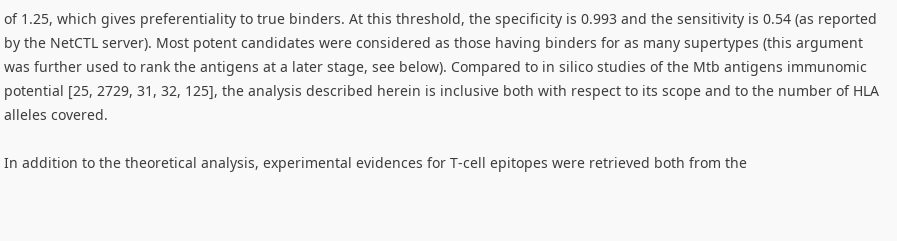of 1.25, which gives preferentiality to true binders. At this threshold, the specificity is 0.993 and the sensitivity is 0.54 (as reported by the NetCTL server). Most potent candidates were considered as those having binders for as many supertypes (this argument was further used to rank the antigens at a later stage, see below). Compared to in silico studies of the Mtb antigens immunomic potential [25, 2729, 31, 32, 125], the analysis described herein is inclusive both with respect to its scope and to the number of HLA alleles covered.

In addition to the theoretical analysis, experimental evidences for T-cell epitopes were retrieved both from the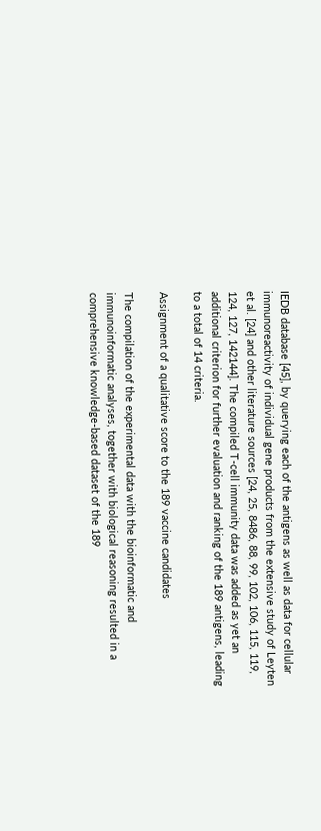IEDB database [45], by querying each of the antigens as well as data for cellular immunoreactivity of individual gene products from the extensive study of Leyten et al. [24] and other literature sources [24, 25, 8486, 88, 99, 102, 106, 115, 119, 124, 127, 142144]. The compiled T-cell immunity data was added as yet an additional criterion for further evaluation and ranking of the 189 antigens, leading to a total of 14 criteria.

Assignment of a qualitative score to the 189 vaccine candidates

The compilation of the experimental data with the bioinformatic and immunoinformatic analyses, together with biological reasoning resulted in a comprehensive knowledge-based dataset of the 189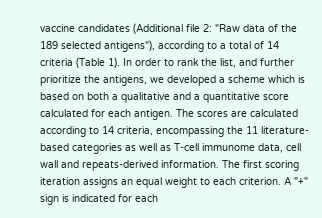vaccine candidates (Additional file 2: "Raw data of the 189 selected antigens"), according to a total of 14 criteria (Table 1). In order to rank the list, and further prioritize the antigens, we developed a scheme which is based on both a qualitative and a quantitative score calculated for each antigen. The scores are calculated according to 14 criteria, encompassing the 11 literature-based categories as well as T-cell immunome data, cell wall and repeats-derived information. The first scoring iteration assigns an equal weight to each criterion. A "+" sign is indicated for each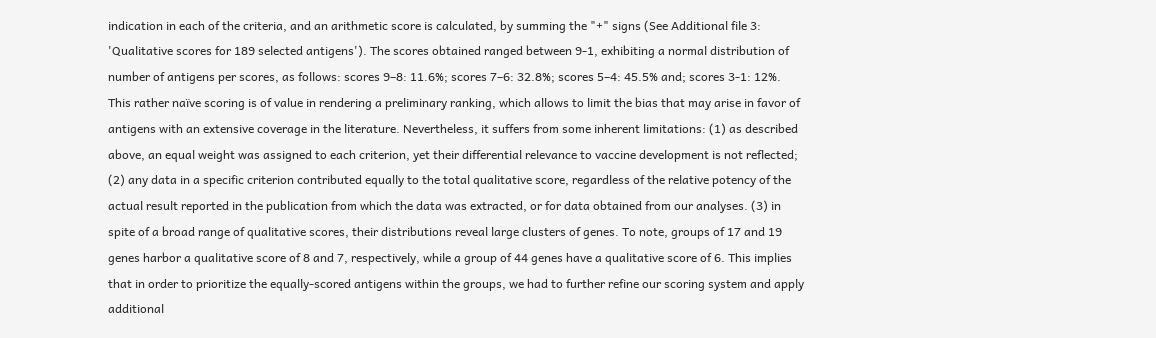indication in each of the criteria, and an arithmetic score is calculated, by summing the "+" signs (See Additional file 3: 'Qualitative scores for 189 selected antigens'). The scores obtained ranged between 9-1, exhibiting a normal distribution of number of antigens per scores, as follows: scores 9–8: 11.6%; scores 7–6: 32.8%; scores 5–4: 45.5% and; scores 3-1: 12%. This rather naïve scoring is of value in rendering a preliminary ranking, which allows to limit the bias that may arise in favor of antigens with an extensive coverage in the literature. Nevertheless, it suffers from some inherent limitations: (1) as described above, an equal weight was assigned to each criterion, yet their differential relevance to vaccine development is not reflected; (2) any data in a specific criterion contributed equally to the total qualitative score, regardless of the relative potency of the actual result reported in the publication from which the data was extracted, or for data obtained from our analyses. (3) in spite of a broad range of qualitative scores, their distributions reveal large clusters of genes. To note, groups of 17 and 19 genes harbor a qualitative score of 8 and 7, respectively, while a group of 44 genes have a qualitative score of 6. This implies that in order to prioritize the equally-scored antigens within the groups, we had to further refine our scoring system and apply additional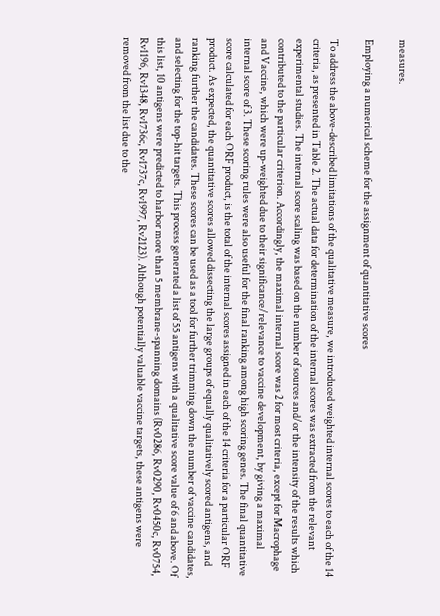measures.

Employing a numerical scheme for the assignment of quantitative scores

To address the above-described limitations of the qualitative measure, we introduced weighted internal scores to each of the 14 criteria, as presented in Table 2. The actual data for determination of the internal scores was extracted from the relevant experimental studies. The internal score scaling was based on the number of sources and/or the intensity of the results which contributed to the particular criterion. Accordingly, the maximal internal score was 2 for most criteria, except for Macrophage and Vaccine, which were up-weighted due to their significance/relevance to vaccine development, by giving a maximal internal score of 3. These scoring rules were also useful for the final ranking among high scoring genes. The final quantitative score calculated for each ORF product, is the total of the internal scores assigned in each of the 14 criteria for a particular ORF product. As expected, the quantitative scores allowed dissecting the large groups of equally qualitatively scored antigens, and ranking further the candidates. These scores can be used as a tool for further trimming down the number of vaccine candidates, and selecting for the top-hit targets. This process generated a list of 55 antigens with a qualitative score value of 6 and above. Of this list, 10 antigens were predicted to harbor more than 5 membrane-spanning domains (Rv0286, Rv0290, Rv0450c, Rv0754, Rv1196, Rv1348, Rv1736c, Rv1737c, Rv1997, Rv2123). Although potentially valuable vaccine targets, these antigens were removed from the list due to the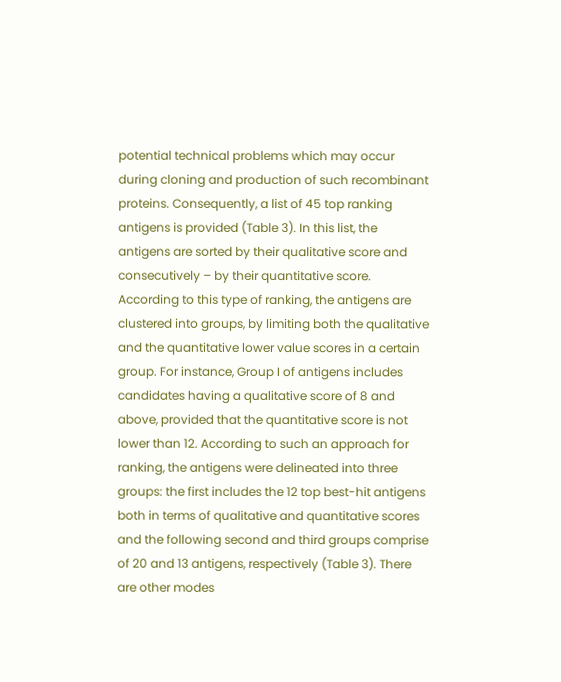potential technical problems which may occur during cloning and production of such recombinant proteins. Consequently, a list of 45 top ranking antigens is provided (Table 3). In this list, the antigens are sorted by their qualitative score and consecutively – by their quantitative score. According to this type of ranking, the antigens are clustered into groups, by limiting both the qualitative and the quantitative lower value scores in a certain group. For instance, Group I of antigens includes candidates having a qualitative score of 8 and above, provided that the quantitative score is not lower than 12. According to such an approach for ranking, the antigens were delineated into three groups: the first includes the 12 top best-hit antigens both in terms of qualitative and quantitative scores and the following second and third groups comprise of 20 and 13 antigens, respectively (Table 3). There are other modes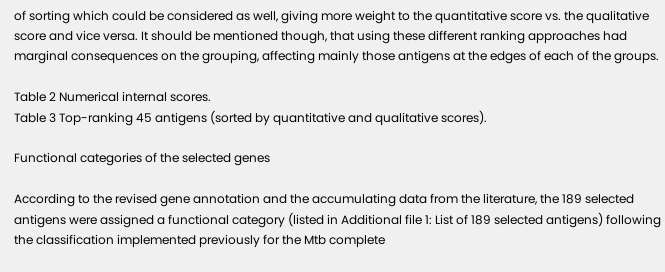of sorting which could be considered as well, giving more weight to the quantitative score vs. the qualitative score and vice versa. It should be mentioned though, that using these different ranking approaches had marginal consequences on the grouping, affecting mainly those antigens at the edges of each of the groups.

Table 2 Numerical internal scores.
Table 3 Top-ranking 45 antigens (sorted by quantitative and qualitative scores).

Functional categories of the selected genes

According to the revised gene annotation and the accumulating data from the literature, the 189 selected antigens were assigned a functional category (listed in Additional file 1: List of 189 selected antigens) following the classification implemented previously for the Mtb complete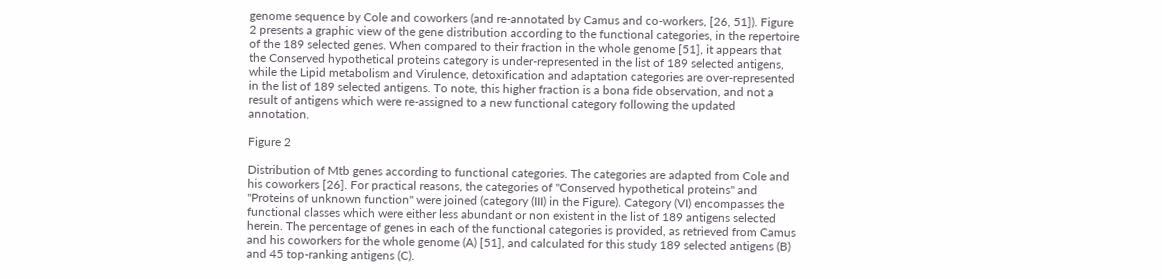genome sequence by Cole and coworkers (and re-annotated by Camus and co-workers, [26, 51]). Figure 2 presents a graphic view of the gene distribution according to the functional categories, in the repertoire of the 189 selected genes. When compared to their fraction in the whole genome [51], it appears that the Conserved hypothetical proteins category is under-represented in the list of 189 selected antigens, while the Lipid metabolism and Virulence, detoxification and adaptation categories are over-represented in the list of 189 selected antigens. To note, this higher fraction is a bona fide observation, and not a result of antigens which were re-assigned to a new functional category following the updated annotation.

Figure 2

Distribution of Mtb genes according to functional categories. The categories are adapted from Cole and his coworkers [26]. For practical reasons, the categories of "Conserved hypothetical proteins" and "Proteins of unknown function" were joined (category (III) in the Figure). Category (VI) encompasses the functional classes which were either less abundant or non existent in the list of 189 antigens selected herein. The percentage of genes in each of the functional categories is provided, as retrieved from Camus and his coworkers for the whole genome (A) [51], and calculated for this study 189 selected antigens (B) and 45 top-ranking antigens (C).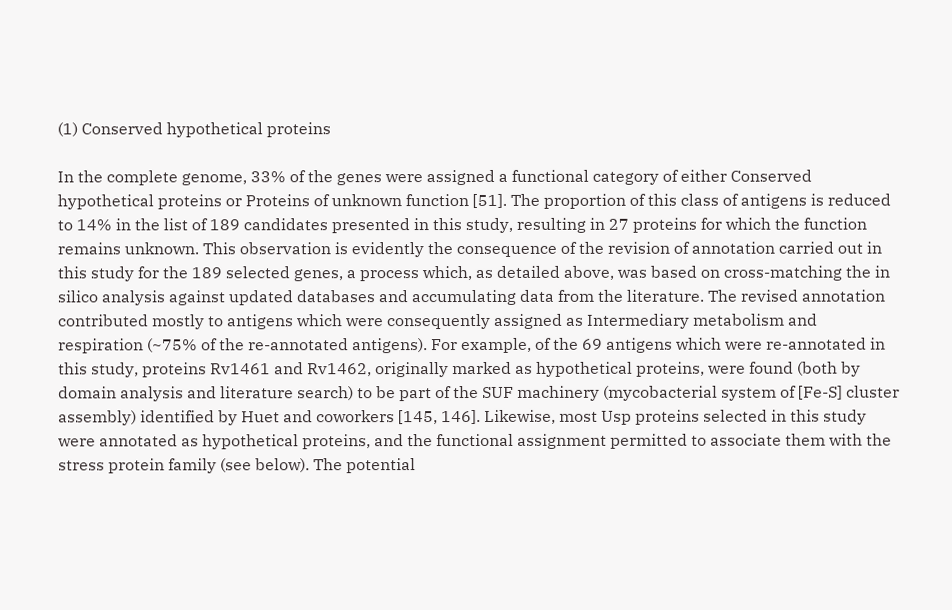(1) Conserved hypothetical proteins

In the complete genome, 33% of the genes were assigned a functional category of either Conserved hypothetical proteins or Proteins of unknown function [51]. The proportion of this class of antigens is reduced to 14% in the list of 189 candidates presented in this study, resulting in 27 proteins for which the function remains unknown. This observation is evidently the consequence of the revision of annotation carried out in this study for the 189 selected genes, a process which, as detailed above, was based on cross-matching the in silico analysis against updated databases and accumulating data from the literature. The revised annotation contributed mostly to antigens which were consequently assigned as Intermediary metabolism and respiration (~75% of the re-annotated antigens). For example, of the 69 antigens which were re-annotated in this study, proteins Rv1461 and Rv1462, originally marked as hypothetical proteins, were found (both by domain analysis and literature search) to be part of the SUF machinery (mycobacterial system of [Fe-S] cluster assembly) identified by Huet and coworkers [145, 146]. Likewise, most Usp proteins selected in this study were annotated as hypothetical proteins, and the functional assignment permitted to associate them with the stress protein family (see below). The potential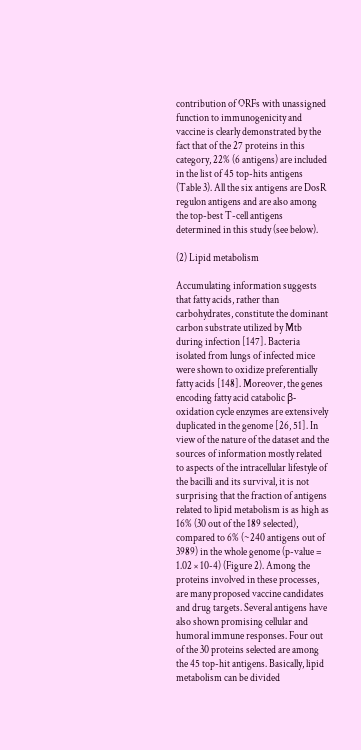contribution of ORFs with unassigned function to immunogenicity and vaccine is clearly demonstrated by the fact that of the 27 proteins in this category, 22% (6 antigens) are included in the list of 45 top-hits antigens (Table 3). All the six antigens are DosR regulon antigens and are also among the top-best T-cell antigens determined in this study (see below).

(2) Lipid metabolism

Accumulating information suggests that fatty acids, rather than carbohydrates, constitute the dominant carbon substrate utilized by Mtb during infection [147]. Bacteria isolated from lungs of infected mice were shown to oxidize preferentially fatty acids [148]. Moreover, the genes encoding fatty acid catabolic β-oxidation cycle enzymes are extensively duplicated in the genome [26, 51]. In view of the nature of the dataset and the sources of information mostly related to aspects of the intracellular lifestyle of the bacilli and its survival, it is not surprising that the fraction of antigens related to lipid metabolism is as high as 16% (30 out of the 189 selected), compared to 6% (~240 antigens out of 3989) in the whole genome (p-value = 1.02 × 10-4) (Figure 2). Among the proteins involved in these processes, are many proposed vaccine candidates and drug targets. Several antigens have also shown promising cellular and humoral immune responses. Four out of the 30 proteins selected are among the 45 top-hit antigens. Basically, lipid metabolism can be divided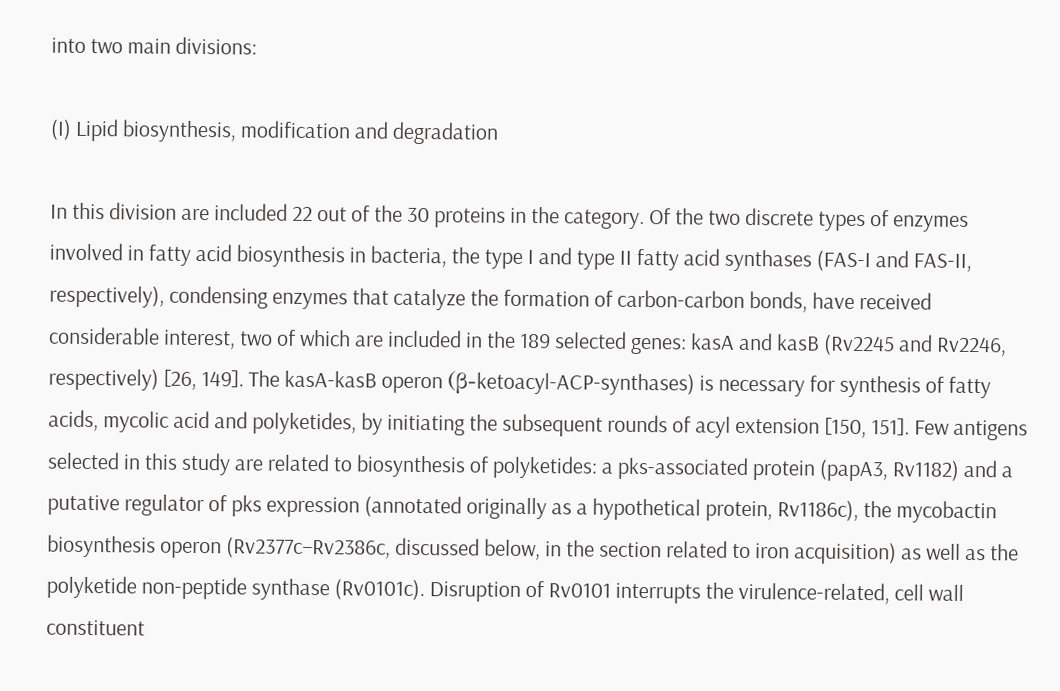into two main divisions:

(I) Lipid biosynthesis, modification and degradation

In this division are included 22 out of the 30 proteins in the category. Of the two discrete types of enzymes involved in fatty acid biosynthesis in bacteria, the type I and type II fatty acid synthases (FAS-I and FAS-II, respectively), condensing enzymes that catalyze the formation of carbon-carbon bonds, have received considerable interest, two of which are included in the 189 selected genes: kasA and kasB (Rv2245 and Rv2246, respectively) [26, 149]. The kasA-kasB operon (β-ketoacyl-ACP-synthases) is necessary for synthesis of fatty acids, mycolic acid and polyketides, by initiating the subsequent rounds of acyl extension [150, 151]. Few antigens selected in this study are related to biosynthesis of polyketides: a pks-associated protein (papA3, Rv1182) and a putative regulator of pks expression (annotated originally as a hypothetical protein, Rv1186c), the mycobactin biosynthesis operon (Rv2377c–Rv2386c, discussed below, in the section related to iron acquisition) as well as the polyketide non-peptide synthase (Rv0101c). Disruption of Rv0101 interrupts the virulence-related, cell wall constituent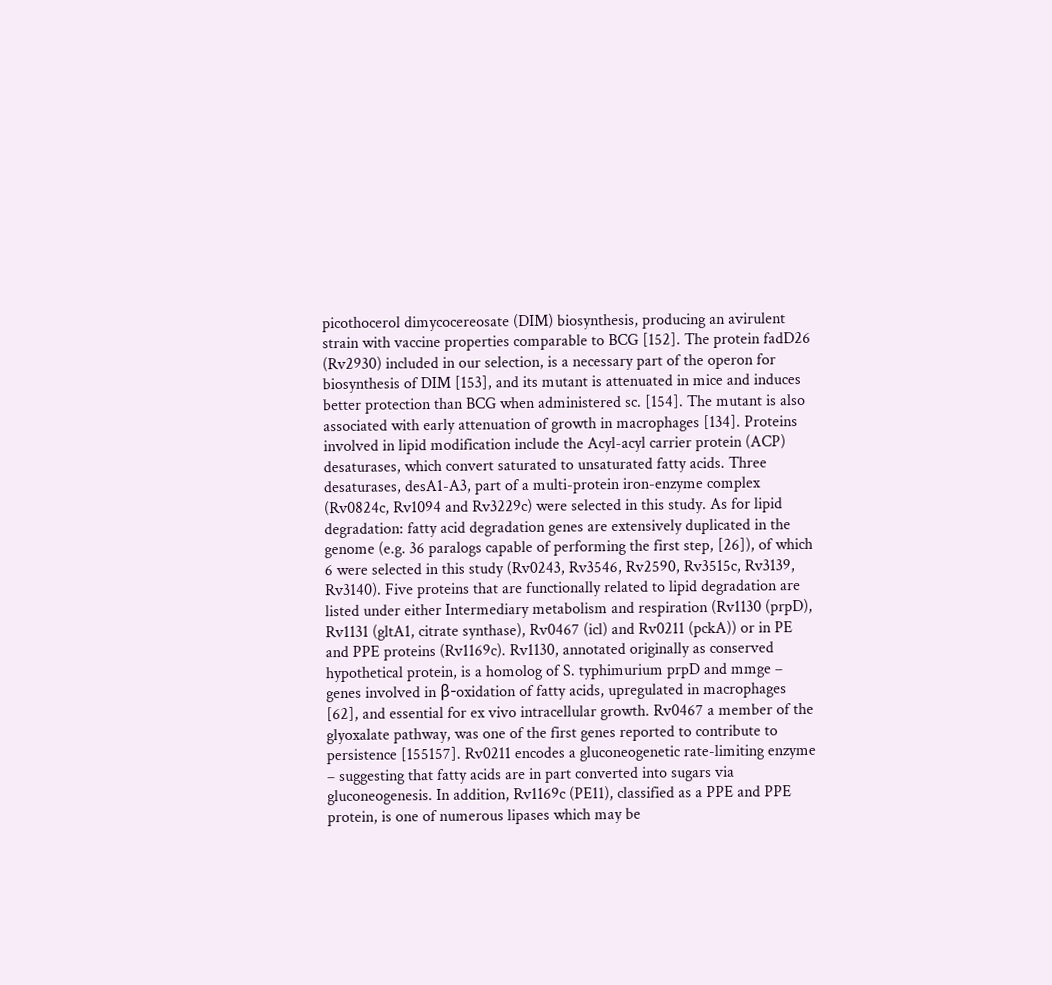picothocerol dimycocereosate (DIM) biosynthesis, producing an avirulent strain with vaccine properties comparable to BCG [152]. The protein fadD26 (Rv2930) included in our selection, is a necessary part of the operon for biosynthesis of DIM [153], and its mutant is attenuated in mice and induces better protection than BCG when administered sc. [154]. The mutant is also associated with early attenuation of growth in macrophages [134]. Proteins involved in lipid modification include the Acyl-acyl carrier protein (ACP) desaturases, which convert saturated to unsaturated fatty acids. Three desaturases, desA1-A3, part of a multi-protein iron-enzyme complex (Rv0824c, Rv1094 and Rv3229c) were selected in this study. As for lipid degradation: fatty acid degradation genes are extensively duplicated in the genome (e.g. 36 paralogs capable of performing the first step, [26]), of which 6 were selected in this study (Rv0243, Rv3546, Rv2590, Rv3515c, Rv3139, Rv3140). Five proteins that are functionally related to lipid degradation are listed under either Intermediary metabolism and respiration (Rv1130 (prpD), Rv1131 (gltA1, citrate synthase), Rv0467 (icl) and Rv0211 (pckA)) or in PE and PPE proteins (Rv1169c). Rv1130, annotated originally as conserved hypothetical protein, is a homolog of S. typhimurium prpD and mmge – genes involved in β-oxidation of fatty acids, upregulated in macrophages [62], and essential for ex vivo intracellular growth. Rv0467 a member of the glyoxalate pathway, was one of the first genes reported to contribute to persistence [155157]. Rv0211 encodes a gluconeogenetic rate-limiting enzyme – suggesting that fatty acids are in part converted into sugars via gluconeogenesis. In addition, Rv1169c (PE11), classified as a PPE and PPE protein, is one of numerous lipases which may be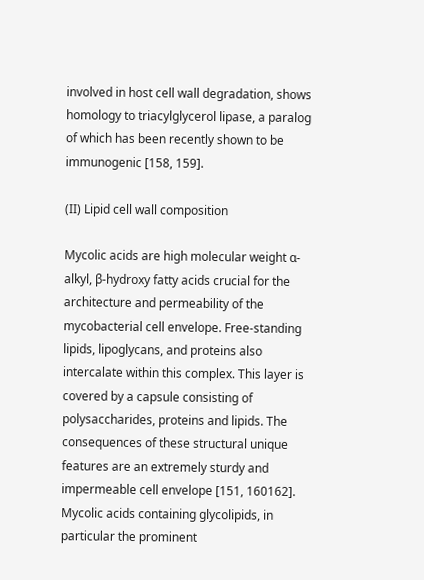involved in host cell wall degradation, shows homology to triacylglycerol lipase, a paralog of which has been recently shown to be immunogenic [158, 159].

(II) Lipid cell wall composition

Mycolic acids are high molecular weight α-alkyl, β-hydroxy fatty acids crucial for the architecture and permeability of the mycobacterial cell envelope. Free-standing lipids, lipoglycans, and proteins also intercalate within this complex. This layer is covered by a capsule consisting of polysaccharides, proteins and lipids. The consequences of these structural unique features are an extremely sturdy and impermeable cell envelope [151, 160162]. Mycolic acids containing glycolipids, in particular the prominent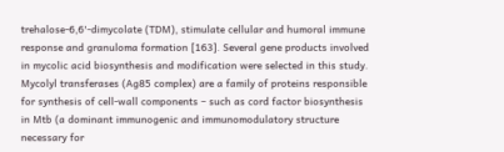trehalose-6,6'-dimycolate (TDM), stimulate cellular and humoral immune response and granuloma formation [163]. Several gene products involved in mycolic acid biosynthesis and modification were selected in this study. Mycolyl transferases (Ag85 complex) are a family of proteins responsible for synthesis of cell-wall components – such as cord factor biosynthesis in Mtb (a dominant immunogenic and immunomodulatory structure necessary for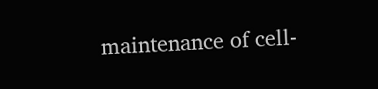maintenance of cell-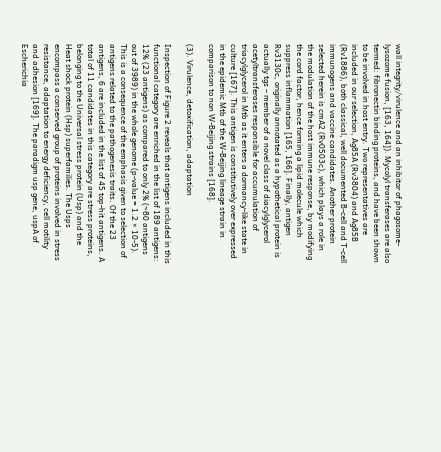wall integrity/virulence and an inhibitor of phagosome-lysozome fusion, [163, 164]). Mycolyl transferases are also termed: fibronectin binding proteins, and have been shown to be involved in host entry. Two representatives are included in our selection, Ag85A (Rv3804) and Ag85B (Rv1886), both classical, well documented B-cell and T-cell immunogens and vaccine candidates. Another protein selected herein is cmA2 (Rv0503c), which plays a role in the modulation of the host immune response, by modifying the cord factor, hence forming a lipid molecule which suppress inflammation [165, 166]. Finally, antigen Rv3130c, originally annotated as a hypothetical protein is actually tgs – member of a novel class of diacylglycerol acetyltransferases responsible for accumulation of triacylglycerol in Mtb as it enters a dormancy-like state in culture [167]. This antigen is constitutively over expressed in the epidemic Mtb of the W-Beijing lineage strain in comparison to non W-Beijing strains [168].

(3). Virulence, detoxification, adaptation

Inspection of Figure 2 reveals that antigens included in this functional category are enriched in the list of 189 antigens: 12% (23 antigens) as compared to only 2% (~80 antigens out of 3989) in the whole genome (p-value = 1.2 × 10-5). This is a consequence of the emphasis given to selection of antigens related to the pathogenesis traits. Of the 23 antigens, 6 are included in the list of 45 top-hit antigens. A total of 11 candidates in this category are stress proteins, belonging to the Universal stress protein (Usp) and the Heat shock protein (Hsp) superfamilies. The Usps encompass a conserved group of proteins involved in stress resistance, adaptation to energy deficiency, cell motility and adhesion [169]. The paradigm usp gene, uspA of Escherichia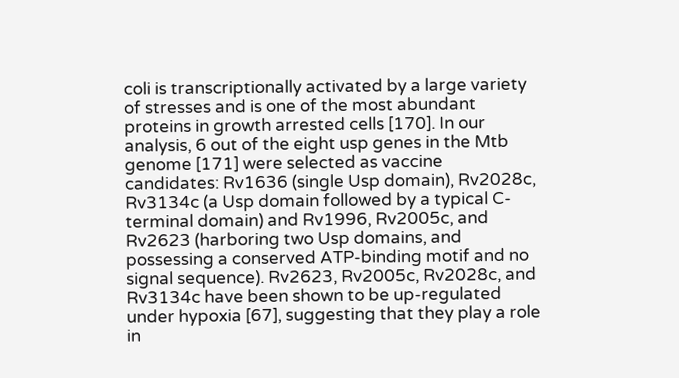coli is transcriptionally activated by a large variety of stresses and is one of the most abundant proteins in growth arrested cells [170]. In our analysis, 6 out of the eight usp genes in the Mtb genome [171] were selected as vaccine candidates: Rv1636 (single Usp domain), Rv2028c, Rv3134c (a Usp domain followed by a typical C-terminal domain) and Rv1996, Rv2005c, and Rv2623 (harboring two Usp domains, and possessing a conserved ATP-binding motif and no signal sequence). Rv2623, Rv2005c, Rv2028c, and Rv3134c have been shown to be up-regulated under hypoxia [67], suggesting that they play a role in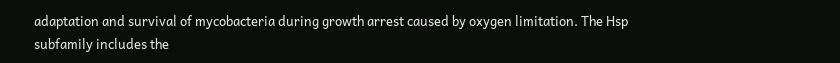adaptation and survival of mycobacteria during growth arrest caused by oxygen limitation. The Hsp subfamily includes the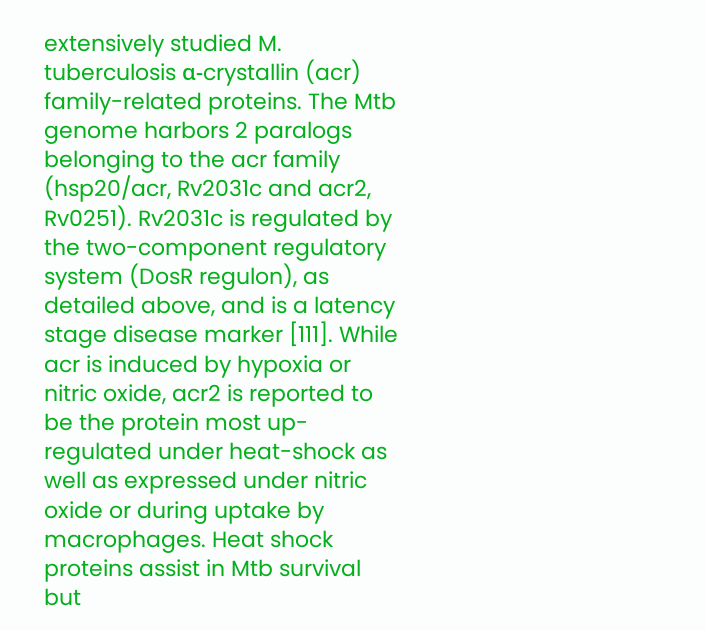extensively studied M. tuberculosis α-crystallin (acr) family-related proteins. The Mtb genome harbors 2 paralogs belonging to the acr family (hsp20/acr, Rv2031c and acr2, Rv0251). Rv2031c is regulated by the two-component regulatory system (DosR regulon), as detailed above, and is a latency stage disease marker [111]. While acr is induced by hypoxia or nitric oxide, acr2 is reported to be the protein most up-regulated under heat-shock as well as expressed under nitric oxide or during uptake by macrophages. Heat shock proteins assist in Mtb survival but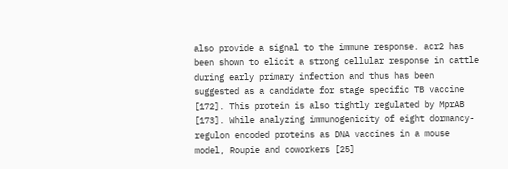also provide a signal to the immune response. acr2 has been shown to elicit a strong cellular response in cattle during early primary infection and thus has been suggested as a candidate for stage specific TB vaccine [172]. This protein is also tightly regulated by MprAB [173]. While analyzing immunogenicity of eight dormancy-regulon encoded proteins as DNA vaccines in a mouse model, Roupie and coworkers [25]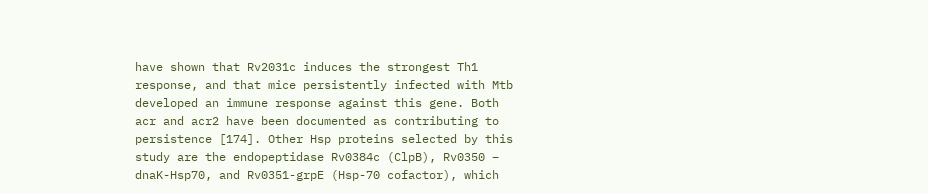have shown that Rv2031c induces the strongest Th1 response, and that mice persistently infected with Mtb developed an immune response against this gene. Both acr and acr2 have been documented as contributing to persistence [174]. Other Hsp proteins selected by this study are the endopeptidase Rv0384c (ClpB), Rv0350 – dnaK-Hsp70, and Rv0351-grpE (Hsp-70 cofactor), which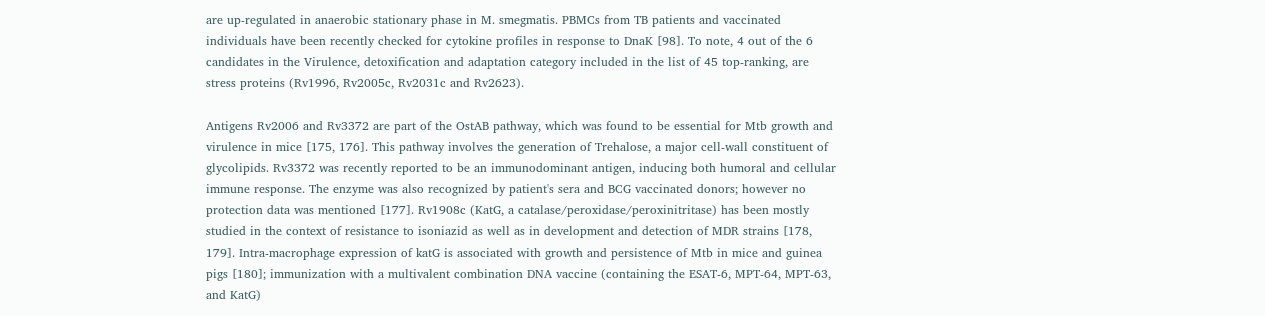are up-regulated in anaerobic stationary phase in M. smegmatis. PBMCs from TB patients and vaccinated individuals have been recently checked for cytokine profiles in response to DnaK [98]. To note, 4 out of the 6 candidates in the Virulence, detoxification and adaptation category included in the list of 45 top-ranking, are stress proteins (Rv1996, Rv2005c, Rv2031c and Rv2623).

Antigens Rv2006 and Rv3372 are part of the OstAB pathway, which was found to be essential for Mtb growth and virulence in mice [175, 176]. This pathway involves the generation of Trehalose, a major cell-wall constituent of glycolipids. Rv3372 was recently reported to be an immunodominant antigen, inducing both humoral and cellular immune response. The enzyme was also recognized by patient's sera and BCG vaccinated donors; however no protection data was mentioned [177]. Rv1908c (KatG, a catalase/peroxidase/peroxinitritase) has been mostly studied in the context of resistance to isoniazid as well as in development and detection of MDR strains [178, 179]. Intra-macrophage expression of katG is associated with growth and persistence of Mtb in mice and guinea pigs [180]; immunization with a multivalent combination DNA vaccine (containing the ESAT-6, MPT-64, MPT-63, and KatG)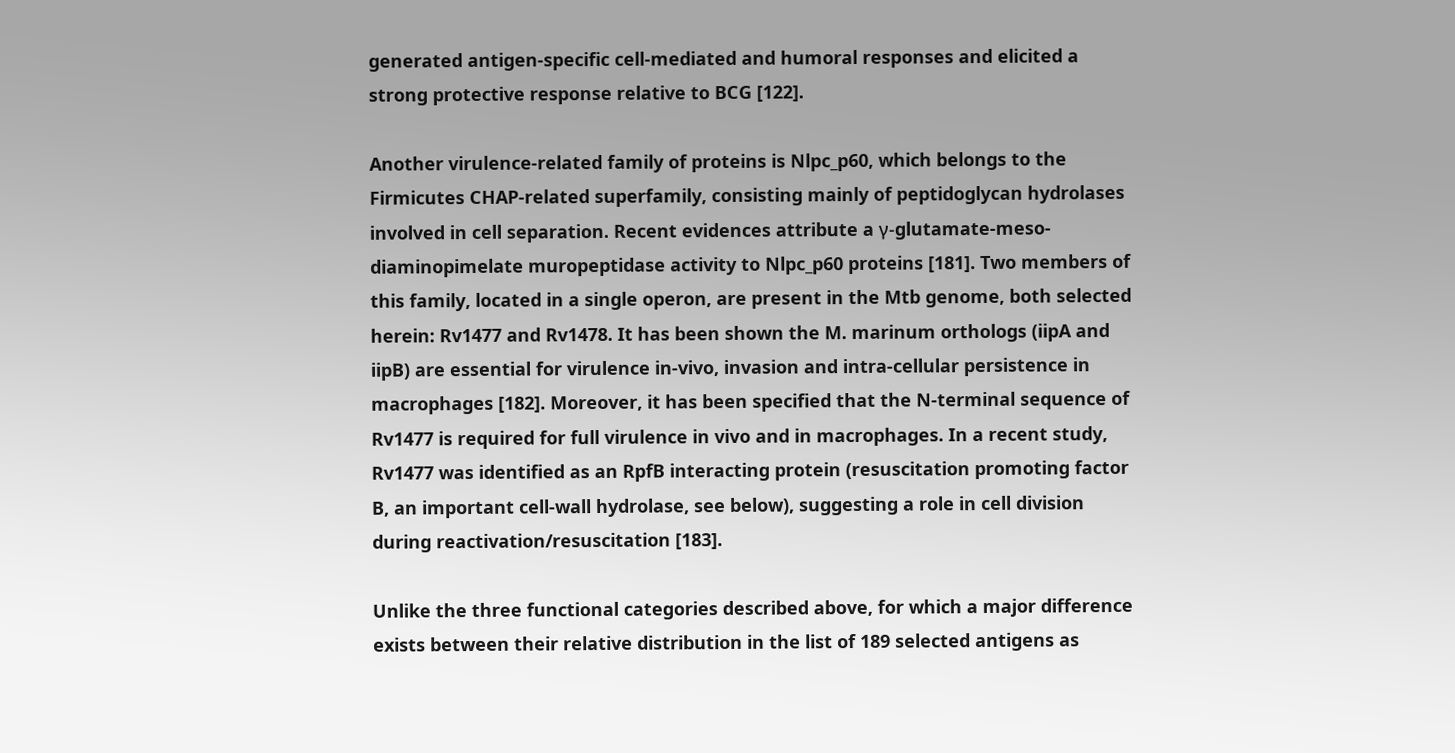generated antigen-specific cell-mediated and humoral responses and elicited a strong protective response relative to BCG [122].

Another virulence-related family of proteins is Nlpc_p60, which belongs to the Firmicutes CHAP-related superfamily, consisting mainly of peptidoglycan hydrolases involved in cell separation. Recent evidences attribute a γ-glutamate-meso-diaminopimelate muropeptidase activity to Nlpc_p60 proteins [181]. Two members of this family, located in a single operon, are present in the Mtb genome, both selected herein: Rv1477 and Rv1478. It has been shown the M. marinum orthologs (iipA and iipB) are essential for virulence in-vivo, invasion and intra-cellular persistence in macrophages [182]. Moreover, it has been specified that the N-terminal sequence of Rv1477 is required for full virulence in vivo and in macrophages. In a recent study, Rv1477 was identified as an RpfB interacting protein (resuscitation promoting factor B, an important cell-wall hydrolase, see below), suggesting a role in cell division during reactivation/resuscitation [183].

Unlike the three functional categories described above, for which a major difference exists between their relative distribution in the list of 189 selected antigens as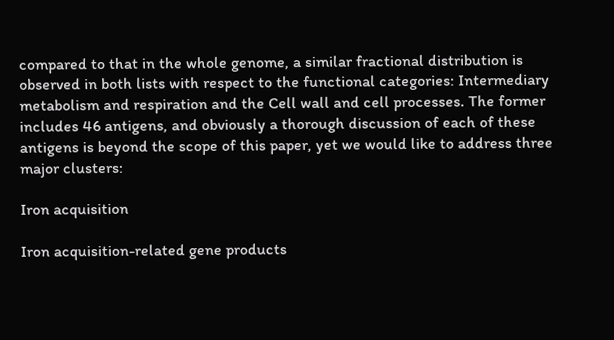compared to that in the whole genome, a similar fractional distribution is observed in both lists with respect to the functional categories: Intermediary metabolism and respiration and the Cell wall and cell processes. The former includes 46 antigens, and obviously a thorough discussion of each of these antigens is beyond the scope of this paper, yet we would like to address three major clusters:

Iron acquisition

Iron acquisition-related gene products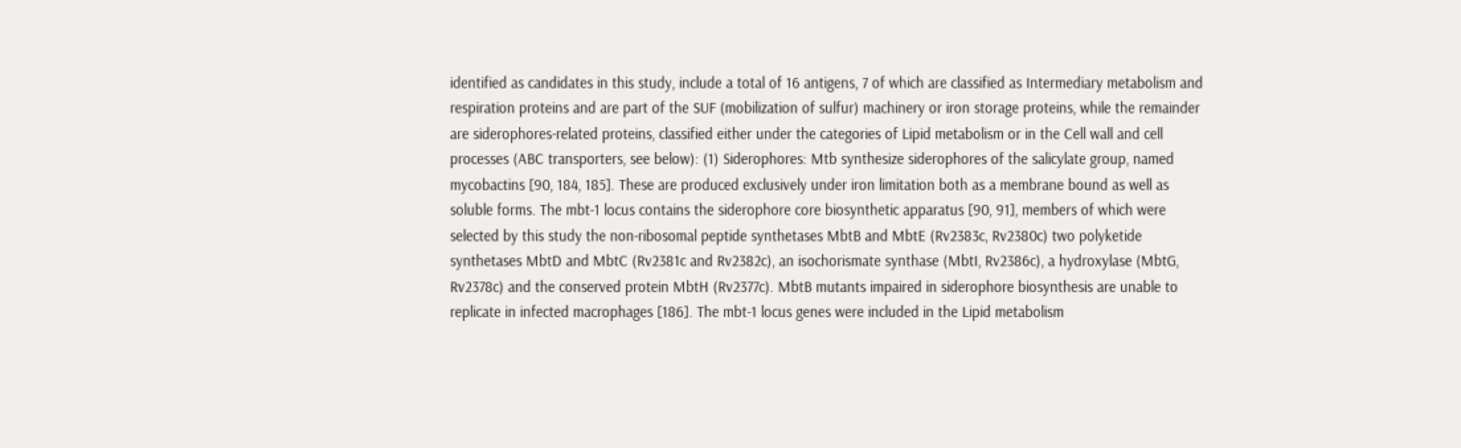identified as candidates in this study, include a total of 16 antigens, 7 of which are classified as Intermediary metabolism and respiration proteins and are part of the SUF (mobilization of sulfur) machinery or iron storage proteins, while the remainder are siderophores-related proteins, classified either under the categories of Lipid metabolism or in the Cell wall and cell processes (ABC transporters, see below): (1) Siderophores: Mtb synthesize siderophores of the salicylate group, named mycobactins [90, 184, 185]. These are produced exclusively under iron limitation both as a membrane bound as well as soluble forms. The mbt-1 locus contains the siderophore core biosynthetic apparatus [90, 91], members of which were selected by this study the non-ribosomal peptide synthetases MbtB and MbtE (Rv2383c, Rv2380c) two polyketide synthetases MbtD and MbtC (Rv2381c and Rv2382c), an isochorismate synthase (MbtI, Rv2386c), a hydroxylase (MbtG, Rv2378c) and the conserved protein MbtH (Rv2377c). MbtB mutants impaired in siderophore biosynthesis are unable to replicate in infected macrophages [186]. The mbt-1 locus genes were included in the Lipid metabolism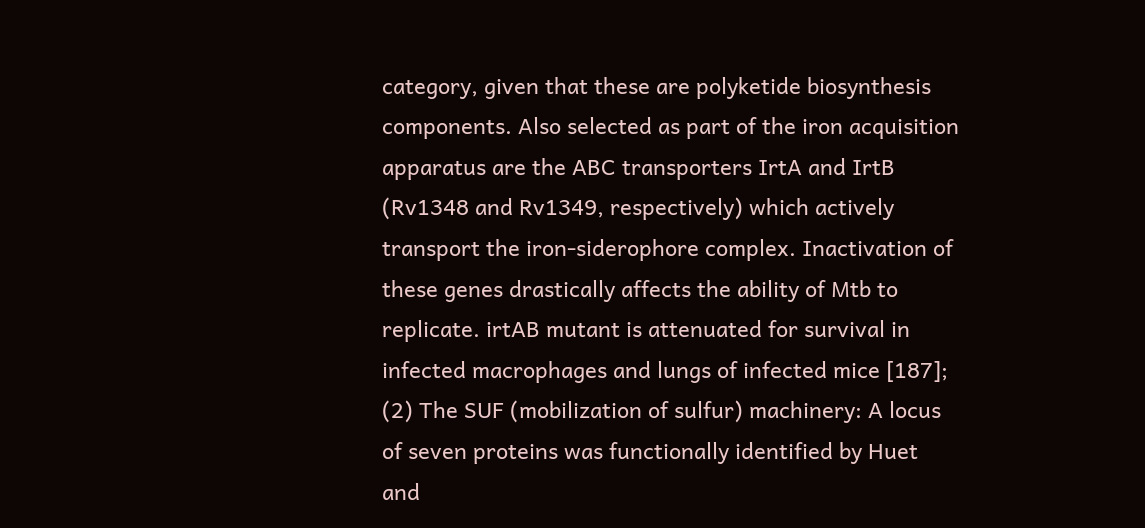category, given that these are polyketide biosynthesis components. Also selected as part of the iron acquisition apparatus are the ABC transporters IrtA and IrtB (Rv1348 and Rv1349, respectively) which actively transport the iron-siderophore complex. Inactivation of these genes drastically affects the ability of Mtb to replicate. irtAB mutant is attenuated for survival in infected macrophages and lungs of infected mice [187]; (2) The SUF (mobilization of sulfur) machinery: A locus of seven proteins was functionally identified by Huet and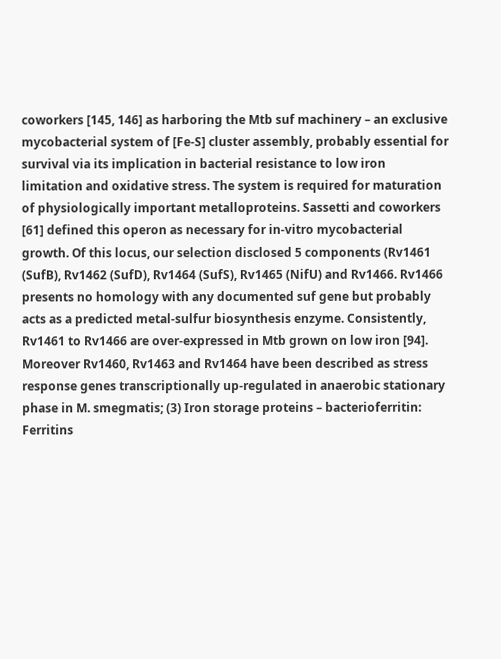coworkers [145, 146] as harboring the Mtb suf machinery – an exclusive mycobacterial system of [Fe-S] cluster assembly, probably essential for survival via its implication in bacterial resistance to low iron limitation and oxidative stress. The system is required for maturation of physiologically important metalloproteins. Sassetti and coworkers [61] defined this operon as necessary for in-vitro mycobacterial growth. Of this locus, our selection disclosed 5 components (Rv1461 (SufB), Rv1462 (SufD), Rv1464 (SufS), Rv1465 (NifU) and Rv1466. Rv1466 presents no homology with any documented suf gene but probably acts as a predicted metal-sulfur biosynthesis enzyme. Consistently, Rv1461 to Rv1466 are over-expressed in Mtb grown on low iron [94]. Moreover Rv1460, Rv1463 and Rv1464 have been described as stress response genes transcriptionally up-regulated in anaerobic stationary phase in M. smegmatis; (3) Iron storage proteins – bacterioferritin: Ferritins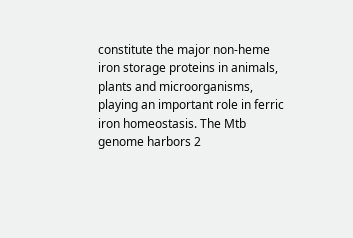constitute the major non-heme iron storage proteins in animals, plants and microorganisms, playing an important role in ferric iron homeostasis. The Mtb genome harbors 2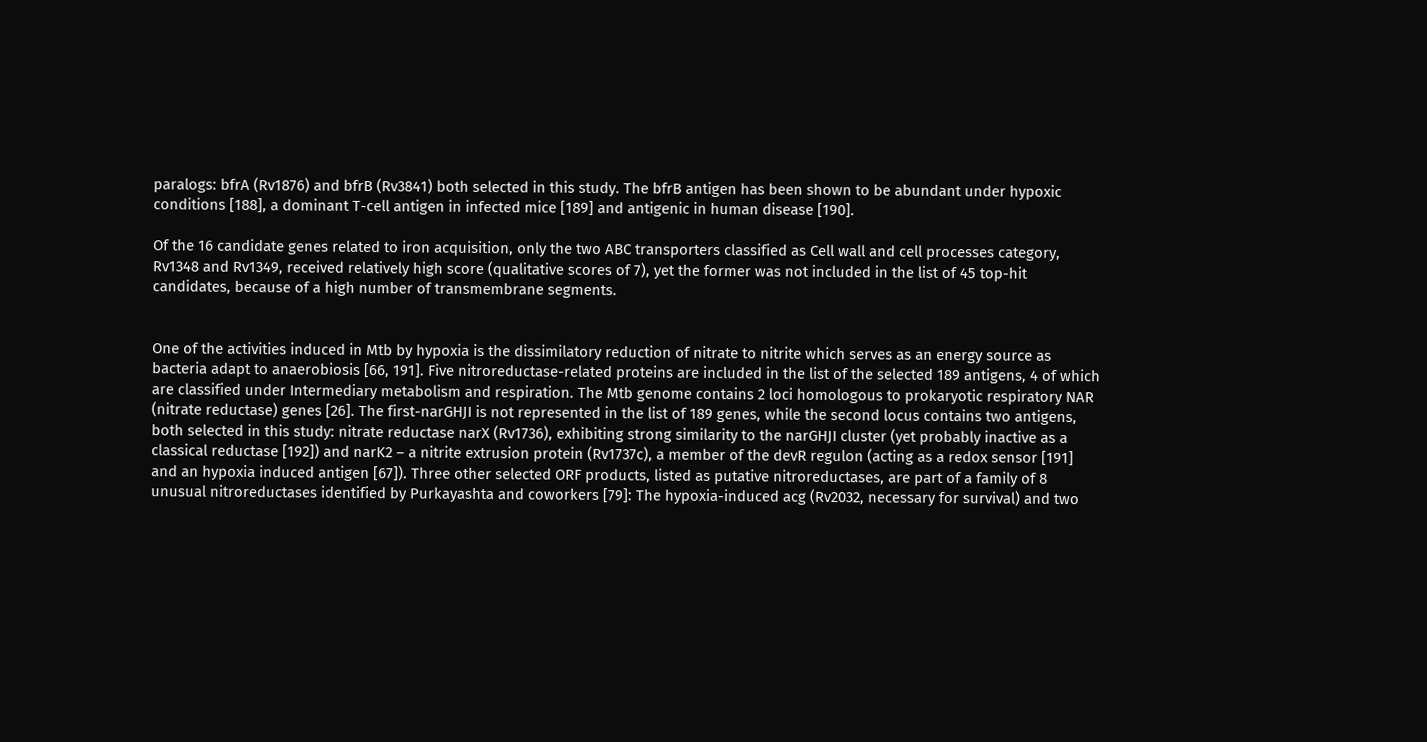paralogs: bfrA (Rv1876) and bfrB (Rv3841) both selected in this study. The bfrB antigen has been shown to be abundant under hypoxic conditions [188], a dominant T-cell antigen in infected mice [189] and antigenic in human disease [190].

Of the 16 candidate genes related to iron acquisition, only the two ABC transporters classified as Cell wall and cell processes category, Rv1348 and Rv1349, received relatively high score (qualitative scores of 7), yet the former was not included in the list of 45 top-hit candidates, because of a high number of transmembrane segments.


One of the activities induced in Mtb by hypoxia is the dissimilatory reduction of nitrate to nitrite which serves as an energy source as bacteria adapt to anaerobiosis [66, 191]. Five nitroreductase-related proteins are included in the list of the selected 189 antigens, 4 of which are classified under Intermediary metabolism and respiration. The Mtb genome contains 2 loci homologous to prokaryotic respiratory NAR (nitrate reductase) genes [26]. The first-narGHJI is not represented in the list of 189 genes, while the second locus contains two antigens, both selected in this study: nitrate reductase narX (Rv1736), exhibiting strong similarity to the narGHJI cluster (yet probably inactive as a classical reductase [192]) and narK2 – a nitrite extrusion protein (Rv1737c), a member of the devR regulon (acting as a redox sensor [191] and an hypoxia induced antigen [67]). Three other selected ORF products, listed as putative nitroreductases, are part of a family of 8 unusual nitroreductases identified by Purkayashta and coworkers [79]: The hypoxia-induced acg (Rv2032, necessary for survival) and two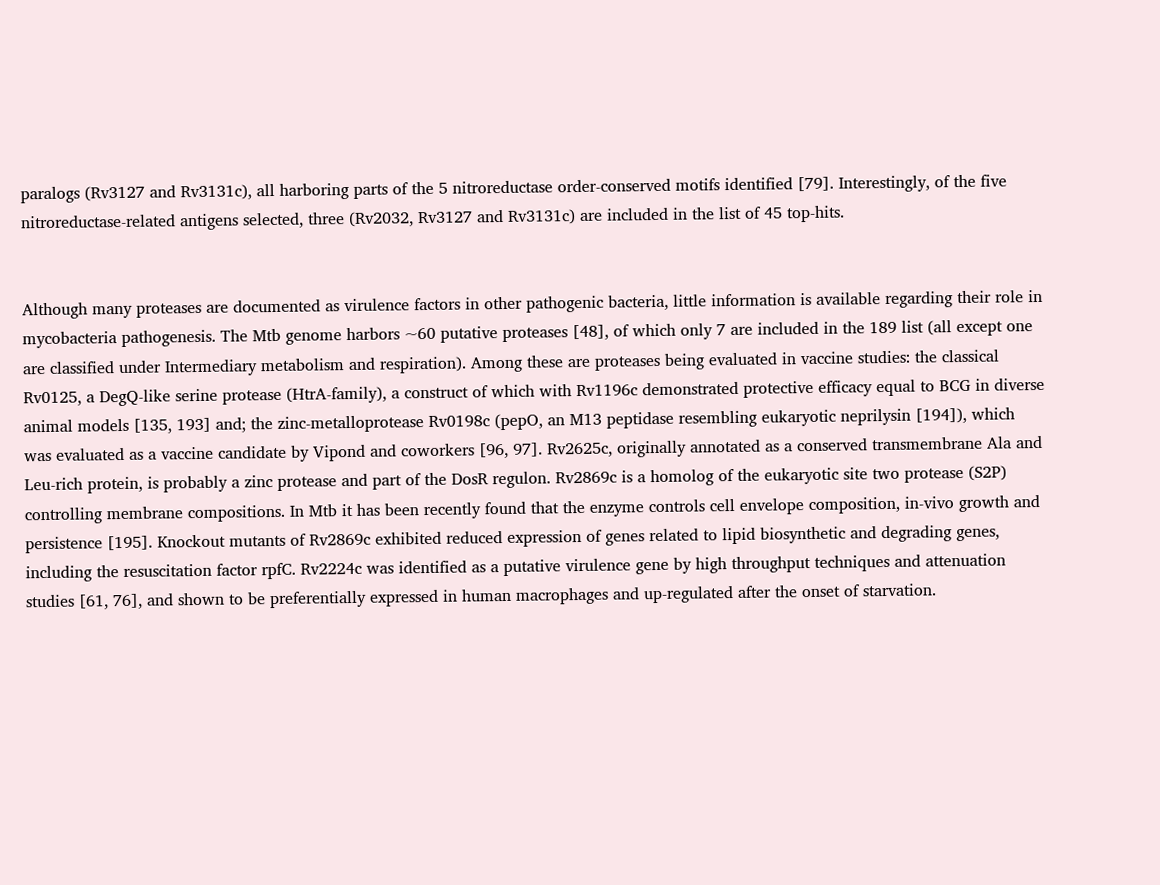paralogs (Rv3127 and Rv3131c), all harboring parts of the 5 nitroreductase order-conserved motifs identified [79]. Interestingly, of the five nitroreductase-related antigens selected, three (Rv2032, Rv3127 and Rv3131c) are included in the list of 45 top-hits.


Although many proteases are documented as virulence factors in other pathogenic bacteria, little information is available regarding their role in mycobacteria pathogenesis. The Mtb genome harbors ~60 putative proteases [48], of which only 7 are included in the 189 list (all except one are classified under Intermediary metabolism and respiration). Among these are proteases being evaluated in vaccine studies: the classical Rv0125, a DegQ-like serine protease (HtrA-family), a construct of which with Rv1196c demonstrated protective efficacy equal to BCG in diverse animal models [135, 193] and; the zinc-metalloprotease Rv0198c (pepO, an M13 peptidase resembling eukaryotic neprilysin [194]), which was evaluated as a vaccine candidate by Vipond and coworkers [96, 97]. Rv2625c, originally annotated as a conserved transmembrane Ala and Leu-rich protein, is probably a zinc protease and part of the DosR regulon. Rv2869c is a homolog of the eukaryotic site two protease (S2P) controlling membrane compositions. In Mtb it has been recently found that the enzyme controls cell envelope composition, in-vivo growth and persistence [195]. Knockout mutants of Rv2869c exhibited reduced expression of genes related to lipid biosynthetic and degrading genes, including the resuscitation factor rpfC. Rv2224c was identified as a putative virulence gene by high throughput techniques and attenuation studies [61, 76], and shown to be preferentially expressed in human macrophages and up-regulated after the onset of starvation.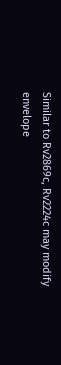Similar to Rv2869c, Rv2224c may modify envelope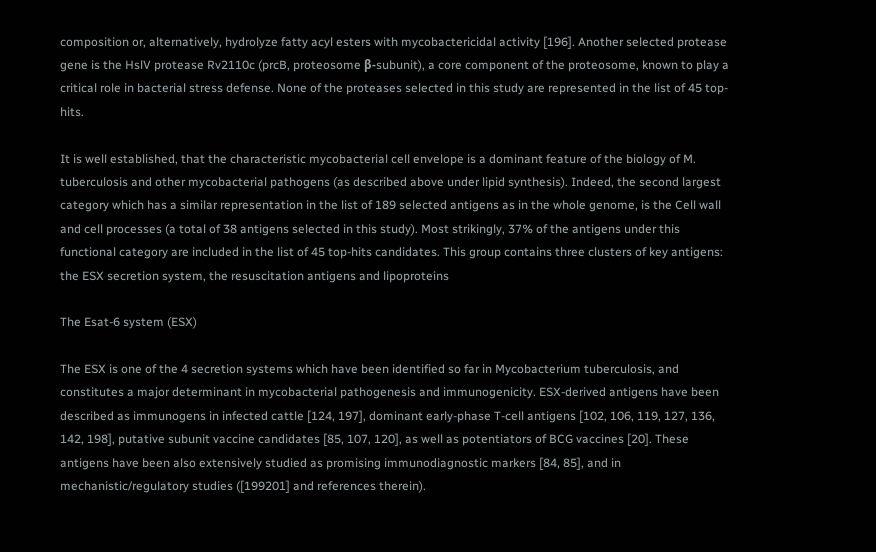composition or, alternatively, hydrolyze fatty acyl esters with mycobactericidal activity [196]. Another selected protease gene is the HslV protease Rv2110c (prcB, proteosome β-subunit), a core component of the proteosome, known to play a critical role in bacterial stress defense. None of the proteases selected in this study are represented in the list of 45 top-hits.

It is well established, that the characteristic mycobacterial cell envelope is a dominant feature of the biology of M. tuberculosis and other mycobacterial pathogens (as described above under lipid synthesis). Indeed, the second largest category which has a similar representation in the list of 189 selected antigens as in the whole genome, is the Cell wall and cell processes (a total of 38 antigens selected in this study). Most strikingly, 37% of the antigens under this functional category are included in the list of 45 top-hits candidates. This group contains three clusters of key antigens: the ESX secretion system, the resuscitation antigens and lipoproteins

The Esat-6 system (ESX)

The ESX is one of the 4 secretion systems which have been identified so far in Mycobacterium tuberculosis, and constitutes a major determinant in mycobacterial pathogenesis and immunogenicity. ESX-derived antigens have been described as immunogens in infected cattle [124, 197], dominant early-phase T-cell antigens [102, 106, 119, 127, 136, 142, 198], putative subunit vaccine candidates [85, 107, 120], as well as potentiators of BCG vaccines [20]. These antigens have been also extensively studied as promising immunodiagnostic markers [84, 85], and in mechanistic/regulatory studies ([199201] and references therein).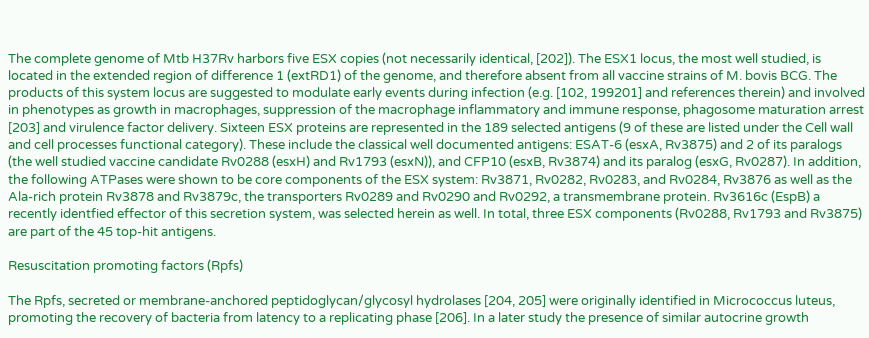The complete genome of Mtb H37Rv harbors five ESX copies (not necessarily identical, [202]). The ESX1 locus, the most well studied, is located in the extended region of difference 1 (extRD1) of the genome, and therefore absent from all vaccine strains of M. bovis BCG. The products of this system locus are suggested to modulate early events during infection (e.g. [102, 199201] and references therein) and involved in phenotypes as growth in macrophages, suppression of the macrophage inflammatory and immune response, phagosome maturation arrest [203] and virulence factor delivery. Sixteen ESX proteins are represented in the 189 selected antigens (9 of these are listed under the Cell wall and cell processes functional category). These include the classical well documented antigens: ESAT-6 (esxA, Rv3875) and 2 of its paralogs (the well studied vaccine candidate Rv0288 (esxH) and Rv1793 (esxN)), and CFP10 (esxB, Rv3874) and its paralog (esxG, Rv0287). In addition, the following ATPases were shown to be core components of the ESX system: Rv3871, Rv0282, Rv0283, and Rv0284, Rv3876 as well as the Ala-rich protein Rv3878 and Rv3879c, the transporters Rv0289 and Rv0290 and Rv0292, a transmembrane protein. Rv3616c (EspB) a recently identfied effector of this secretion system, was selected herein as well. In total, three ESX components (Rv0288, Rv1793 and Rv3875) are part of the 45 top-hit antigens.

Resuscitation promoting factors (Rpfs)

The Rpfs, secreted or membrane-anchored peptidoglycan/glycosyl hydrolases [204, 205] were originally identified in Micrococcus luteus, promoting the recovery of bacteria from latency to a replicating phase [206]. In a later study the presence of similar autocrine growth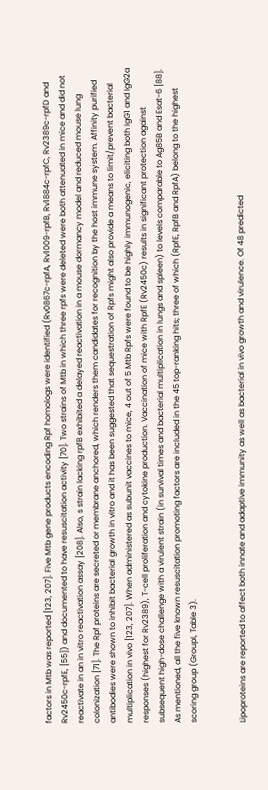factors in Mtb was reported [123, 207]. Five Mtb gene products encoding Rpf homologs were identified (Rv0867c-rpfA, Rv1009-rpfB, Rv1884c-rpfC, Rv2389c-rpfD and Rv2450c-rpfE, [55]) and documented to have resuscitation activity [70]. Two strains of Mtb in which three rpfs were deleted were both attenuated in mice and did not reactivate in an in vitro reactivation assay [208]. Also, s strain lacking rpfB exhibited a delayed reactivation in a mouse dormancy model and reduced mouse lung colonization [71]. The Rpf proteins are secreted or membrane anchored, which renders them candidates for recognition by the host immune system. Affinity purified antibodies were shown to inhibit bacterial growth in vitro and it has been suggested that sequestration of Rpfs might also provide a means to limit/prevent bacterial multiplication in vivo [123, 207]. When administered as subunit vaccines to mice, 4 out of 5 Mtb Rpfs were found to be highly immunogenic, eliciting both IgG1 and IgG2a responses (highest for Rv2389), T-cell proliferation and cytokine production. Vaccination of mice with RpfE (Rv2450c) results in significant protection against subsequent high-dose challenge with a virulent strain (in survival times and bacterial multiplication in lungs and spleen) to levels comparable to Ag85B and Esat-6 [88]. As mentioned, all the five known resuscitation promoting factors are included in the 45 top-ranking hits; three of which (RpfE, RpfB and RpfA) belong to the highest scoring group (GroupI, Table 3).


Lipoproteins are reported to affect both innate and adaptive immunity as well as bacterial in vivo growth and virulence. Of 48 predicted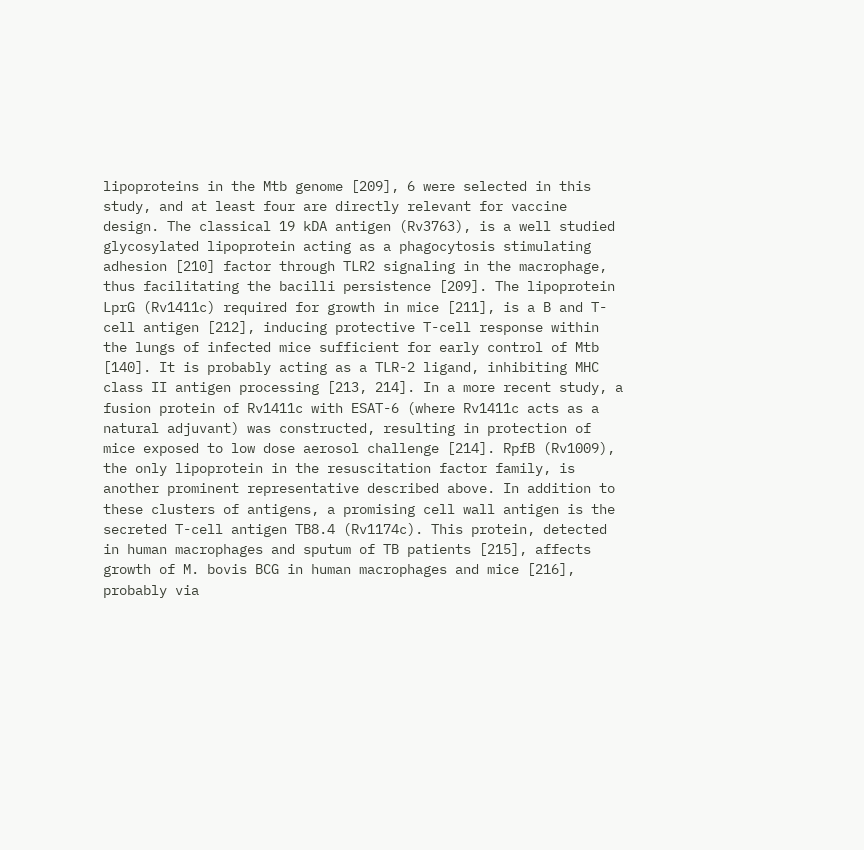lipoproteins in the Mtb genome [209], 6 were selected in this study, and at least four are directly relevant for vaccine design. The classical 19 kDA antigen (Rv3763), is a well studied glycosylated lipoprotein acting as a phagocytosis stimulating adhesion [210] factor through TLR2 signaling in the macrophage, thus facilitating the bacilli persistence [209]. The lipoprotein LprG (Rv1411c) required for growth in mice [211], is a B and T-cell antigen [212], inducing protective T-cell response within the lungs of infected mice sufficient for early control of Mtb [140]. It is probably acting as a TLR-2 ligand, inhibiting MHC class II antigen processing [213, 214]. In a more recent study, a fusion protein of Rv1411c with ESAT-6 (where Rv1411c acts as a natural adjuvant) was constructed, resulting in protection of mice exposed to low dose aerosol challenge [214]. RpfB (Rv1009), the only lipoprotein in the resuscitation factor family, is another prominent representative described above. In addition to these clusters of antigens, a promising cell wall antigen is the secreted T-cell antigen TB8.4 (Rv1174c). This protein, detected in human macrophages and sputum of TB patients [215], affects growth of M. bovis BCG in human macrophages and mice [216], probably via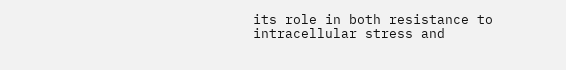its role in both resistance to intracellular stress and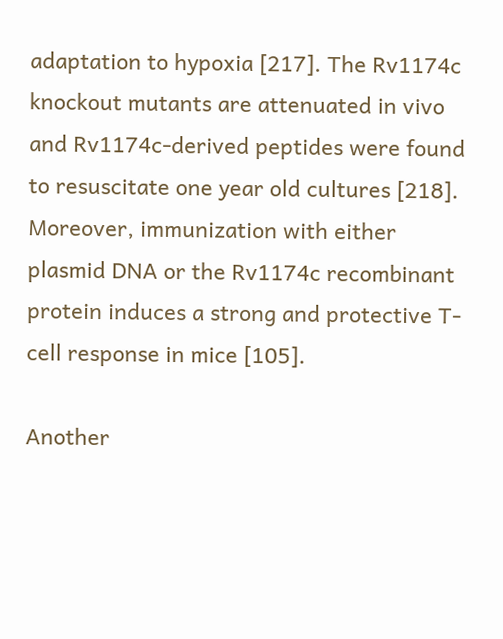adaptation to hypoxia [217]. The Rv1174c knockout mutants are attenuated in vivo and Rv1174c-derived peptides were found to resuscitate one year old cultures [218]. Moreover, immunization with either plasmid DNA or the Rv1174c recombinant protein induces a strong and protective T-cell response in mice [105].

Another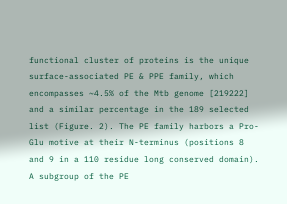functional cluster of proteins is the unique surface-associated PE & PPE family, which encompasses ~4.5% of the Mtb genome [219222] and a similar percentage in the 189 selected list (Figure. 2). The PE family harbors a Pro-Glu motive at their N-terminus (positions 8 and 9 in a 110 residue long conserved domain). A subgroup of the PE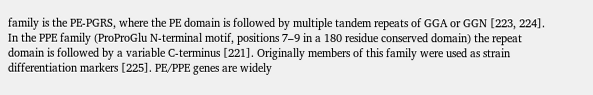family is the PE-PGRS, where the PE domain is followed by multiple tandem repeats of GGA or GGN [223, 224]. In the PPE family (ProProGlu N-terminal motif, positions 7–9 in a 180 residue conserved domain) the repeat domain is followed by a variable C-terminus [221]. Originally members of this family were used as strain differentiation markers [225]. PE/PPE genes are widely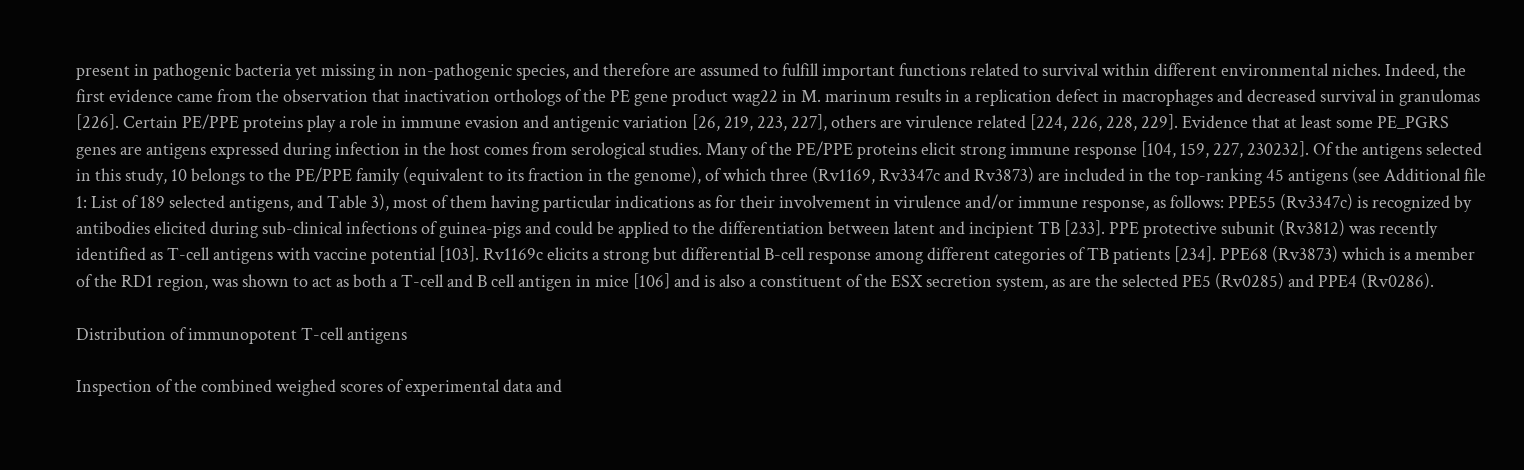present in pathogenic bacteria yet missing in non-pathogenic species, and therefore are assumed to fulfill important functions related to survival within different environmental niches. Indeed, the first evidence came from the observation that inactivation orthologs of the PE gene product wag22 in M. marinum results in a replication defect in macrophages and decreased survival in granulomas [226]. Certain PE/PPE proteins play a role in immune evasion and antigenic variation [26, 219, 223, 227], others are virulence related [224, 226, 228, 229]. Evidence that at least some PE_PGRS genes are antigens expressed during infection in the host comes from serological studies. Many of the PE/PPE proteins elicit strong immune response [104, 159, 227, 230232]. Of the antigens selected in this study, 10 belongs to the PE/PPE family (equivalent to its fraction in the genome), of which three (Rv1169, Rv3347c and Rv3873) are included in the top-ranking 45 antigens (see Additional file 1: List of 189 selected antigens, and Table 3), most of them having particular indications as for their involvement in virulence and/or immune response, as follows: PPE55 (Rv3347c) is recognized by antibodies elicited during sub-clinical infections of guinea-pigs and could be applied to the differentiation between latent and incipient TB [233]. PPE protective subunit (Rv3812) was recently identified as T-cell antigens with vaccine potential [103]. Rv1169c elicits a strong but differential B-cell response among different categories of TB patients [234]. PPE68 (Rv3873) which is a member of the RD1 region, was shown to act as both a T-cell and B cell antigen in mice [106] and is also a constituent of the ESX secretion system, as are the selected PE5 (Rv0285) and PPE4 (Rv0286).

Distribution of immunopotent T-cell antigens

Inspection of the combined weighed scores of experimental data and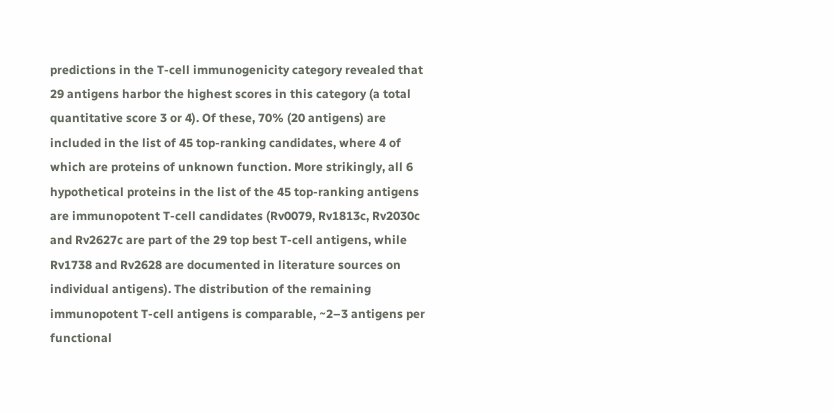predictions in the T-cell immunogenicity category revealed that 29 antigens harbor the highest scores in this category (a total quantitative score 3 or 4). Of these, 70% (20 antigens) are included in the list of 45 top-ranking candidates, where 4 of which are proteins of unknown function. More strikingly, all 6 hypothetical proteins in the list of the 45 top-ranking antigens are immunopotent T-cell candidates (Rv0079, Rv1813c, Rv2030c and Rv2627c are part of the 29 top best T-cell antigens, while Rv1738 and Rv2628 are documented in literature sources on individual antigens). The distribution of the remaining immunopotent T-cell antigens is comparable, ~2–3 antigens per functional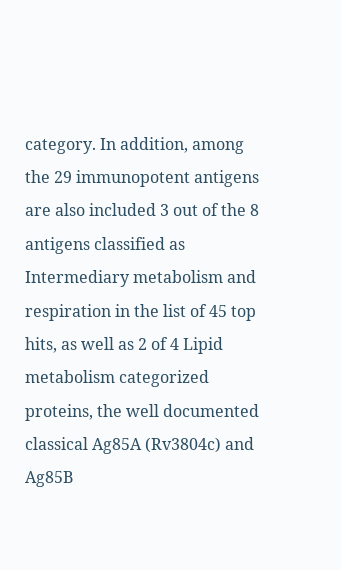category. In addition, among the 29 immunopotent antigens are also included 3 out of the 8 antigens classified as Intermediary metabolism and respiration in the list of 45 top hits, as well as 2 of 4 Lipid metabolism categorized proteins, the well documented classical Ag85A (Rv3804c) and Ag85B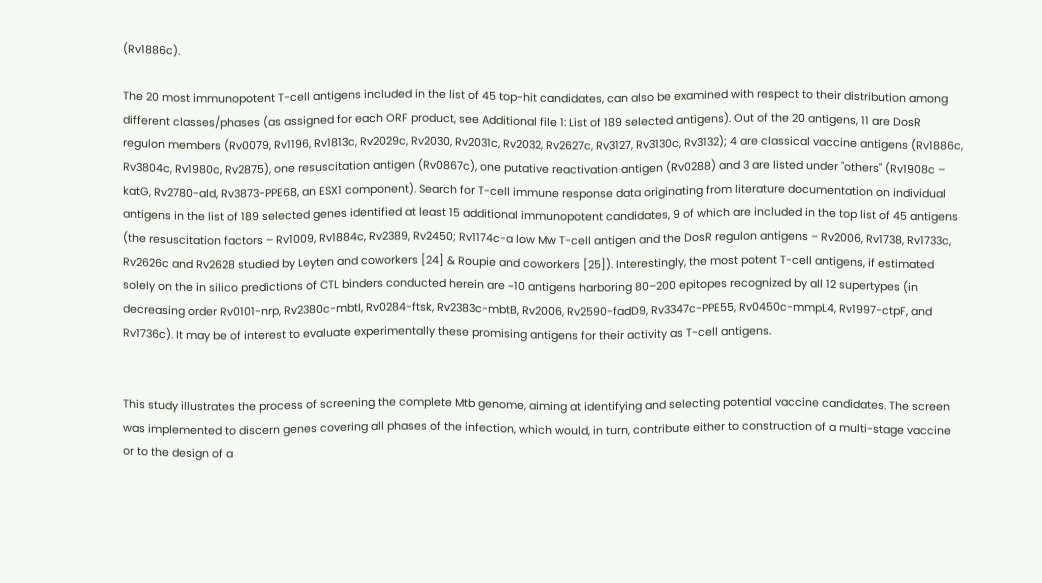(Rv1886c).

The 20 most immunopotent T-cell antigens included in the list of 45 top-hit candidates, can also be examined with respect to their distribution among different classes/phases (as assigned for each ORF product, see Additional file 1: List of 189 selected antigens). Out of the 20 antigens, 11 are DosR regulon members (Rv0079, Rv1196, Rv1813c, Rv2029c, Rv2030, Rv2031c, Rv2032, Rv2627c, Rv3127, Rv3130c, Rv3132); 4 are classical vaccine antigens (Rv1886c, Rv3804c, Rv1980c, Rv2875), one resuscitation antigen (Rv0867c), one putative reactivation antigen (Rv0288) and 3 are listed under "others" (Rv1908c – katG, Rv2780-ald, Rv3873-PPE68, an ESX1 component). Search for T-cell immune response data originating from literature documentation on individual antigens in the list of 189 selected genes identified at least 15 additional immunopotent candidates, 9 of which are included in the top list of 45 antigens (the resuscitation factors – Rv1009, Rv1884c, Rv2389, Rv2450; Rv1174c-a low Mw T-cell antigen and the DosR regulon antigens – Rv2006, Rv1738, Rv1733c, Rv2626c and Rv2628 studied by Leyten and coworkers [24] & Roupie and coworkers [25]). Interestingly, the most potent T-cell antigens, if estimated solely on the in silico predictions of CTL binders conducted herein are ~10 antigens harboring 80–200 epitopes recognized by all 12 supertypes (in decreasing order Rv0101-nrp, Rv2380c-mbtI, Rv0284-ftsk, Rv2383c-mbtB, Rv2006, Rv2590-fadD9, Rv3347c-PPE55, Rv0450c-mmpL4, Rv1997-ctpF, and Rv1736c). It may be of interest to evaluate experimentally these promising antigens for their activity as T-cell antigens.


This study illustrates the process of screening the complete Mtb genome, aiming at identifying and selecting potential vaccine candidates. The screen was implemented to discern genes covering all phases of the infection, which would, in turn, contribute either to construction of a multi-stage vaccine or to the design of a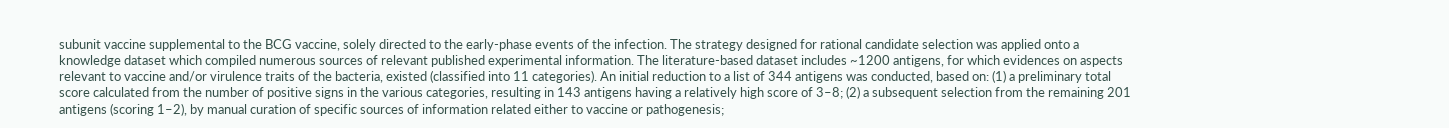subunit vaccine supplemental to the BCG vaccine, solely directed to the early-phase events of the infection. The strategy designed for rational candidate selection was applied onto a knowledge dataset which compiled numerous sources of relevant published experimental information. The literature-based dataset includes ~1200 antigens, for which evidences on aspects relevant to vaccine and/or virulence traits of the bacteria, existed (classified into 11 categories). An initial reduction to a list of 344 antigens was conducted, based on: (1) a preliminary total score calculated from the number of positive signs in the various categories, resulting in 143 antigens having a relatively high score of 3–8; (2) a subsequent selection from the remaining 201 antigens (scoring 1–2), by manual curation of specific sources of information related either to vaccine or pathogenesis;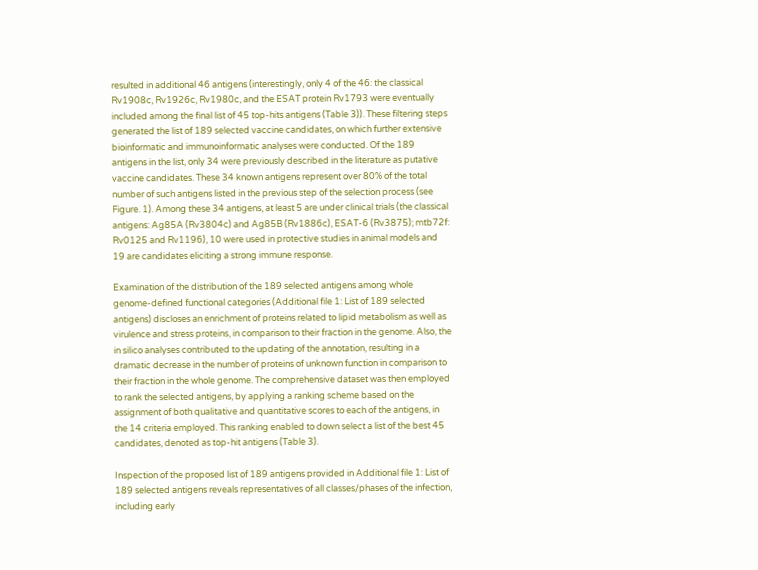resulted in additional 46 antigens (interestingly, only 4 of the 46: the classical Rv1908c, Rv1926c, Rv1980c, and the ESAT protein Rv1793 were eventually included among the final list of 45 top-hits antigens (Table 3)). These filtering steps generated the list of 189 selected vaccine candidates, on which further extensive bioinformatic and immunoinformatic analyses were conducted. Of the 189 antigens in the list, only 34 were previously described in the literature as putative vaccine candidates. These 34 known antigens represent over 80% of the total number of such antigens listed in the previous step of the selection process (see Figure. 1). Among these 34 antigens, at least 5 are under clinical trials (the classical antigens: Ag85A (Rv3804c) and Ag85B (Rv1886c), ESAT-6 (Rv3875); mtb72f: Rv0125 and Rv1196), 10 were used in protective studies in animal models and 19 are candidates eliciting a strong immune response.

Examination of the distribution of the 189 selected antigens among whole genome-defined functional categories (Additional file 1: List of 189 selected antigens) discloses an enrichment of proteins related to lipid metabolism as well as virulence and stress proteins, in comparison to their fraction in the genome. Also, the in silico analyses contributed to the updating of the annotation, resulting in a dramatic decrease in the number of proteins of unknown function in comparison to their fraction in the whole genome. The comprehensive dataset was then employed to rank the selected antigens, by applying a ranking scheme based on the assignment of both qualitative and quantitative scores to each of the antigens, in the 14 criteria employed. This ranking enabled to down select a list of the best 45 candidates, denoted as top-hit antigens (Table 3).

Inspection of the proposed list of 189 antigens provided in Additional file 1: List of 189 selected antigens reveals representatives of all classes/phases of the infection, including early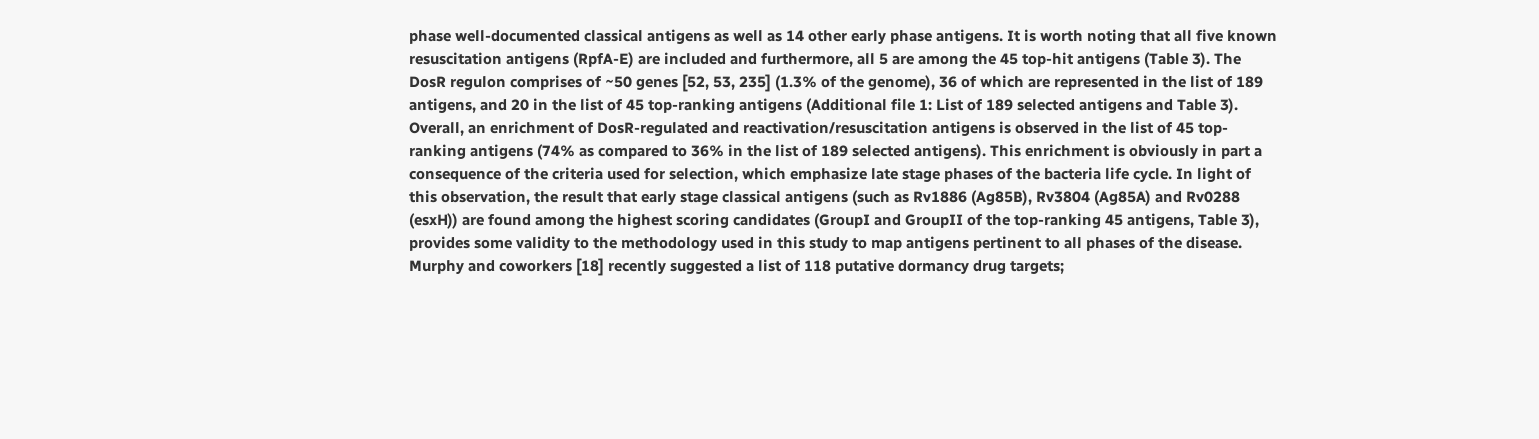phase well-documented classical antigens as well as 14 other early phase antigens. It is worth noting that all five known resuscitation antigens (RpfA-E) are included and furthermore, all 5 are among the 45 top-hit antigens (Table 3). The DosR regulon comprises of ~50 genes [52, 53, 235] (1.3% of the genome), 36 of which are represented in the list of 189 antigens, and 20 in the list of 45 top-ranking antigens (Additional file 1: List of 189 selected antigens and Table 3). Overall, an enrichment of DosR-regulated and reactivation/resuscitation antigens is observed in the list of 45 top-ranking antigens (74% as compared to 36% in the list of 189 selected antigens). This enrichment is obviously in part a consequence of the criteria used for selection, which emphasize late stage phases of the bacteria life cycle. In light of this observation, the result that early stage classical antigens (such as Rv1886 (Ag85B), Rv3804 (Ag85A) and Rv0288 (esxH)) are found among the highest scoring candidates (GroupI and GroupII of the top-ranking 45 antigens, Table 3), provides some validity to the methodology used in this study to map antigens pertinent to all phases of the disease. Murphy and coworkers [18] recently suggested a list of 118 putative dormancy drug targets;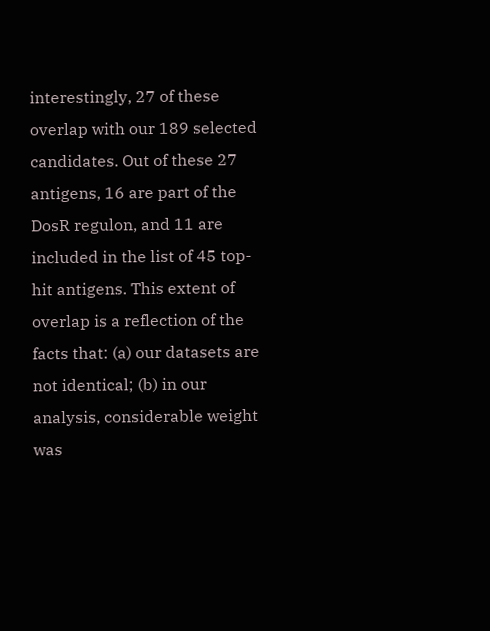interestingly, 27 of these overlap with our 189 selected candidates. Out of these 27 antigens, 16 are part of the DosR regulon, and 11 are included in the list of 45 top-hit antigens. This extent of overlap is a reflection of the facts that: (a) our datasets are not identical; (b) in our analysis, considerable weight was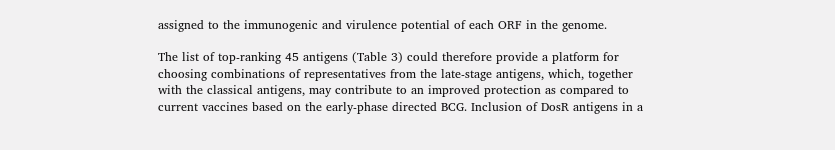assigned to the immunogenic and virulence potential of each ORF in the genome.

The list of top-ranking 45 antigens (Table 3) could therefore provide a platform for choosing combinations of representatives from the late-stage antigens, which, together with the classical antigens, may contribute to an improved protection as compared to current vaccines based on the early-phase directed BCG. Inclusion of DosR antigens in a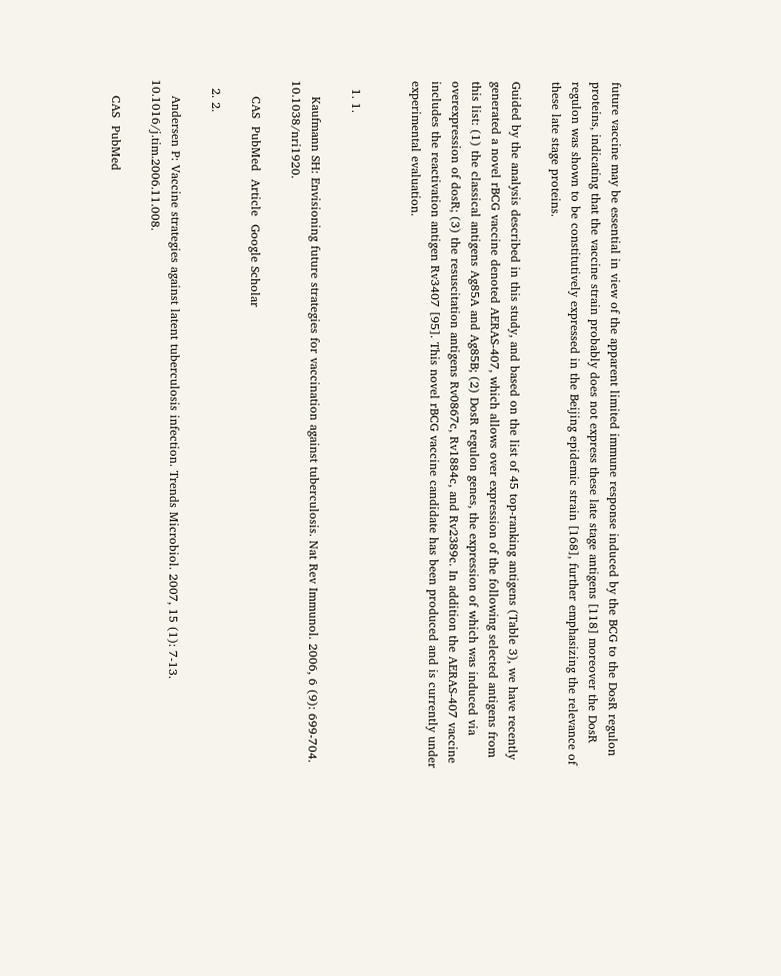future vaccine may be essential in view of the apparent limited immune response induced by the BCG to the DosR regulon proteins, indicating that the vaccine strain probably does not express these late stage antigens [118] moreover the DosR regulon was shown to be constitutively expressed in the Beijing epidemic strain [168], further emphasizing the relevance of these late stage proteins.

Guided by the analysis described in this study, and based on the list of 45 top-ranking antigens (Table 3), we have recently generated a novel rBCG vaccine denoted AERAS-407, which allows over expression of the following selected antigens from this list: (1) the classical antigens Ag85A and Ag85B; (2) DosR regulon genes, the expression of which was induced via overexpression of dosR; (3) the resuscitation antigens Rv0867c, Rv1884c, and Rv2389c. In addition the AERAS-407 vaccine includes the reactivation antigen Rv3407 [95]. This novel rBCG vaccine candidate has been produced and is currently under experimental evaluation.


  1. 1.

    Kaufmann SH: Envisioning future strategies for vaccination against tuberculosis. Nat Rev Immunol. 2006, 6 (9): 699-704. 10.1038/nri1920.

    CAS  PubMed  Article  Google Scholar

  2. 2.

    Andersen P: Vaccine strategies against latent tuberculosis infection. Trends Microbiol. 2007, 15 (1): 7-13. 10.1016/j.tim.2006.11.008.

    CAS  PubMed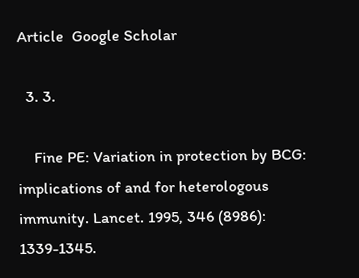Article  Google Scholar

  3. 3.

    Fine PE: Variation in protection by BCG: implications of and for heterologous immunity. Lancet. 1995, 346 (8986): 1339-1345.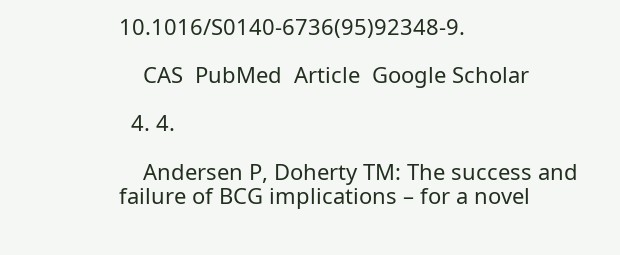10.1016/S0140-6736(95)92348-9.

    CAS  PubMed  Article  Google Scholar

  4. 4.

    Andersen P, Doherty TM: The success and failure of BCG implications – for a novel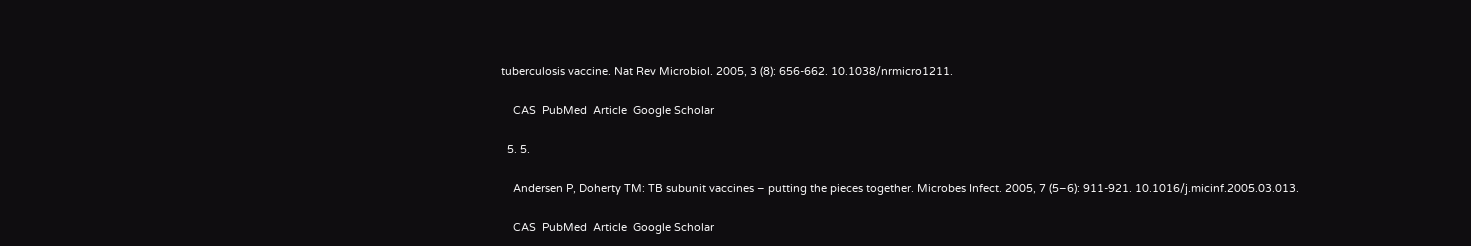tuberculosis vaccine. Nat Rev Microbiol. 2005, 3 (8): 656-662. 10.1038/nrmicro1211.

    CAS  PubMed  Article  Google Scholar

  5. 5.

    Andersen P, Doherty TM: TB subunit vaccines – putting the pieces together. Microbes Infect. 2005, 7 (5–6): 911-921. 10.1016/j.micinf.2005.03.013.

    CAS  PubMed  Article  Google Scholar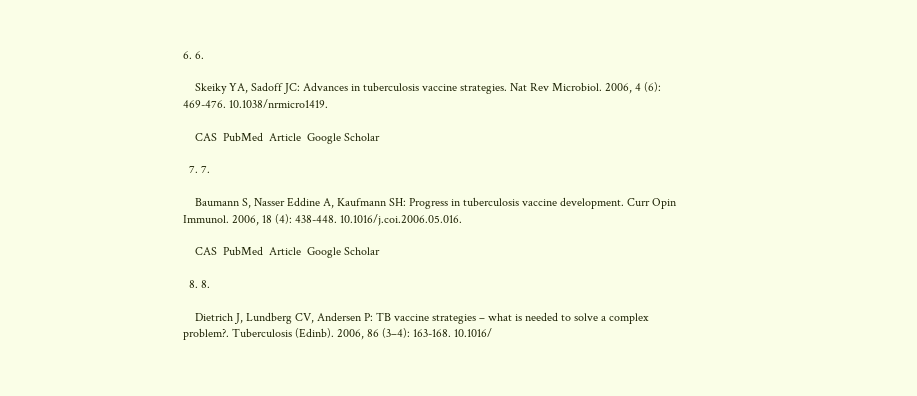6. 6.

    Skeiky YA, Sadoff JC: Advances in tuberculosis vaccine strategies. Nat Rev Microbiol. 2006, 4 (6): 469-476. 10.1038/nrmicro1419.

    CAS  PubMed  Article  Google Scholar

  7. 7.

    Baumann S, Nasser Eddine A, Kaufmann SH: Progress in tuberculosis vaccine development. Curr Opin Immunol. 2006, 18 (4): 438-448. 10.1016/j.coi.2006.05.016.

    CAS  PubMed  Article  Google Scholar

  8. 8.

    Dietrich J, Lundberg CV, Andersen P: TB vaccine strategies – what is needed to solve a complex problem?. Tuberculosis (Edinb). 2006, 86 (3–4): 163-168. 10.1016/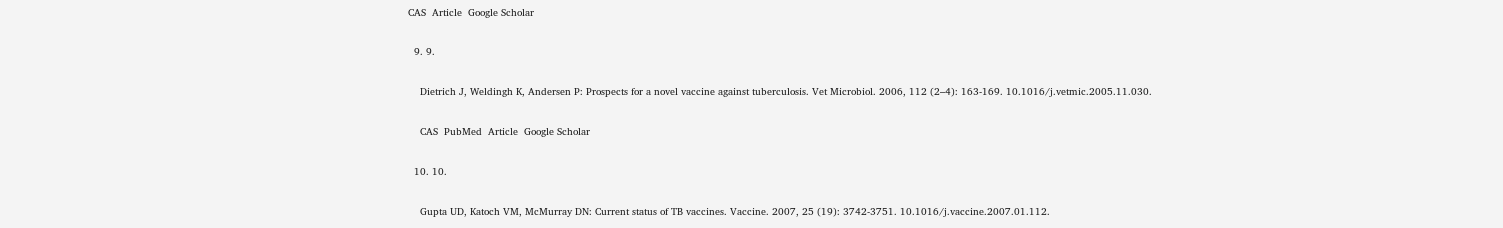CAS  Article  Google Scholar

  9. 9.

    Dietrich J, Weldingh K, Andersen P: Prospects for a novel vaccine against tuberculosis. Vet Microbiol. 2006, 112 (2–4): 163-169. 10.1016/j.vetmic.2005.11.030.

    CAS  PubMed  Article  Google Scholar

  10. 10.

    Gupta UD, Katoch VM, McMurray DN: Current status of TB vaccines. Vaccine. 2007, 25 (19): 3742-3751. 10.1016/j.vaccine.2007.01.112.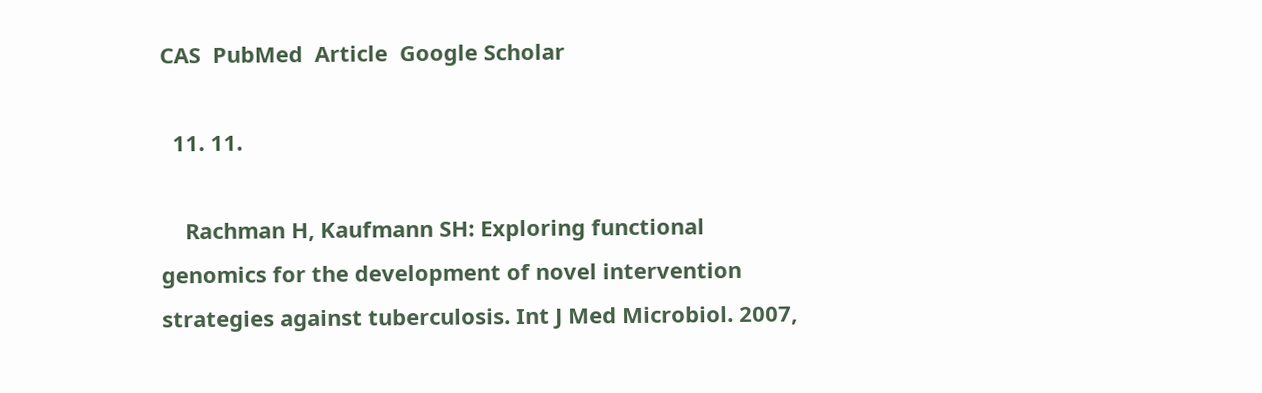CAS  PubMed  Article  Google Scholar

  11. 11.

    Rachman H, Kaufmann SH: Exploring functional genomics for the development of novel intervention strategies against tuberculosis. Int J Med Microbiol. 2007,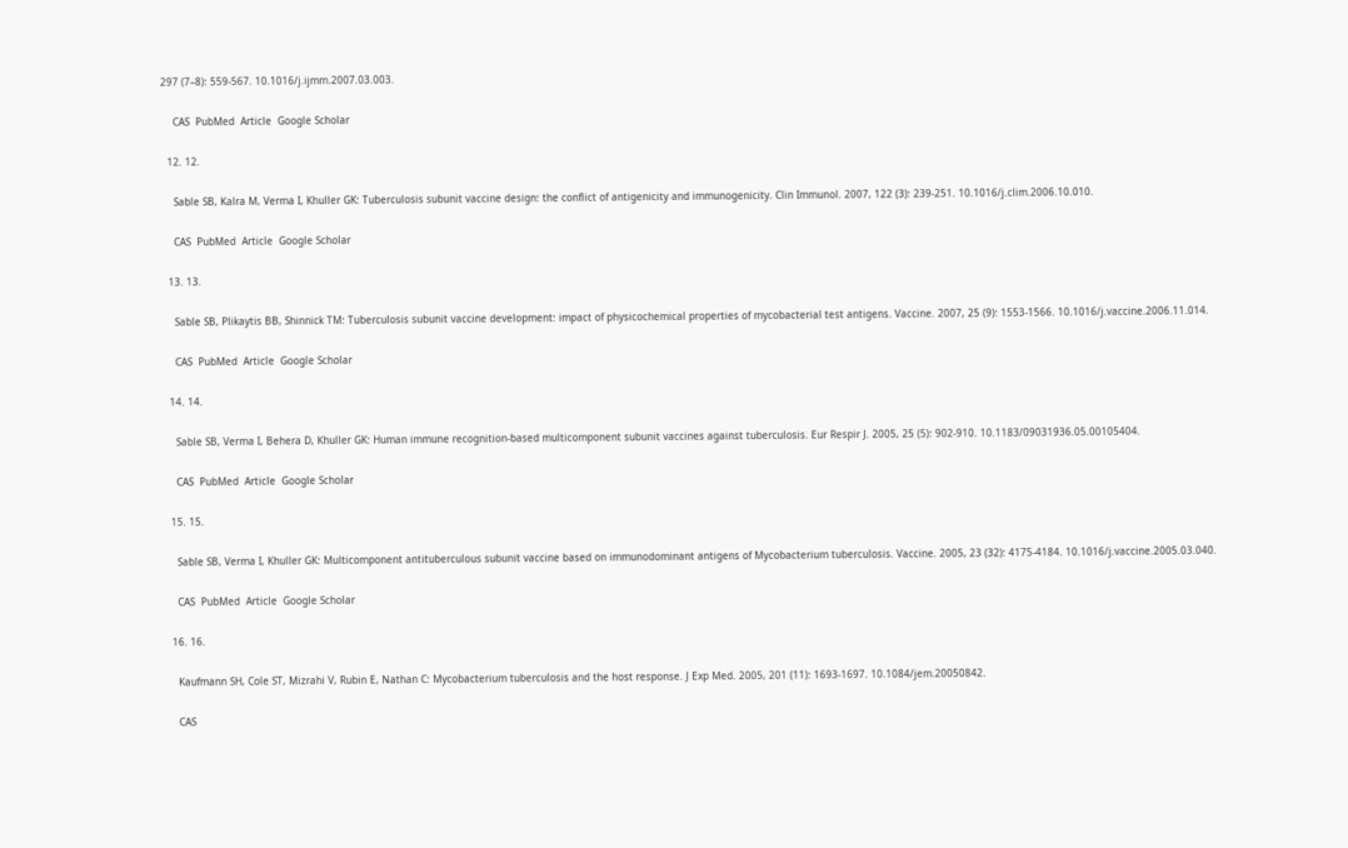297 (7–8): 559-567. 10.1016/j.ijmm.2007.03.003.

    CAS  PubMed  Article  Google Scholar

  12. 12.

    Sable SB, Kalra M, Verma I, Khuller GK: Tuberculosis subunit vaccine design: the conflict of antigenicity and immunogenicity. Clin Immunol. 2007, 122 (3): 239-251. 10.1016/j.clim.2006.10.010.

    CAS  PubMed  Article  Google Scholar

  13. 13.

    Sable SB, Plikaytis BB, Shinnick TM: Tuberculosis subunit vaccine development: impact of physicochemical properties of mycobacterial test antigens. Vaccine. 2007, 25 (9): 1553-1566. 10.1016/j.vaccine.2006.11.014.

    CAS  PubMed  Article  Google Scholar

  14. 14.

    Sable SB, Verma I, Behera D, Khuller GK: Human immune recognition-based multicomponent subunit vaccines against tuberculosis. Eur Respir J. 2005, 25 (5): 902-910. 10.1183/09031936.05.00105404.

    CAS  PubMed  Article  Google Scholar

  15. 15.

    Sable SB, Verma I, Khuller GK: Multicomponent antituberculous subunit vaccine based on immunodominant antigens of Mycobacterium tuberculosis. Vaccine. 2005, 23 (32): 4175-4184. 10.1016/j.vaccine.2005.03.040.

    CAS  PubMed  Article  Google Scholar

  16. 16.

    Kaufmann SH, Cole ST, Mizrahi V, Rubin E, Nathan C: Mycobacterium tuberculosis and the host response. J Exp Med. 2005, 201 (11): 1693-1697. 10.1084/jem.20050842.

    CAS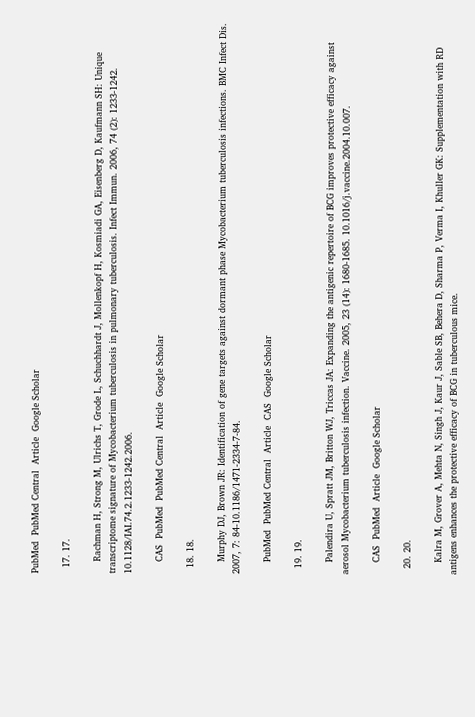PubMed  PubMed Central  Article  Google Scholar

  17. 17.

    Rachman H, Strong M, Ulrichs T, Grode L, Schuchhardt J, Mollenkopf H, Kosmiadi GA, Eisenberg D, Kaufmann SH: Unique transcriptome signature of Mycobacterium tuberculosis in pulmonary tuberculosis. Infect Immun. 2006, 74 (2): 1233-1242. 10.1128/IAI.74.2.1233-1242.2006.

    CAS  PubMed  PubMed Central  Article  Google Scholar

  18. 18.

    Murphy DJ, Brown JR: Identification of gene targets against dormant phase Mycobacterium tuberculosis infections. BMC Infect Dis. 2007, 7: 84-10.1186/1471-2334-7-84.

    PubMed  PubMed Central  Article  CAS  Google Scholar

  19. 19.

    Palendira U, Spratt JM, Britton WJ, Triccas JA: Expanding the antigenic repertoire of BCG improves protective efficacy against aerosol Mycobacterium tuberculosis infection. Vaccine. 2005, 23 (14): 1680-1685. 10.1016/j.vaccine.2004.10.007.

    CAS  PubMed  Article  Google Scholar

  20. 20.

    Kalra M, Grover A, Mehta N, Singh J, Kaur J, Sable SB, Behera D, Sharma P, Verma I, Khuller GK: Supplementation with RD antigens enhances the protective efficacy of BCG in tuberculous mice.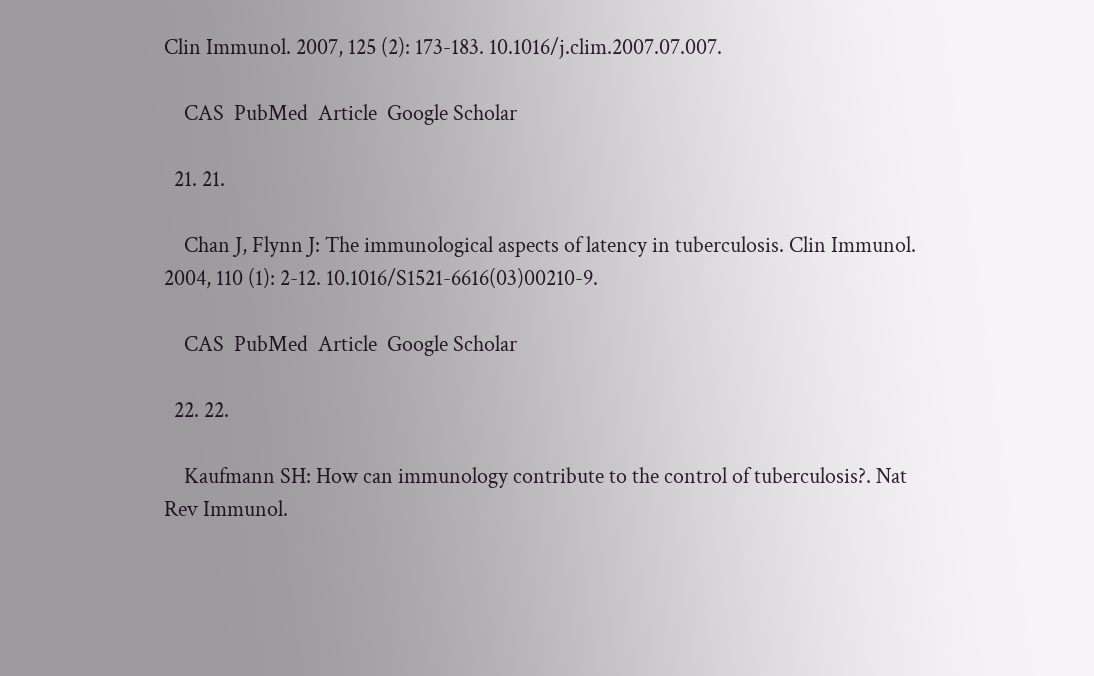Clin Immunol. 2007, 125 (2): 173-183. 10.1016/j.clim.2007.07.007.

    CAS  PubMed  Article  Google Scholar

  21. 21.

    Chan J, Flynn J: The immunological aspects of latency in tuberculosis. Clin Immunol. 2004, 110 (1): 2-12. 10.1016/S1521-6616(03)00210-9.

    CAS  PubMed  Article  Google Scholar

  22. 22.

    Kaufmann SH: How can immunology contribute to the control of tuberculosis?. Nat Rev Immunol.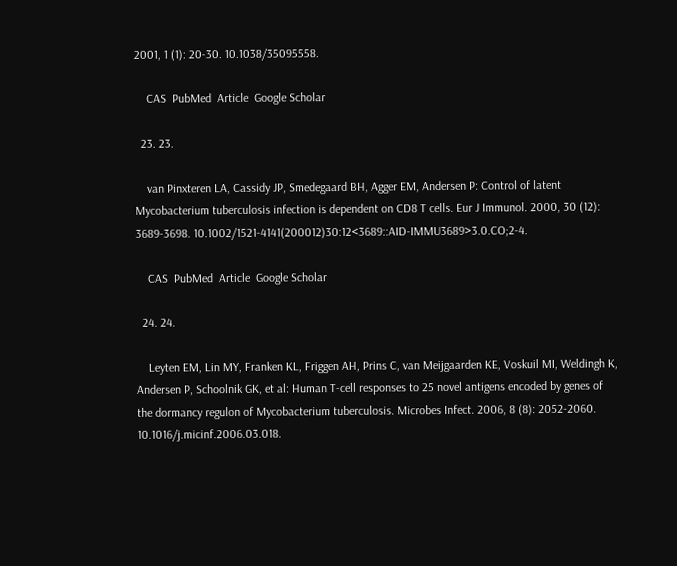2001, 1 (1): 20-30. 10.1038/35095558.

    CAS  PubMed  Article  Google Scholar

  23. 23.

    van Pinxteren LA, Cassidy JP, Smedegaard BH, Agger EM, Andersen P: Control of latent Mycobacterium tuberculosis infection is dependent on CD8 T cells. Eur J Immunol. 2000, 30 (12): 3689-3698. 10.1002/1521-4141(200012)30:12<3689::AID-IMMU3689>3.0.CO;2-4.

    CAS  PubMed  Article  Google Scholar

  24. 24.

    Leyten EM, Lin MY, Franken KL, Friggen AH, Prins C, van Meijgaarden KE, Voskuil MI, Weldingh K, Andersen P, Schoolnik GK, et al: Human T-cell responses to 25 novel antigens encoded by genes of the dormancy regulon of Mycobacterium tuberculosis. Microbes Infect. 2006, 8 (8): 2052-2060. 10.1016/j.micinf.2006.03.018.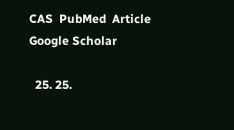CAS  PubMed  Article  Google Scholar

  25. 25.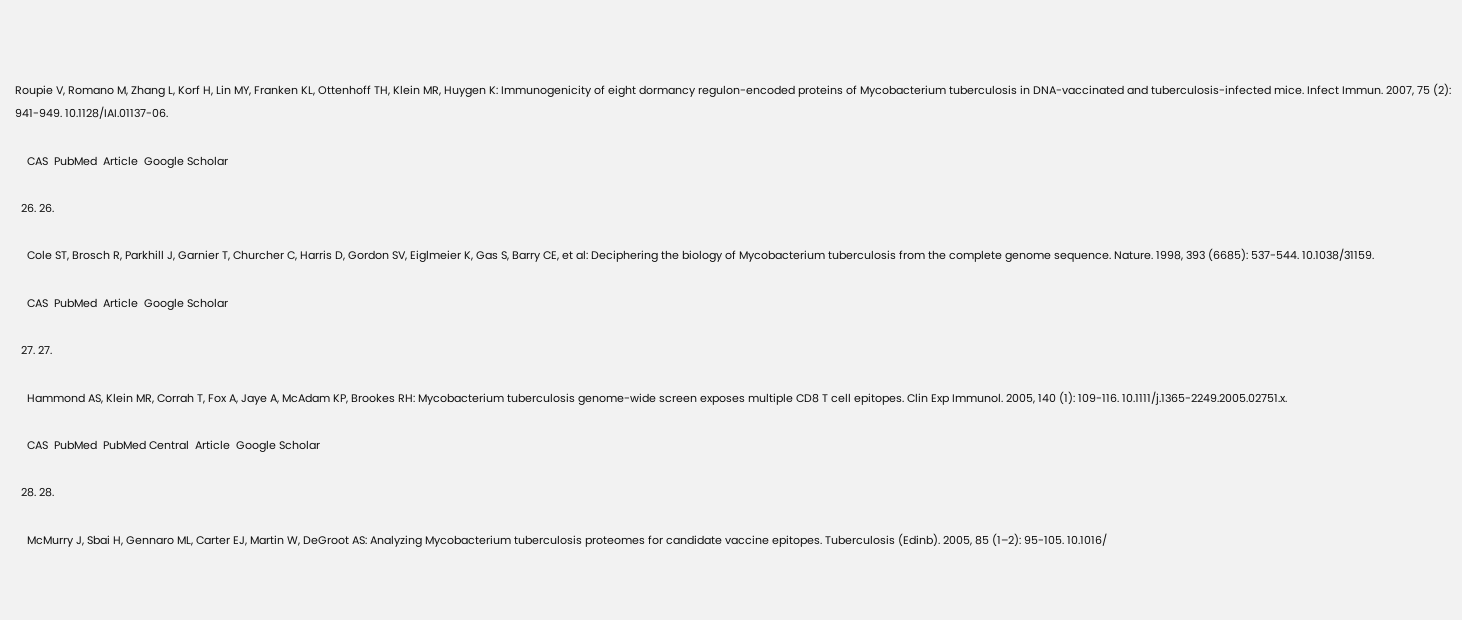Roupie V, Romano M, Zhang L, Korf H, Lin MY, Franken KL, Ottenhoff TH, Klein MR, Huygen K: Immunogenicity of eight dormancy regulon-encoded proteins of Mycobacterium tuberculosis in DNA-vaccinated and tuberculosis-infected mice. Infect Immun. 2007, 75 (2): 941-949. 10.1128/IAI.01137-06.

    CAS  PubMed  Article  Google Scholar

  26. 26.

    Cole ST, Brosch R, Parkhill J, Garnier T, Churcher C, Harris D, Gordon SV, Eiglmeier K, Gas S, Barry CE, et al: Deciphering the biology of Mycobacterium tuberculosis from the complete genome sequence. Nature. 1998, 393 (6685): 537-544. 10.1038/31159.

    CAS  PubMed  Article  Google Scholar

  27. 27.

    Hammond AS, Klein MR, Corrah T, Fox A, Jaye A, McAdam KP, Brookes RH: Mycobacterium tuberculosis genome-wide screen exposes multiple CD8 T cell epitopes. Clin Exp Immunol. 2005, 140 (1): 109-116. 10.1111/j.1365-2249.2005.02751.x.

    CAS  PubMed  PubMed Central  Article  Google Scholar

  28. 28.

    McMurry J, Sbai H, Gennaro ML, Carter EJ, Martin W, DeGroot AS: Analyzing Mycobacterium tuberculosis proteomes for candidate vaccine epitopes. Tuberculosis (Edinb). 2005, 85 (1–2): 95-105. 10.1016/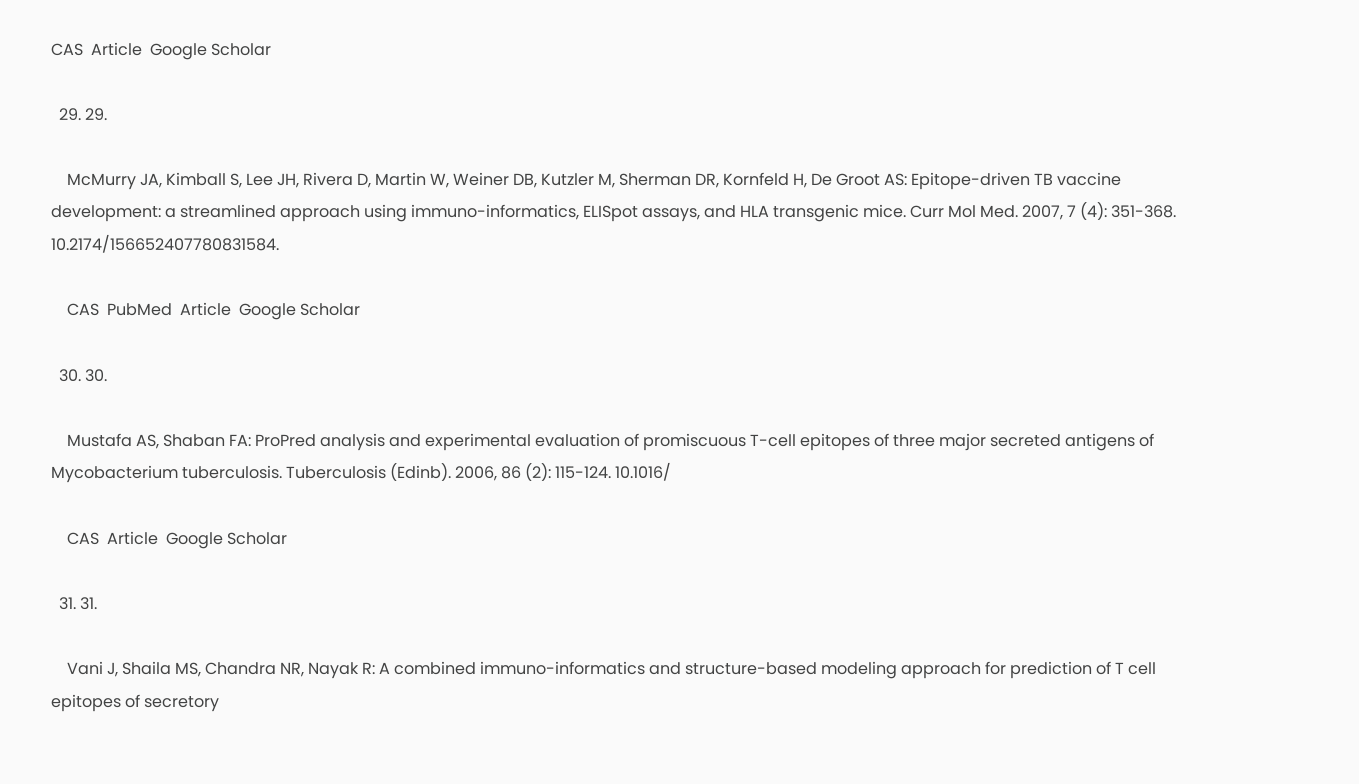CAS  Article  Google Scholar

  29. 29.

    McMurry JA, Kimball S, Lee JH, Rivera D, Martin W, Weiner DB, Kutzler M, Sherman DR, Kornfeld H, De Groot AS: Epitope-driven TB vaccine development: a streamlined approach using immuno-informatics, ELISpot assays, and HLA transgenic mice. Curr Mol Med. 2007, 7 (4): 351-368. 10.2174/156652407780831584.

    CAS  PubMed  Article  Google Scholar

  30. 30.

    Mustafa AS, Shaban FA: ProPred analysis and experimental evaluation of promiscuous T-cell epitopes of three major secreted antigens of Mycobacterium tuberculosis. Tuberculosis (Edinb). 2006, 86 (2): 115-124. 10.1016/

    CAS  Article  Google Scholar

  31. 31.

    Vani J, Shaila MS, Chandra NR, Nayak R: A combined immuno-informatics and structure-based modeling approach for prediction of T cell epitopes of secretory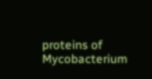proteins of Mycobacterium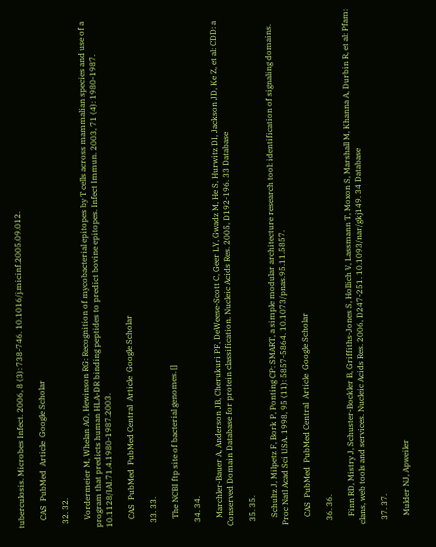tuberculosis. Microbes Infect. 2006, 8 (3): 738-746. 10.1016/j.micinf.2005.09.012.

    CAS  PubMed  Article  Google Scholar

  32. 32.

    Vordermeier M, Whelan AO, Hewinson RG: Recognition of mycobacterial epitopes by T cells across mammalian species and use of a program that predicts human HLA-DR binding peptides to predict bovine epitopes. Infect Immun. 2003, 71 (4): 1980-1987. 10.1128/IAI.71.4.1980-1987.2003.

    CAS  PubMed  PubMed Central  Article  Google Scholar

  33. 33.

    The NCBI ftp site of bacterial genomes. []

  34. 34.

    Marchler-Bauer A, Anderson JB, Cherukuri PF, DeWeese-Scott C, Geer LY, Gwadz M, He S, Hurwitz DI, Jackson JD, Ke Z, et al: CDD: a Conserved Domain Database for protein classification. Nucleic Acids Res. 2005, D192-196. 33 Database

  35. 35.

    Schultz J, Milpetz F, Bork P, Ponting CP: SMART, a simple modular architecture research tool: identification of signaling domains. Proc Natl Acad Sci USA. 1998, 95 (11): 5857-5864. 10.1073/pnas.95.11.5857.

    CAS  PubMed  PubMed Central  Article  Google Scholar

  36. 36.

    Finn RD, Mistry J, Schuster-Bockler B, Griffiths-Jones S, Hollich V, Lassmann T, Moxon S, Marshall M, Khanna A, Durbin R, et al: Pfam: clans, web tools and services. Nucleic Acids Res. 2006, D247-251. 10.1093/nar/gkj149. 34 Database

  37. 37.

    Mulder NJ, Apweiler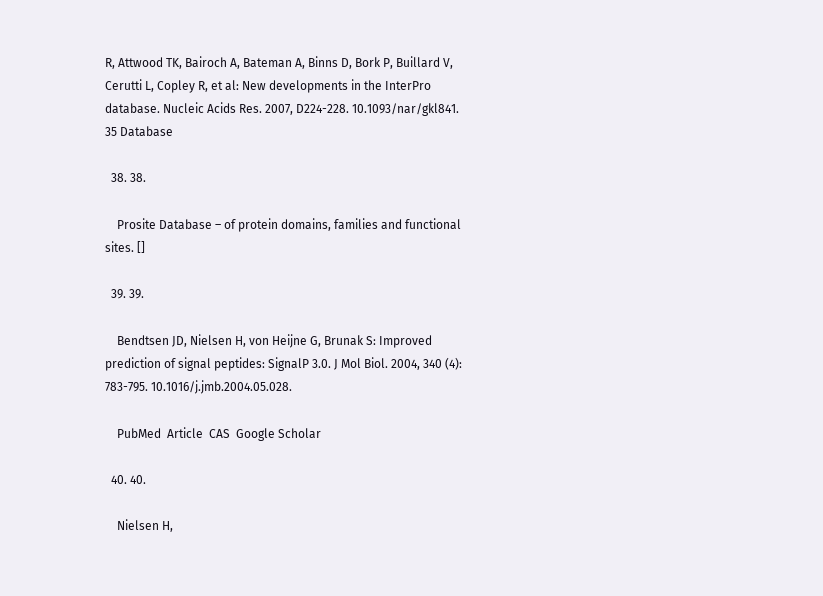R, Attwood TK, Bairoch A, Bateman A, Binns D, Bork P, Buillard V, Cerutti L, Copley R, et al: New developments in the InterPro database. Nucleic Acids Res. 2007, D224-228. 10.1093/nar/gkl841. 35 Database

  38. 38.

    Prosite Database – of protein domains, families and functional sites. []

  39. 39.

    Bendtsen JD, Nielsen H, von Heijne G, Brunak S: Improved prediction of signal peptides: SignalP 3.0. J Mol Biol. 2004, 340 (4): 783-795. 10.1016/j.jmb.2004.05.028.

    PubMed  Article  CAS  Google Scholar

  40. 40.

    Nielsen H,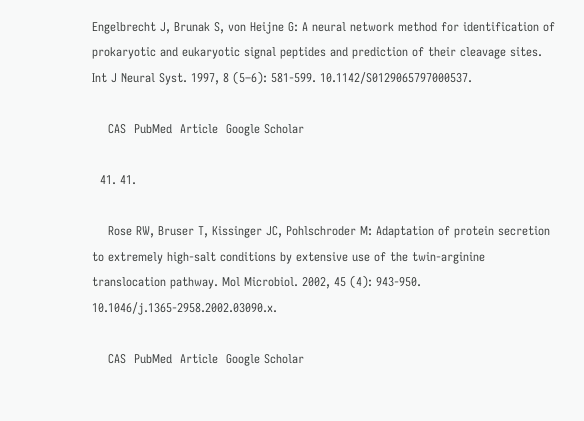Engelbrecht J, Brunak S, von Heijne G: A neural network method for identification of prokaryotic and eukaryotic signal peptides and prediction of their cleavage sites. Int J Neural Syst. 1997, 8 (5–6): 581-599. 10.1142/S0129065797000537.

    CAS  PubMed  Article  Google Scholar

  41. 41.

    Rose RW, Bruser T, Kissinger JC, Pohlschroder M: Adaptation of protein secretion to extremely high-salt conditions by extensive use of the twin-arginine translocation pathway. Mol Microbiol. 2002, 45 (4): 943-950. 10.1046/j.1365-2958.2002.03090.x.

    CAS  PubMed  Article  Google Scholar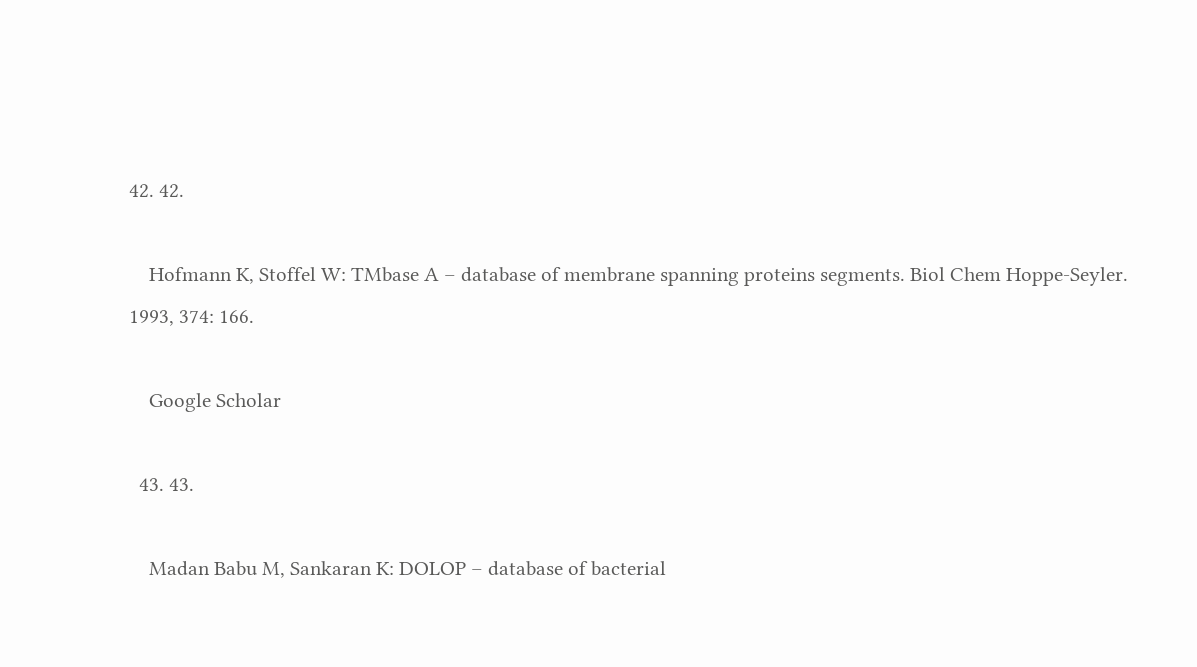42. 42.

    Hofmann K, Stoffel W: TMbase A – database of membrane spanning proteins segments. Biol Chem Hoppe-Seyler. 1993, 374: 166.

    Google Scholar

  43. 43.

    Madan Babu M, Sankaran K: DOLOP – database of bacterial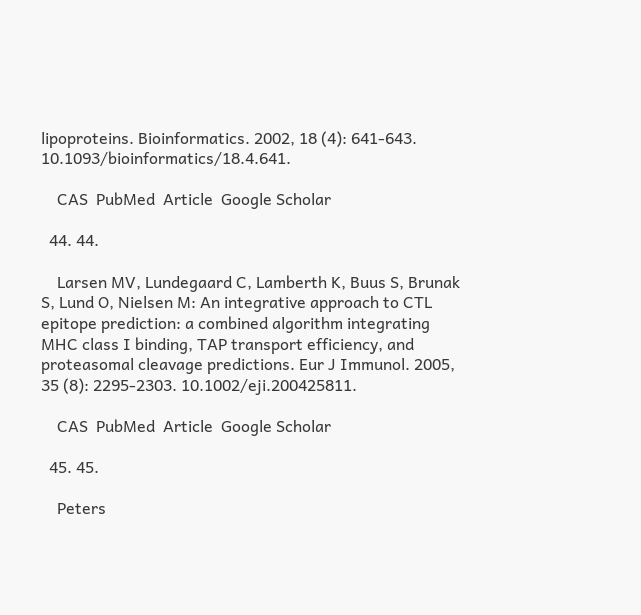lipoproteins. Bioinformatics. 2002, 18 (4): 641-643. 10.1093/bioinformatics/18.4.641.

    CAS  PubMed  Article  Google Scholar

  44. 44.

    Larsen MV, Lundegaard C, Lamberth K, Buus S, Brunak S, Lund O, Nielsen M: An integrative approach to CTL epitope prediction: a combined algorithm integrating MHC class I binding, TAP transport efficiency, and proteasomal cleavage predictions. Eur J Immunol. 2005, 35 (8): 2295-2303. 10.1002/eji.200425811.

    CAS  PubMed  Article  Google Scholar

  45. 45.

    Peters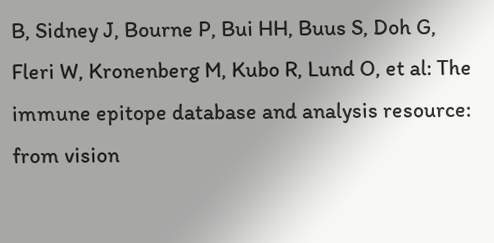B, Sidney J, Bourne P, Bui HH, Buus S, Doh G, Fleri W, Kronenberg M, Kubo R, Lund O, et al: The immune epitope database and analysis resource: from vision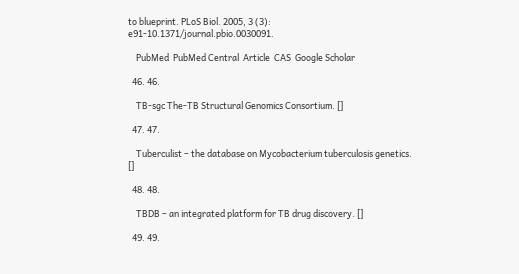to blueprint. PLoS Biol. 2005, 3 (3): e91-10.1371/journal.pbio.0030091.

    PubMed  PubMed Central  Article  CAS  Google Scholar

  46. 46.

    TB-sgc The-TB Structural Genomics Consortium. []

  47. 47.

    Tuberculist – the database on Mycobacterium tuberculosis genetics. []

  48. 48.

    TBDB – an integrated platform for TB drug discovery. []

  49. 49.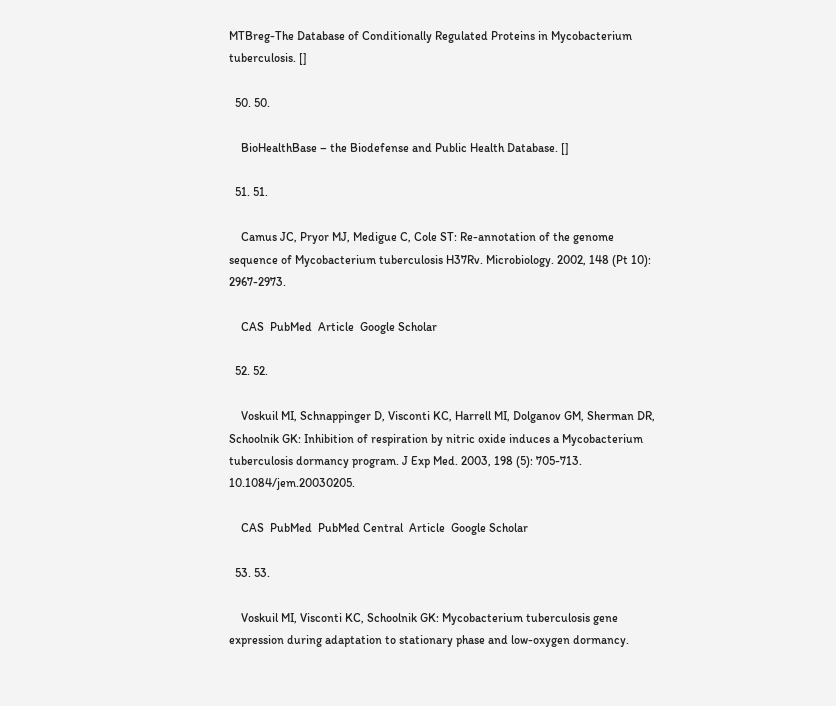MTBreg-The Database of Conditionally Regulated Proteins in Mycobacterium tuberculosis. []

  50. 50.

    BioHealthBase – the Biodefense and Public Health Database. []

  51. 51.

    Camus JC, Pryor MJ, Medigue C, Cole ST: Re-annotation of the genome sequence of Mycobacterium tuberculosis H37Rv. Microbiology. 2002, 148 (Pt 10): 2967-2973.

    CAS  PubMed  Article  Google Scholar

  52. 52.

    Voskuil MI, Schnappinger D, Visconti KC, Harrell MI, Dolganov GM, Sherman DR, Schoolnik GK: Inhibition of respiration by nitric oxide induces a Mycobacterium tuberculosis dormancy program. J Exp Med. 2003, 198 (5): 705-713. 10.1084/jem.20030205.

    CAS  PubMed  PubMed Central  Article  Google Scholar

  53. 53.

    Voskuil MI, Visconti KC, Schoolnik GK: Mycobacterium tuberculosis gene expression during adaptation to stationary phase and low-oxygen dormancy.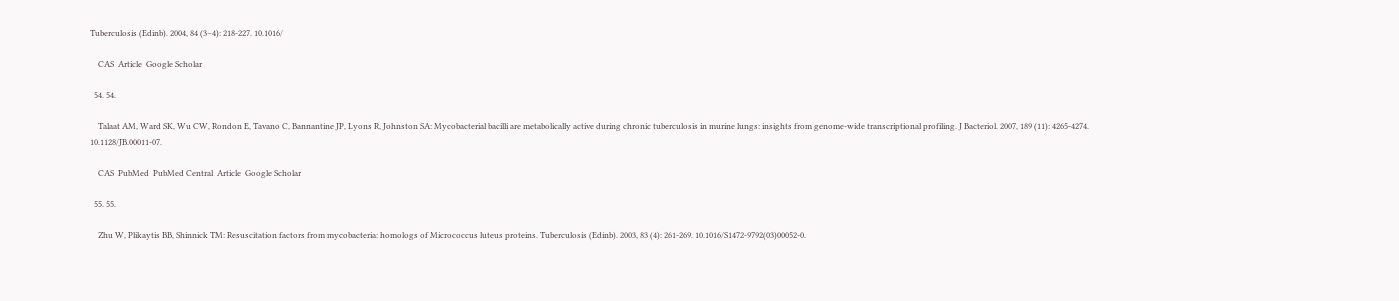Tuberculosis (Edinb). 2004, 84 (3–4): 218-227. 10.1016/

    CAS  Article  Google Scholar

  54. 54.

    Talaat AM, Ward SK, Wu CW, Rondon E, Tavano C, Bannantine JP, Lyons R, Johnston SA: Mycobacterial bacilli are metabolically active during chronic tuberculosis in murine lungs: insights from genome-wide transcriptional profiling. J Bacteriol. 2007, 189 (11): 4265-4274. 10.1128/JB.00011-07.

    CAS  PubMed  PubMed Central  Article  Google Scholar

  55. 55.

    Zhu W, Plikaytis BB, Shinnick TM: Resuscitation factors from mycobacteria: homologs of Micrococcus luteus proteins. Tuberculosis (Edinb). 2003, 83 (4): 261-269. 10.1016/S1472-9792(03)00052-0.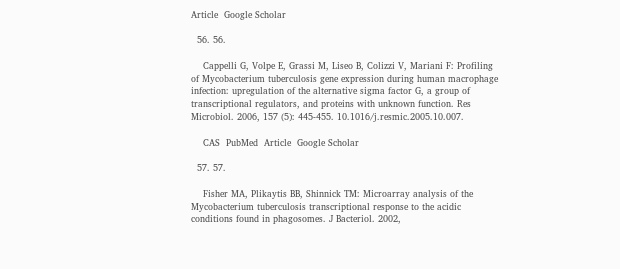Article  Google Scholar

  56. 56.

    Cappelli G, Volpe E, Grassi M, Liseo B, Colizzi V, Mariani F: Profiling of Mycobacterium tuberculosis gene expression during human macrophage infection: upregulation of the alternative sigma factor G, a group of transcriptional regulators, and proteins with unknown function. Res Microbiol. 2006, 157 (5): 445-455. 10.1016/j.resmic.2005.10.007.

    CAS  PubMed  Article  Google Scholar

  57. 57.

    Fisher MA, Plikaytis BB, Shinnick TM: Microarray analysis of the Mycobacterium tuberculosis transcriptional response to the acidic conditions found in phagosomes. J Bacteriol. 2002,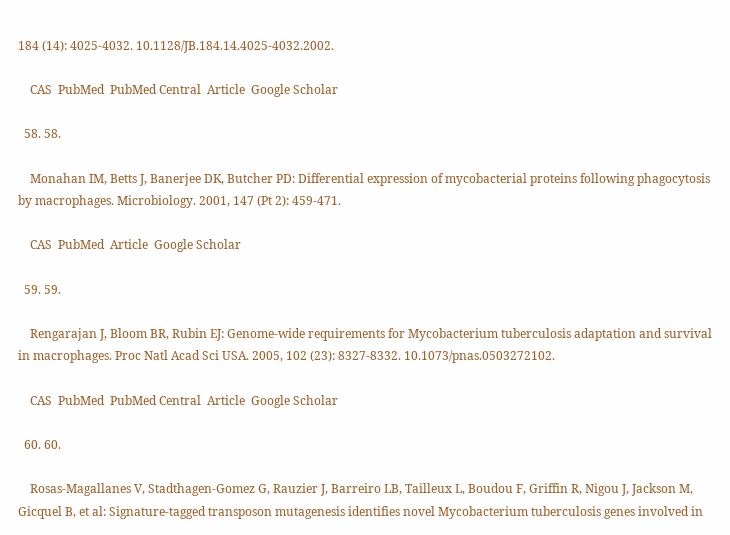184 (14): 4025-4032. 10.1128/JB.184.14.4025-4032.2002.

    CAS  PubMed  PubMed Central  Article  Google Scholar

  58. 58.

    Monahan IM, Betts J, Banerjee DK, Butcher PD: Differential expression of mycobacterial proteins following phagocytosis by macrophages. Microbiology. 2001, 147 (Pt 2): 459-471.

    CAS  PubMed  Article  Google Scholar

  59. 59.

    Rengarajan J, Bloom BR, Rubin EJ: Genome-wide requirements for Mycobacterium tuberculosis adaptation and survival in macrophages. Proc Natl Acad Sci USA. 2005, 102 (23): 8327-8332. 10.1073/pnas.0503272102.

    CAS  PubMed  PubMed Central  Article  Google Scholar

  60. 60.

    Rosas-Magallanes V, Stadthagen-Gomez G, Rauzier J, Barreiro LB, Tailleux L, Boudou F, Griffin R, Nigou J, Jackson M, Gicquel B, et al: Signature-tagged transposon mutagenesis identifies novel Mycobacterium tuberculosis genes involved in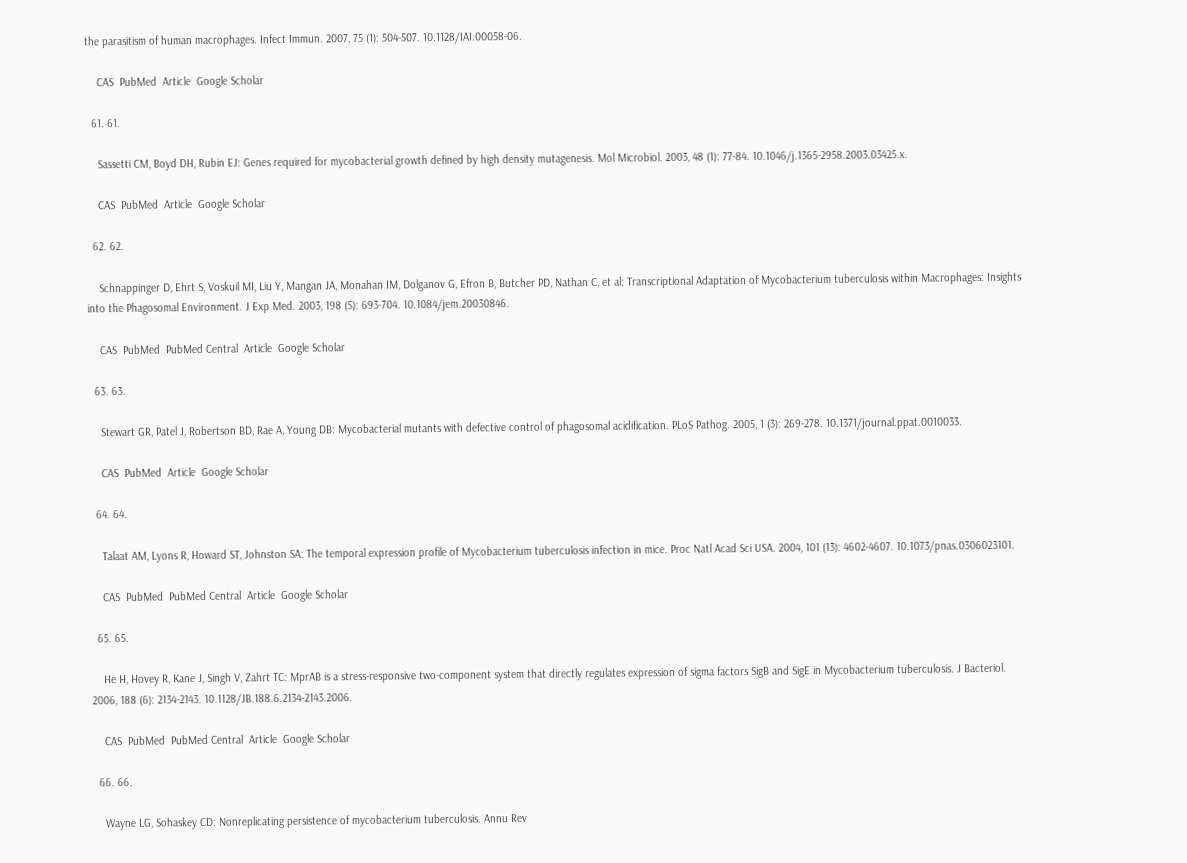the parasitism of human macrophages. Infect Immun. 2007, 75 (1): 504-507. 10.1128/IAI.00058-06.

    CAS  PubMed  Article  Google Scholar

  61. 61.

    Sassetti CM, Boyd DH, Rubin EJ: Genes required for mycobacterial growth defined by high density mutagenesis. Mol Microbiol. 2003, 48 (1): 77-84. 10.1046/j.1365-2958.2003.03425.x.

    CAS  PubMed  Article  Google Scholar

  62. 62.

    Schnappinger D, Ehrt S, Voskuil MI, Liu Y, Mangan JA, Monahan IM, Dolganov G, Efron B, Butcher PD, Nathan C, et al: Transcriptional Adaptation of Mycobacterium tuberculosis within Macrophages: Insights into the Phagosomal Environment. J Exp Med. 2003, 198 (5): 693-704. 10.1084/jem.20030846.

    CAS  PubMed  PubMed Central  Article  Google Scholar

  63. 63.

    Stewart GR, Patel J, Robertson BD, Rae A, Young DB: Mycobacterial mutants with defective control of phagosomal acidification. PLoS Pathog. 2005, 1 (3): 269-278. 10.1371/journal.ppat.0010033.

    CAS  PubMed  Article  Google Scholar

  64. 64.

    Talaat AM, Lyons R, Howard ST, Johnston SA: The temporal expression profile of Mycobacterium tuberculosis infection in mice. Proc Natl Acad Sci USA. 2004, 101 (13): 4602-4607. 10.1073/pnas.0306023101.

    CAS  PubMed  PubMed Central  Article  Google Scholar

  65. 65.

    He H, Hovey R, Kane J, Singh V, Zahrt TC: MprAB is a stress-responsive two-component system that directly regulates expression of sigma factors SigB and SigE in Mycobacterium tuberculosis. J Bacteriol. 2006, 188 (6): 2134-2143. 10.1128/JB.188.6.2134-2143.2006.

    CAS  PubMed  PubMed Central  Article  Google Scholar

  66. 66.

    Wayne LG, Sohaskey CD: Nonreplicating persistence of mycobacterium tuberculosis. Annu Rev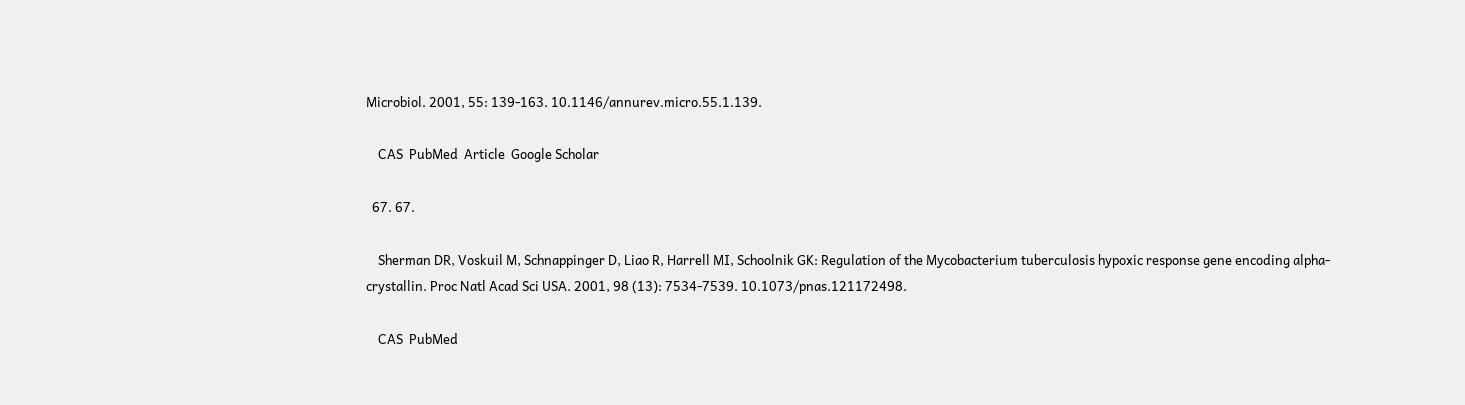Microbiol. 2001, 55: 139-163. 10.1146/annurev.micro.55.1.139.

    CAS  PubMed  Article  Google Scholar

  67. 67.

    Sherman DR, Voskuil M, Schnappinger D, Liao R, Harrell MI, Schoolnik GK: Regulation of the Mycobacterium tuberculosis hypoxic response gene encoding alpha-crystallin. Proc Natl Acad Sci USA. 2001, 98 (13): 7534-7539. 10.1073/pnas.121172498.

    CAS  PubMed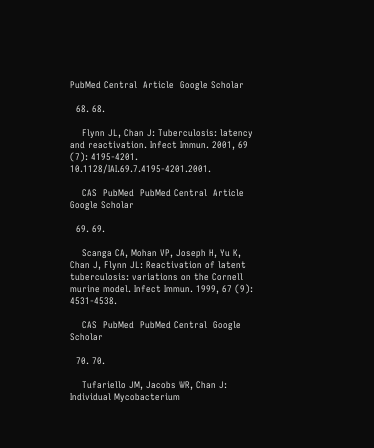PubMed Central  Article  Google Scholar

  68. 68.

    Flynn JL, Chan J: Tuberculosis: latency and reactivation. Infect Immun. 2001, 69 (7): 4195-4201. 10.1128/IAI.69.7.4195-4201.2001.

    CAS  PubMed  PubMed Central  Article  Google Scholar

  69. 69.

    Scanga CA, Mohan VP, Joseph H, Yu K, Chan J, Flynn JL: Reactivation of latent tuberculosis: variations on the Cornell murine model. Infect Immun. 1999, 67 (9): 4531-4538.

    CAS  PubMed  PubMed Central  Google Scholar

  70. 70.

    Tufariello JM, Jacobs WR, Chan J: Individual Mycobacterium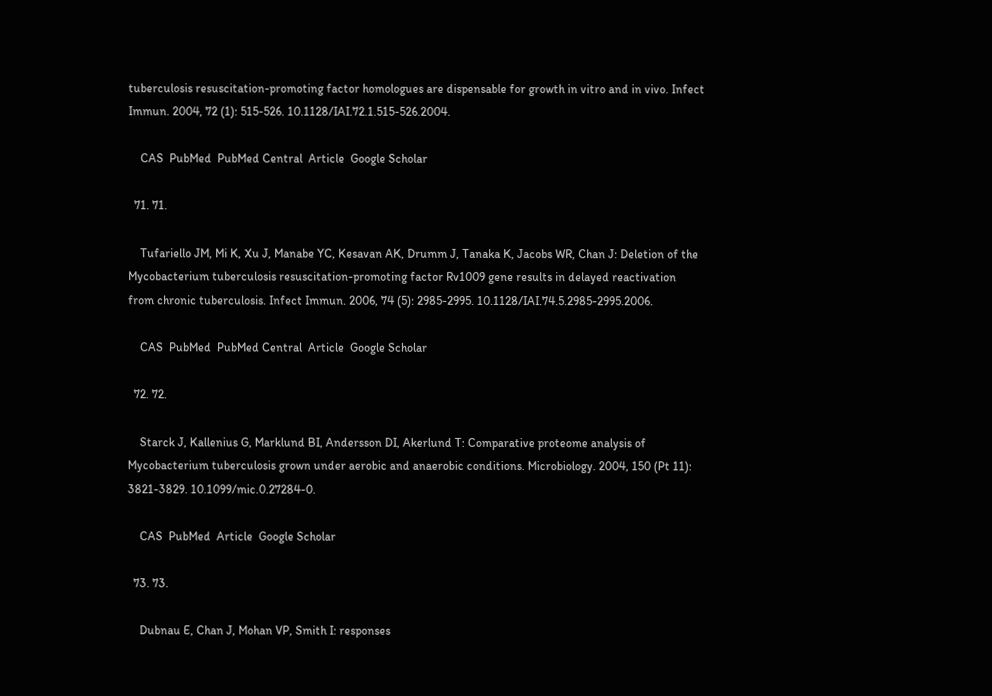tuberculosis resuscitation-promoting factor homologues are dispensable for growth in vitro and in vivo. Infect Immun. 2004, 72 (1): 515-526. 10.1128/IAI.72.1.515-526.2004.

    CAS  PubMed  PubMed Central  Article  Google Scholar

  71. 71.

    Tufariello JM, Mi K, Xu J, Manabe YC, Kesavan AK, Drumm J, Tanaka K, Jacobs WR, Chan J: Deletion of the Mycobacterium tuberculosis resuscitation-promoting factor Rv1009 gene results in delayed reactivation from chronic tuberculosis. Infect Immun. 2006, 74 (5): 2985-2995. 10.1128/IAI.74.5.2985-2995.2006.

    CAS  PubMed  PubMed Central  Article  Google Scholar

  72. 72.

    Starck J, Kallenius G, Marklund BI, Andersson DI, Akerlund T: Comparative proteome analysis of Mycobacterium tuberculosis grown under aerobic and anaerobic conditions. Microbiology. 2004, 150 (Pt 11): 3821-3829. 10.1099/mic.0.27284-0.

    CAS  PubMed  Article  Google Scholar

  73. 73.

    Dubnau E, Chan J, Mohan VP, Smith I: responses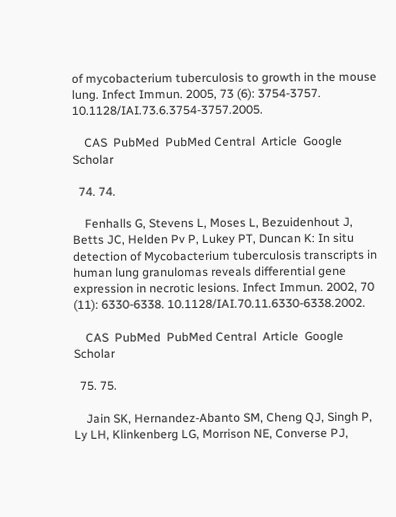of mycobacterium tuberculosis to growth in the mouse lung. Infect Immun. 2005, 73 (6): 3754-3757. 10.1128/IAI.73.6.3754-3757.2005.

    CAS  PubMed  PubMed Central  Article  Google Scholar

  74. 74.

    Fenhalls G, Stevens L, Moses L, Bezuidenhout J, Betts JC, Helden Pv P, Lukey PT, Duncan K: In situ detection of Mycobacterium tuberculosis transcripts in human lung granulomas reveals differential gene expression in necrotic lesions. Infect Immun. 2002, 70 (11): 6330-6338. 10.1128/IAI.70.11.6330-6338.2002.

    CAS  PubMed  PubMed Central  Article  Google Scholar

  75. 75.

    Jain SK, Hernandez-Abanto SM, Cheng QJ, Singh P, Ly LH, Klinkenberg LG, Morrison NE, Converse PJ,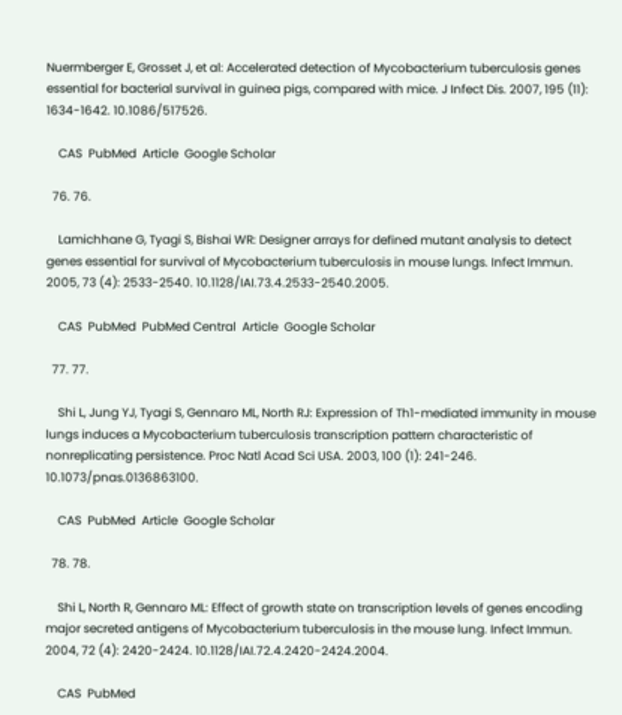Nuermberger E, Grosset J, et al: Accelerated detection of Mycobacterium tuberculosis genes essential for bacterial survival in guinea pigs, compared with mice. J Infect Dis. 2007, 195 (11): 1634-1642. 10.1086/517526.

    CAS  PubMed  Article  Google Scholar

  76. 76.

    Lamichhane G, Tyagi S, Bishai WR: Designer arrays for defined mutant analysis to detect genes essential for survival of Mycobacterium tuberculosis in mouse lungs. Infect Immun. 2005, 73 (4): 2533-2540. 10.1128/IAI.73.4.2533-2540.2005.

    CAS  PubMed  PubMed Central  Article  Google Scholar

  77. 77.

    Shi L, Jung YJ, Tyagi S, Gennaro ML, North RJ: Expression of Th1-mediated immunity in mouse lungs induces a Mycobacterium tuberculosis transcription pattern characteristic of nonreplicating persistence. Proc Natl Acad Sci USA. 2003, 100 (1): 241-246. 10.1073/pnas.0136863100.

    CAS  PubMed  Article  Google Scholar

  78. 78.

    Shi L, North R, Gennaro ML: Effect of growth state on transcription levels of genes encoding major secreted antigens of Mycobacterium tuberculosis in the mouse lung. Infect Immun. 2004, 72 (4): 2420-2424. 10.1128/IAI.72.4.2420-2424.2004.

    CAS  PubMed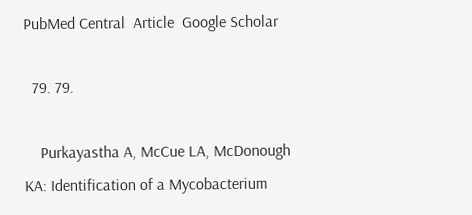PubMed Central  Article  Google Scholar

  79. 79.

    Purkayastha A, McCue LA, McDonough KA: Identification of a Mycobacterium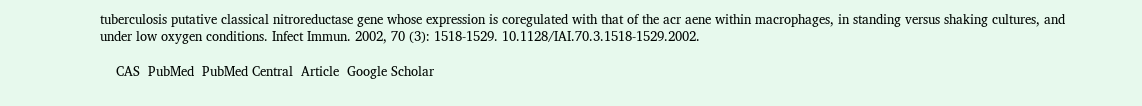tuberculosis putative classical nitroreductase gene whose expression is coregulated with that of the acr aene within macrophages, in standing versus shaking cultures, and under low oxygen conditions. Infect Immun. 2002, 70 (3): 1518-1529. 10.1128/IAI.70.3.1518-1529.2002.

    CAS  PubMed  PubMed Central  Article  Google Scholar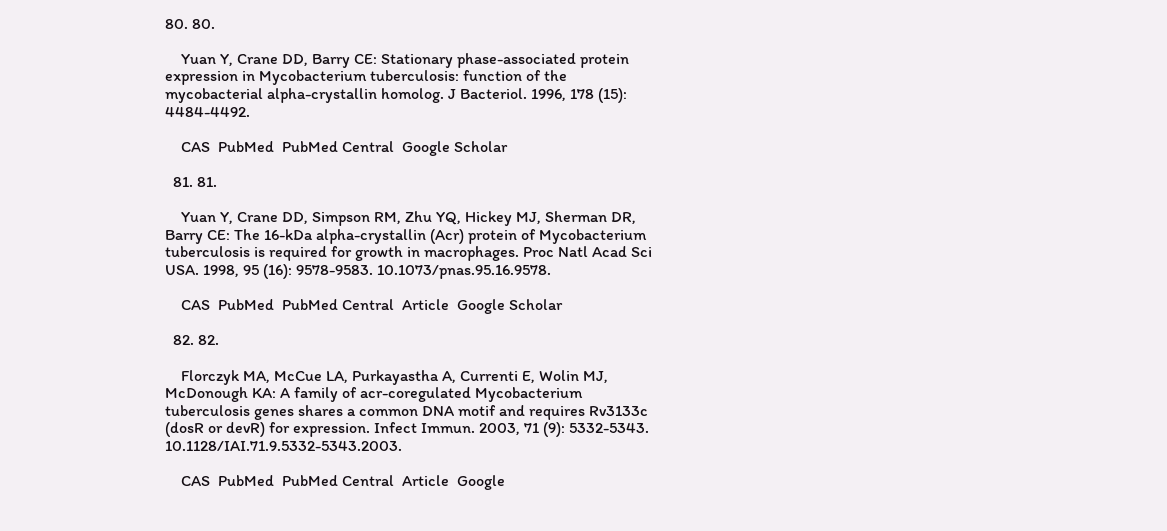80. 80.

    Yuan Y, Crane DD, Barry CE: Stationary phase-associated protein expression in Mycobacterium tuberculosis: function of the mycobacterial alpha-crystallin homolog. J Bacteriol. 1996, 178 (15): 4484-4492.

    CAS  PubMed  PubMed Central  Google Scholar

  81. 81.

    Yuan Y, Crane DD, Simpson RM, Zhu YQ, Hickey MJ, Sherman DR, Barry CE: The 16-kDa alpha-crystallin (Acr) protein of Mycobacterium tuberculosis is required for growth in macrophages. Proc Natl Acad Sci USA. 1998, 95 (16): 9578-9583. 10.1073/pnas.95.16.9578.

    CAS  PubMed  PubMed Central  Article  Google Scholar

  82. 82.

    Florczyk MA, McCue LA, Purkayastha A, Currenti E, Wolin MJ, McDonough KA: A family of acr-coregulated Mycobacterium tuberculosis genes shares a common DNA motif and requires Rv3133c (dosR or devR) for expression. Infect Immun. 2003, 71 (9): 5332-5343. 10.1128/IAI.71.9.5332-5343.2003.

    CAS  PubMed  PubMed Central  Article  Google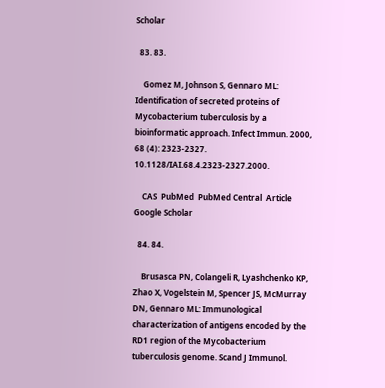Scholar

  83. 83.

    Gomez M, Johnson S, Gennaro ML: Identification of secreted proteins of Mycobacterium tuberculosis by a bioinformatic approach. Infect Immun. 2000, 68 (4): 2323-2327. 10.1128/IAI.68.4.2323-2327.2000.

    CAS  PubMed  PubMed Central  Article  Google Scholar

  84. 84.

    Brusasca PN, Colangeli R, Lyashchenko KP, Zhao X, Vogelstein M, Spencer JS, McMurray DN, Gennaro ML: Immunological characterization of antigens encoded by the RD1 region of the Mycobacterium tuberculosis genome. Scand J Immunol.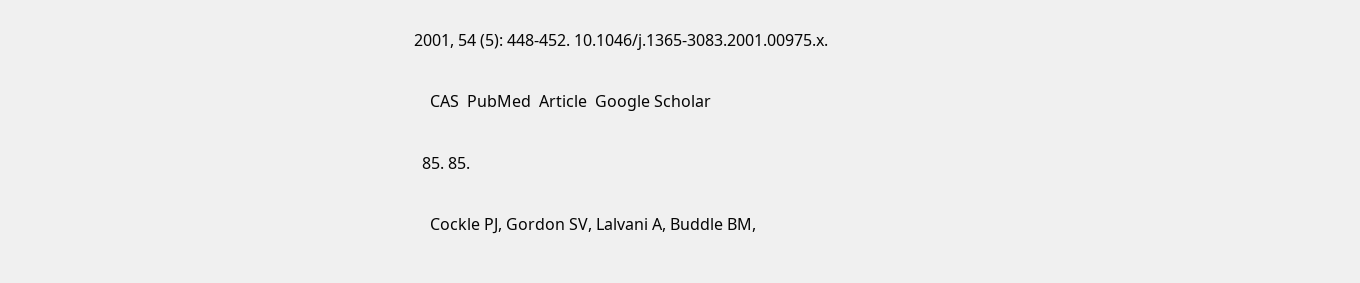2001, 54 (5): 448-452. 10.1046/j.1365-3083.2001.00975.x.

    CAS  PubMed  Article  Google Scholar

  85. 85.

    Cockle PJ, Gordon SV, Lalvani A, Buddle BM,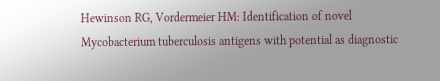Hewinson RG, Vordermeier HM: Identification of novel Mycobacterium tuberculosis antigens with potential as diagnostic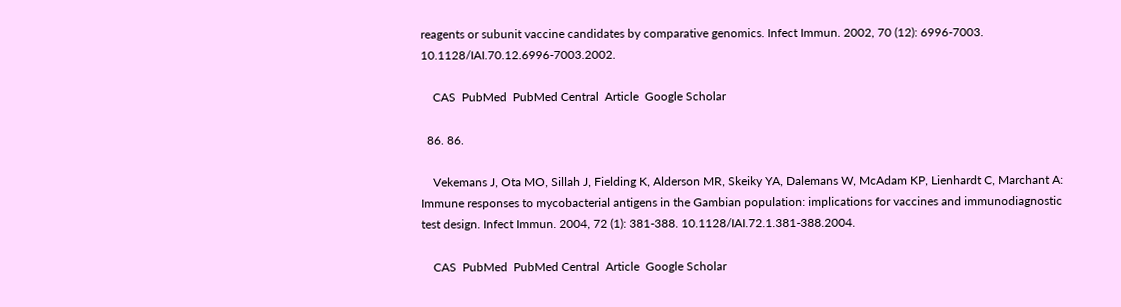reagents or subunit vaccine candidates by comparative genomics. Infect Immun. 2002, 70 (12): 6996-7003. 10.1128/IAI.70.12.6996-7003.2002.

    CAS  PubMed  PubMed Central  Article  Google Scholar

  86. 86.

    Vekemans J, Ota MO, Sillah J, Fielding K, Alderson MR, Skeiky YA, Dalemans W, McAdam KP, Lienhardt C, Marchant A: Immune responses to mycobacterial antigens in the Gambian population: implications for vaccines and immunodiagnostic test design. Infect Immun. 2004, 72 (1): 381-388. 10.1128/IAI.72.1.381-388.2004.

    CAS  PubMed  PubMed Central  Article  Google Scholar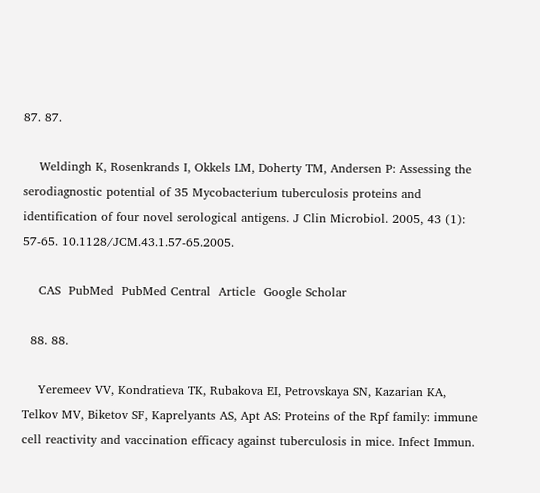87. 87.

    Weldingh K, Rosenkrands I, Okkels LM, Doherty TM, Andersen P: Assessing the serodiagnostic potential of 35 Mycobacterium tuberculosis proteins and identification of four novel serological antigens. J Clin Microbiol. 2005, 43 (1): 57-65. 10.1128/JCM.43.1.57-65.2005.

    CAS  PubMed  PubMed Central  Article  Google Scholar

  88. 88.

    Yeremeev VV, Kondratieva TK, Rubakova EI, Petrovskaya SN, Kazarian KA, Telkov MV, Biketov SF, Kaprelyants AS, Apt AS: Proteins of the Rpf family: immune cell reactivity and vaccination efficacy against tuberculosis in mice. Infect Immun.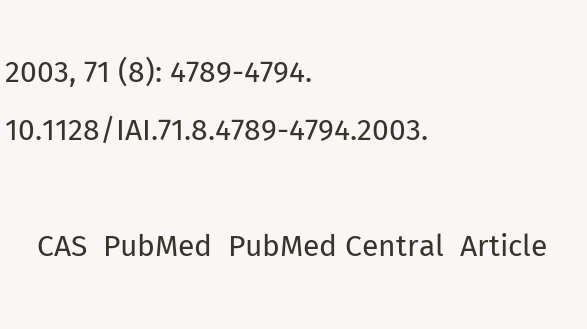2003, 71 (8): 4789-4794. 10.1128/IAI.71.8.4789-4794.2003.

    CAS  PubMed  PubMed Central  Article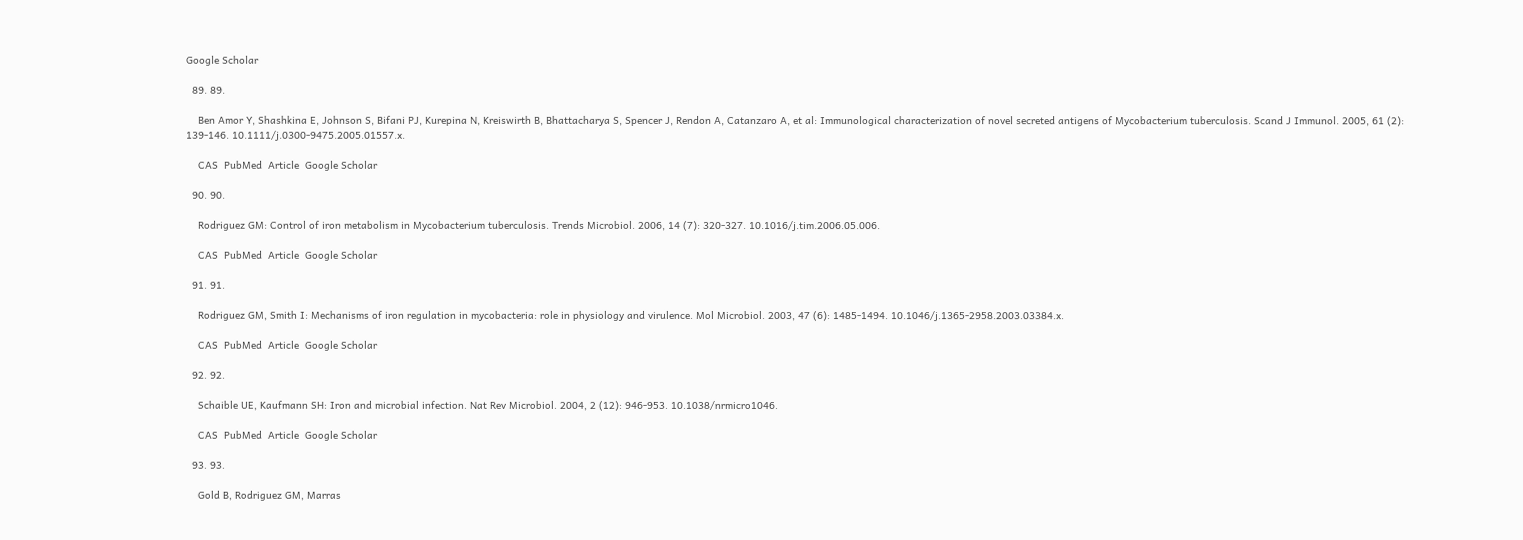Google Scholar

  89. 89.

    Ben Amor Y, Shashkina E, Johnson S, Bifani PJ, Kurepina N, Kreiswirth B, Bhattacharya S, Spencer J, Rendon A, Catanzaro A, et al: Immunological characterization of novel secreted antigens of Mycobacterium tuberculosis. Scand J Immunol. 2005, 61 (2): 139-146. 10.1111/j.0300-9475.2005.01557.x.

    CAS  PubMed  Article  Google Scholar

  90. 90.

    Rodriguez GM: Control of iron metabolism in Mycobacterium tuberculosis. Trends Microbiol. 2006, 14 (7): 320-327. 10.1016/j.tim.2006.05.006.

    CAS  PubMed  Article  Google Scholar

  91. 91.

    Rodriguez GM, Smith I: Mechanisms of iron regulation in mycobacteria: role in physiology and virulence. Mol Microbiol. 2003, 47 (6): 1485-1494. 10.1046/j.1365-2958.2003.03384.x.

    CAS  PubMed  Article  Google Scholar

  92. 92.

    Schaible UE, Kaufmann SH: Iron and microbial infection. Nat Rev Microbiol. 2004, 2 (12): 946-953. 10.1038/nrmicro1046.

    CAS  PubMed  Article  Google Scholar

  93. 93.

    Gold B, Rodriguez GM, Marras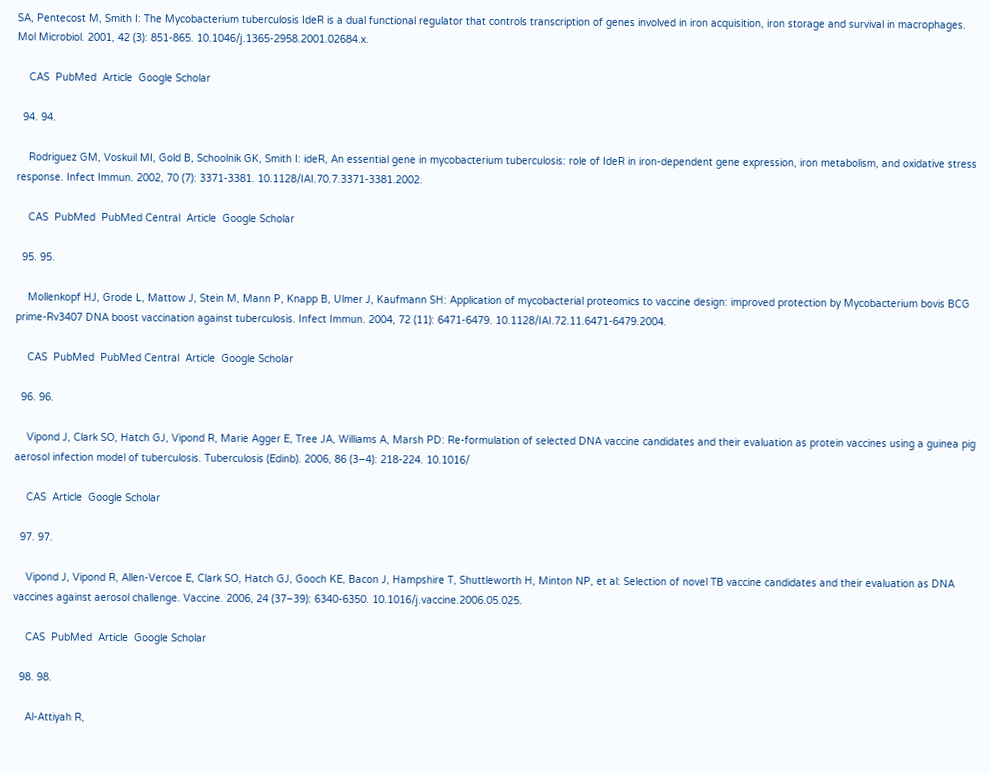SA, Pentecost M, Smith I: The Mycobacterium tuberculosis IdeR is a dual functional regulator that controls transcription of genes involved in iron acquisition, iron storage and survival in macrophages. Mol Microbiol. 2001, 42 (3): 851-865. 10.1046/j.1365-2958.2001.02684.x.

    CAS  PubMed  Article  Google Scholar

  94. 94.

    Rodriguez GM, Voskuil MI, Gold B, Schoolnik GK, Smith I: ideR, An essential gene in mycobacterium tuberculosis: role of IdeR in iron-dependent gene expression, iron metabolism, and oxidative stress response. Infect Immun. 2002, 70 (7): 3371-3381. 10.1128/IAI.70.7.3371-3381.2002.

    CAS  PubMed  PubMed Central  Article  Google Scholar

  95. 95.

    Mollenkopf HJ, Grode L, Mattow J, Stein M, Mann P, Knapp B, Ulmer J, Kaufmann SH: Application of mycobacterial proteomics to vaccine design: improved protection by Mycobacterium bovis BCG prime-Rv3407 DNA boost vaccination against tuberculosis. Infect Immun. 2004, 72 (11): 6471-6479. 10.1128/IAI.72.11.6471-6479.2004.

    CAS  PubMed  PubMed Central  Article  Google Scholar

  96. 96.

    Vipond J, Clark SO, Hatch GJ, Vipond R, Marie Agger E, Tree JA, Williams A, Marsh PD: Re-formulation of selected DNA vaccine candidates and their evaluation as protein vaccines using a guinea pig aerosol infection model of tuberculosis. Tuberculosis (Edinb). 2006, 86 (3–4): 218-224. 10.1016/

    CAS  Article  Google Scholar

  97. 97.

    Vipond J, Vipond R, Allen-Vercoe E, Clark SO, Hatch GJ, Gooch KE, Bacon J, Hampshire T, Shuttleworth H, Minton NP, et al: Selection of novel TB vaccine candidates and their evaluation as DNA vaccines against aerosol challenge. Vaccine. 2006, 24 (37–39): 6340-6350. 10.1016/j.vaccine.2006.05.025.

    CAS  PubMed  Article  Google Scholar

  98. 98.

    Al-Attiyah R,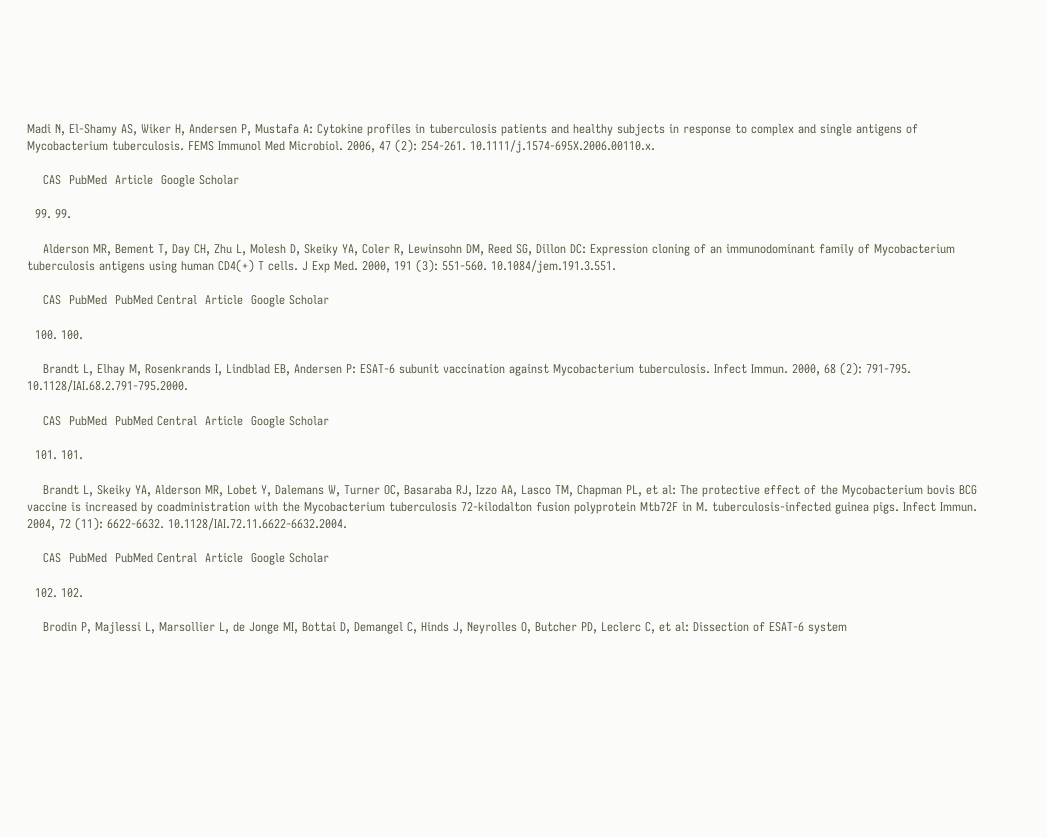Madi N, El-Shamy AS, Wiker H, Andersen P, Mustafa A: Cytokine profiles in tuberculosis patients and healthy subjects in response to complex and single antigens of Mycobacterium tuberculosis. FEMS Immunol Med Microbiol. 2006, 47 (2): 254-261. 10.1111/j.1574-695X.2006.00110.x.

    CAS  PubMed  Article  Google Scholar

  99. 99.

    Alderson MR, Bement T, Day CH, Zhu L, Molesh D, Skeiky YA, Coler R, Lewinsohn DM, Reed SG, Dillon DC: Expression cloning of an immunodominant family of Mycobacterium tuberculosis antigens using human CD4(+) T cells. J Exp Med. 2000, 191 (3): 551-560. 10.1084/jem.191.3.551.

    CAS  PubMed  PubMed Central  Article  Google Scholar

  100. 100.

    Brandt L, Elhay M, Rosenkrands I, Lindblad EB, Andersen P: ESAT-6 subunit vaccination against Mycobacterium tuberculosis. Infect Immun. 2000, 68 (2): 791-795. 10.1128/IAI.68.2.791-795.2000.

    CAS  PubMed  PubMed Central  Article  Google Scholar

  101. 101.

    Brandt L, Skeiky YA, Alderson MR, Lobet Y, Dalemans W, Turner OC, Basaraba RJ, Izzo AA, Lasco TM, Chapman PL, et al: The protective effect of the Mycobacterium bovis BCG vaccine is increased by coadministration with the Mycobacterium tuberculosis 72-kilodalton fusion polyprotein Mtb72F in M. tuberculosis-infected guinea pigs. Infect Immun. 2004, 72 (11): 6622-6632. 10.1128/IAI.72.11.6622-6632.2004.

    CAS  PubMed  PubMed Central  Article  Google Scholar

  102. 102.

    Brodin P, Majlessi L, Marsollier L, de Jonge MI, Bottai D, Demangel C, Hinds J, Neyrolles O, Butcher PD, Leclerc C, et al: Dissection of ESAT-6 system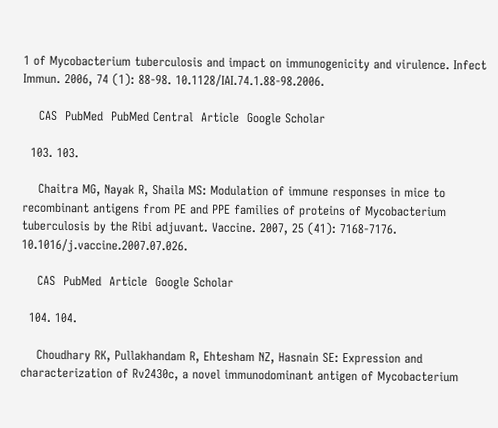1 of Mycobacterium tuberculosis and impact on immunogenicity and virulence. Infect Immun. 2006, 74 (1): 88-98. 10.1128/IAI.74.1.88-98.2006.

    CAS  PubMed  PubMed Central  Article  Google Scholar

  103. 103.

    Chaitra MG, Nayak R, Shaila MS: Modulation of immune responses in mice to recombinant antigens from PE and PPE families of proteins of Mycobacterium tuberculosis by the Ribi adjuvant. Vaccine. 2007, 25 (41): 7168-7176. 10.1016/j.vaccine.2007.07.026.

    CAS  PubMed  Article  Google Scholar

  104. 104.

    Choudhary RK, Pullakhandam R, Ehtesham NZ, Hasnain SE: Expression and characterization of Rv2430c, a novel immunodominant antigen of Mycobacterium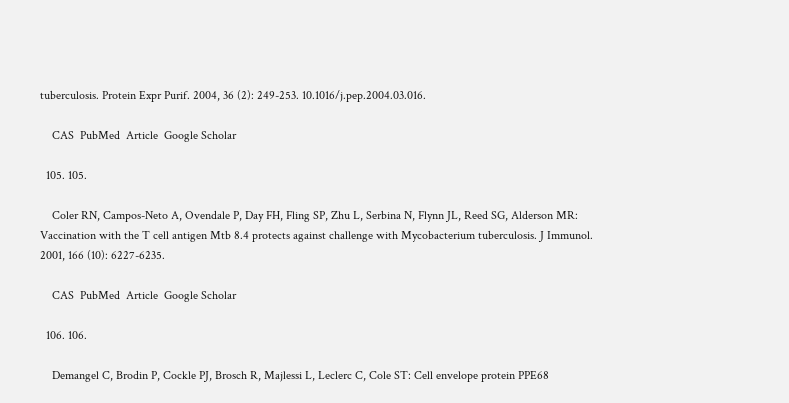tuberculosis. Protein Expr Purif. 2004, 36 (2): 249-253. 10.1016/j.pep.2004.03.016.

    CAS  PubMed  Article  Google Scholar

  105. 105.

    Coler RN, Campos-Neto A, Ovendale P, Day FH, Fling SP, Zhu L, Serbina N, Flynn JL, Reed SG, Alderson MR: Vaccination with the T cell antigen Mtb 8.4 protects against challenge with Mycobacterium tuberculosis. J Immunol. 2001, 166 (10): 6227-6235.

    CAS  PubMed  Article  Google Scholar

  106. 106.

    Demangel C, Brodin P, Cockle PJ, Brosch R, Majlessi L, Leclerc C, Cole ST: Cell envelope protein PPE68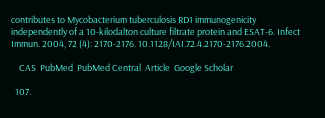contributes to Mycobacterium tuberculosis RD1 immunogenicity independently of a 10-kilodalton culture filtrate protein and ESAT-6. Infect Immun. 2004, 72 (4): 2170-2176. 10.1128/IAI.72.4.2170-2176.2004.

    CAS  PubMed  PubMed Central  Article  Google Scholar

  107.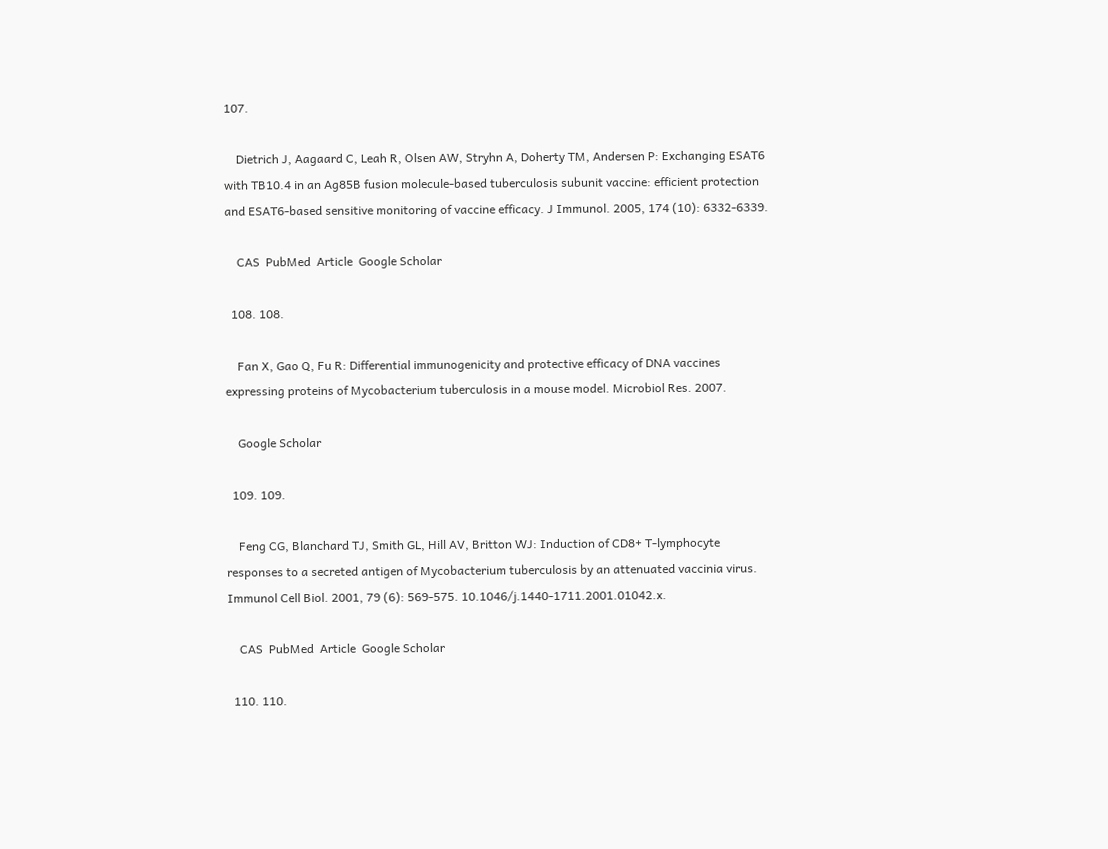107.

    Dietrich J, Aagaard C, Leah R, Olsen AW, Stryhn A, Doherty TM, Andersen P: Exchanging ESAT6 with TB10.4 in an Ag85B fusion molecule-based tuberculosis subunit vaccine: efficient protection and ESAT6-based sensitive monitoring of vaccine efficacy. J Immunol. 2005, 174 (10): 6332-6339.

    CAS  PubMed  Article  Google Scholar

  108. 108.

    Fan X, Gao Q, Fu R: Differential immunogenicity and protective efficacy of DNA vaccines expressing proteins of Mycobacterium tuberculosis in a mouse model. Microbiol Res. 2007.

    Google Scholar

  109. 109.

    Feng CG, Blanchard TJ, Smith GL, Hill AV, Britton WJ: Induction of CD8+ T-lymphocyte responses to a secreted antigen of Mycobacterium tuberculosis by an attenuated vaccinia virus. Immunol Cell Biol. 2001, 79 (6): 569-575. 10.1046/j.1440-1711.2001.01042.x.

    CAS  PubMed  Article  Google Scholar

  110. 110.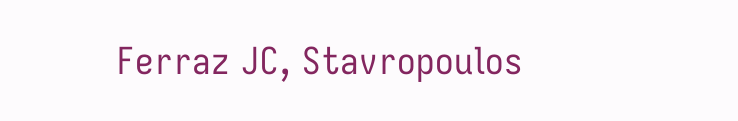Ferraz JC, Stavropoulos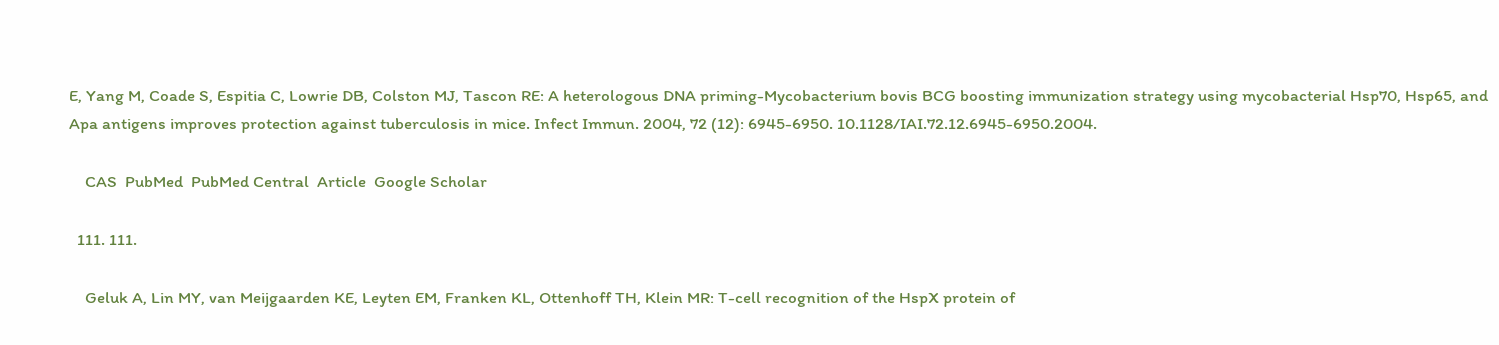E, Yang M, Coade S, Espitia C, Lowrie DB, Colston MJ, Tascon RE: A heterologous DNA priming-Mycobacterium bovis BCG boosting immunization strategy using mycobacterial Hsp70, Hsp65, and Apa antigens improves protection against tuberculosis in mice. Infect Immun. 2004, 72 (12): 6945-6950. 10.1128/IAI.72.12.6945-6950.2004.

    CAS  PubMed  PubMed Central  Article  Google Scholar

  111. 111.

    Geluk A, Lin MY, van Meijgaarden KE, Leyten EM, Franken KL, Ottenhoff TH, Klein MR: T-cell recognition of the HspX protein of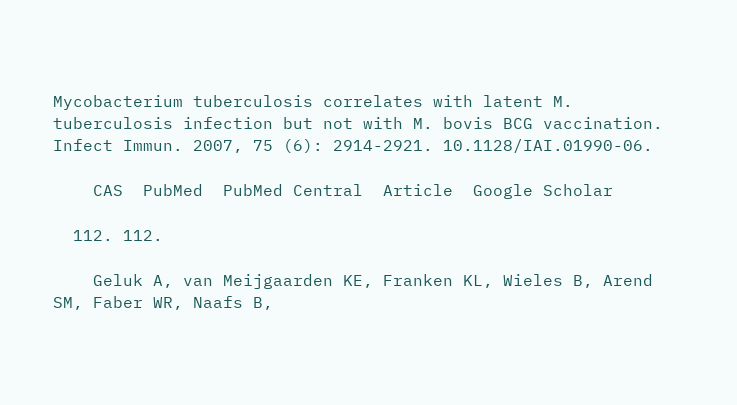Mycobacterium tuberculosis correlates with latent M. tuberculosis infection but not with M. bovis BCG vaccination. Infect Immun. 2007, 75 (6): 2914-2921. 10.1128/IAI.01990-06.

    CAS  PubMed  PubMed Central  Article  Google Scholar

  112. 112.

    Geluk A, van Meijgaarden KE, Franken KL, Wieles B, Arend SM, Faber WR, Naafs B,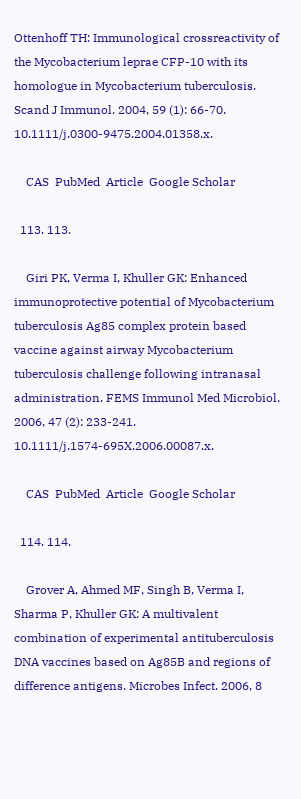Ottenhoff TH: Immunological crossreactivity of the Mycobacterium leprae CFP-10 with its homologue in Mycobacterium tuberculosis. Scand J Immunol. 2004, 59 (1): 66-70. 10.1111/j.0300-9475.2004.01358.x.

    CAS  PubMed  Article  Google Scholar

  113. 113.

    Giri PK, Verma I, Khuller GK: Enhanced immunoprotective potential of Mycobacterium tuberculosis Ag85 complex protein based vaccine against airway Mycobacterium tuberculosis challenge following intranasal administration. FEMS Immunol Med Microbiol. 2006, 47 (2): 233-241. 10.1111/j.1574-695X.2006.00087.x.

    CAS  PubMed  Article  Google Scholar

  114. 114.

    Grover A, Ahmed MF, Singh B, Verma I, Sharma P, Khuller GK: A multivalent combination of experimental antituberculosis DNA vaccines based on Ag85B and regions of difference antigens. Microbes Infect. 2006, 8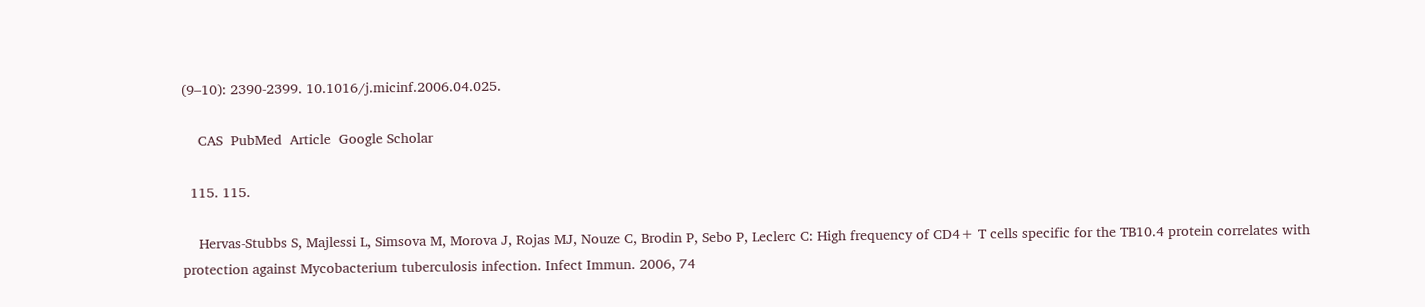(9–10): 2390-2399. 10.1016/j.micinf.2006.04.025.

    CAS  PubMed  Article  Google Scholar

  115. 115.

    Hervas-Stubbs S, Majlessi L, Simsova M, Morova J, Rojas MJ, Nouze C, Brodin P, Sebo P, Leclerc C: High frequency of CD4+ T cells specific for the TB10.4 protein correlates with protection against Mycobacterium tuberculosis infection. Infect Immun. 2006, 74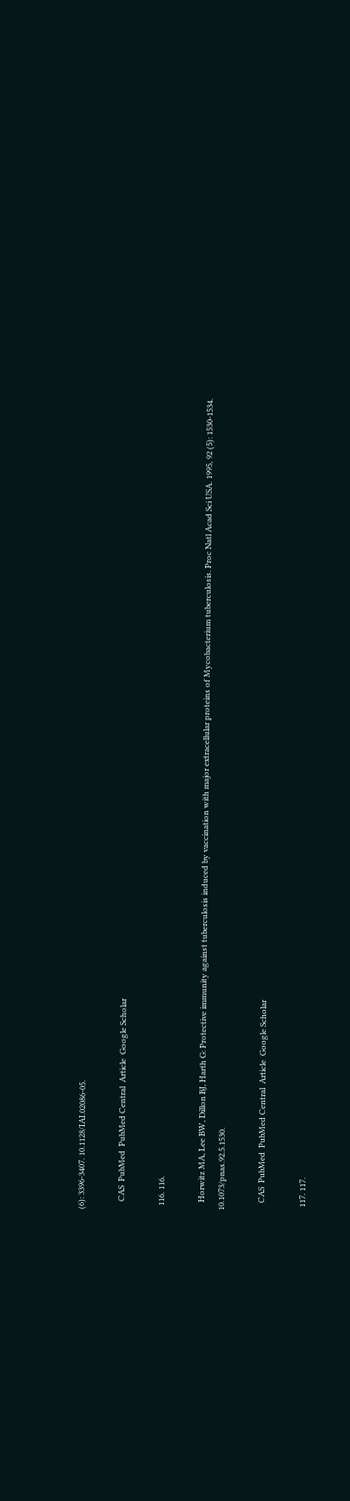(6): 3396-3407. 10.1128/IAI.02086-05.

    CAS  PubMed  PubMed Central  Article  Google Scholar

  116. 116.

    Horwitz MA, Lee BW, Dillon BJ, Harth G: Protective immunity against tuberculosis induced by vaccination with major extracellular proteins of Mycobacterium tuberculosis. Proc Natl Acad Sci USA. 1995, 92 (5): 1530-1534. 10.1073/pnas.92.5.1530.

    CAS  PubMed  PubMed Central  Article  Google Scholar

  117. 117.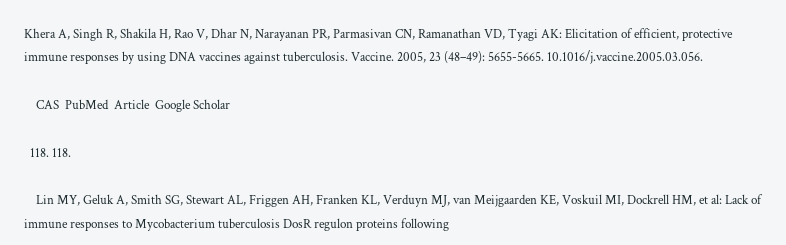Khera A, Singh R, Shakila H, Rao V, Dhar N, Narayanan PR, Parmasivan CN, Ramanathan VD, Tyagi AK: Elicitation of efficient, protective immune responses by using DNA vaccines against tuberculosis. Vaccine. 2005, 23 (48–49): 5655-5665. 10.1016/j.vaccine.2005.03.056.

    CAS  PubMed  Article  Google Scholar

  118. 118.

    Lin MY, Geluk A, Smith SG, Stewart AL, Friggen AH, Franken KL, Verduyn MJ, van Meijgaarden KE, Voskuil MI, Dockrell HM, et al: Lack of immune responses to Mycobacterium tuberculosis DosR regulon proteins following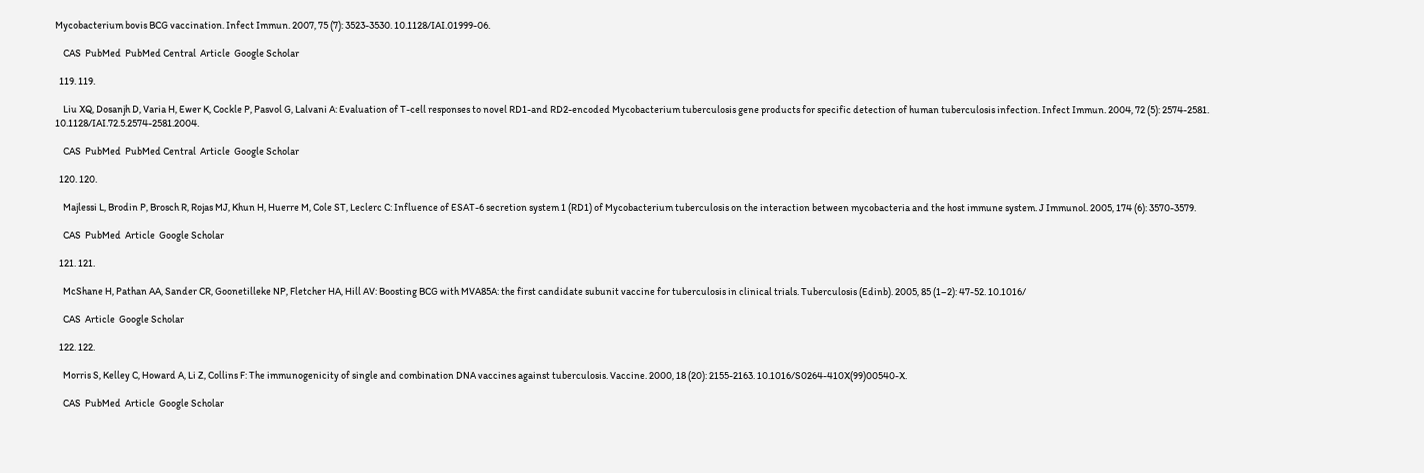Mycobacterium bovis BCG vaccination. Infect Immun. 2007, 75 (7): 3523-3530. 10.1128/IAI.01999-06.

    CAS  PubMed  PubMed Central  Article  Google Scholar

  119. 119.

    Liu XQ, Dosanjh D, Varia H, Ewer K, Cockle P, Pasvol G, Lalvani A: Evaluation of T-cell responses to novel RD1-and RD2-encoded Mycobacterium tuberculosis gene products for specific detection of human tuberculosis infection. Infect Immun. 2004, 72 (5): 2574-2581. 10.1128/IAI.72.5.2574-2581.2004.

    CAS  PubMed  PubMed Central  Article  Google Scholar

  120. 120.

    Majlessi L, Brodin P, Brosch R, Rojas MJ, Khun H, Huerre M, Cole ST, Leclerc C: Influence of ESAT-6 secretion system 1 (RD1) of Mycobacterium tuberculosis on the interaction between mycobacteria and the host immune system. J Immunol. 2005, 174 (6): 3570-3579.

    CAS  PubMed  Article  Google Scholar

  121. 121.

    McShane H, Pathan AA, Sander CR, Goonetilleke NP, Fletcher HA, Hill AV: Boosting BCG with MVA85A: the first candidate subunit vaccine for tuberculosis in clinical trials. Tuberculosis (Edinb). 2005, 85 (1–2): 47-52. 10.1016/

    CAS  Article  Google Scholar

  122. 122.

    Morris S, Kelley C, Howard A, Li Z, Collins F: The immunogenicity of single and combination DNA vaccines against tuberculosis. Vaccine. 2000, 18 (20): 2155-2163. 10.1016/S0264-410X(99)00540-X.

    CAS  PubMed  Article  Google Scholar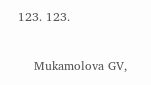123. 123.

    Mukamolova GV,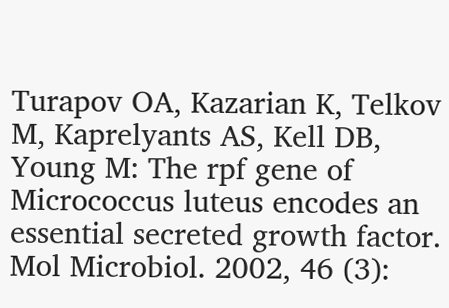Turapov OA, Kazarian K, Telkov M, Kaprelyants AS, Kell DB, Young M: The rpf gene of Micrococcus luteus encodes an essential secreted growth factor. Mol Microbiol. 2002, 46 (3):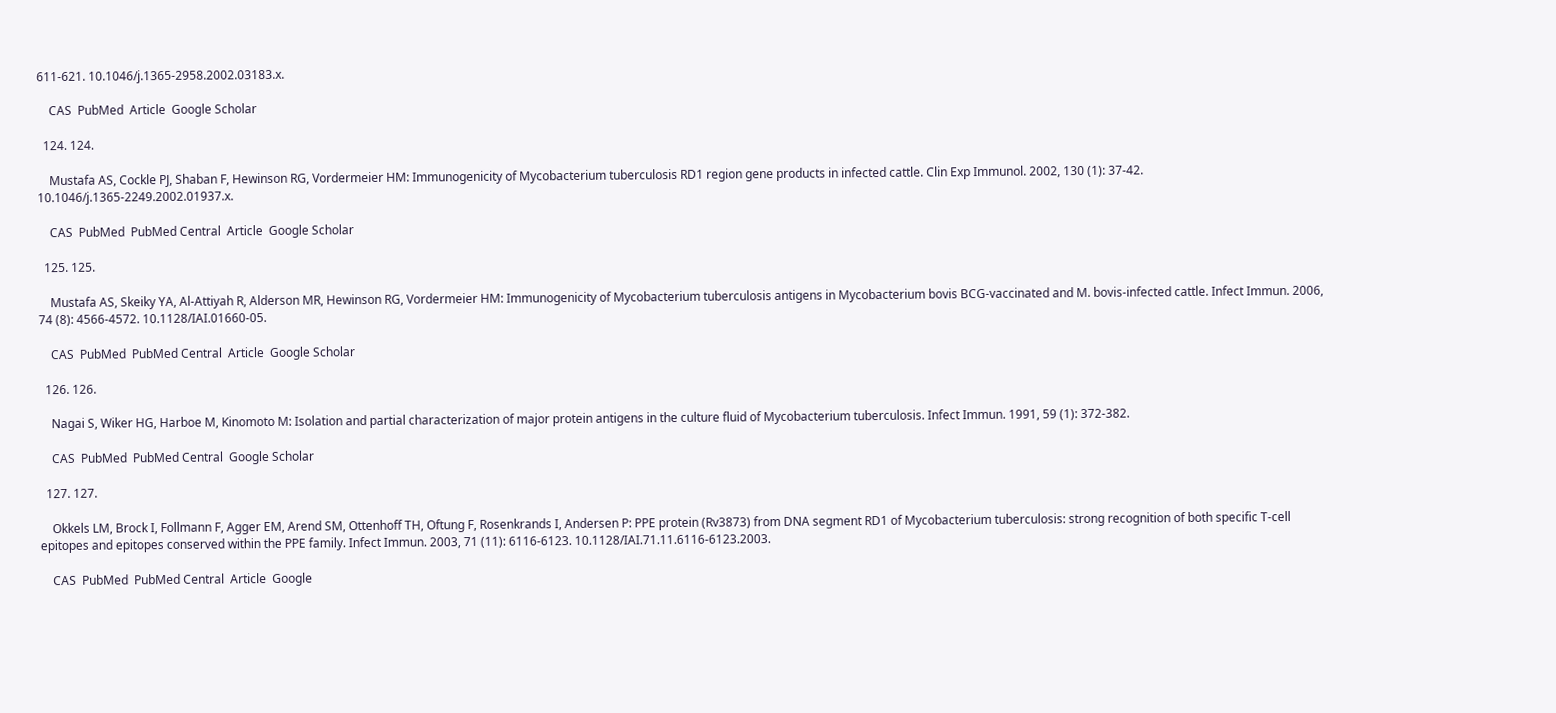611-621. 10.1046/j.1365-2958.2002.03183.x.

    CAS  PubMed  Article  Google Scholar

  124. 124.

    Mustafa AS, Cockle PJ, Shaban F, Hewinson RG, Vordermeier HM: Immunogenicity of Mycobacterium tuberculosis RD1 region gene products in infected cattle. Clin Exp Immunol. 2002, 130 (1): 37-42. 10.1046/j.1365-2249.2002.01937.x.

    CAS  PubMed  PubMed Central  Article  Google Scholar

  125. 125.

    Mustafa AS, Skeiky YA, Al-Attiyah R, Alderson MR, Hewinson RG, Vordermeier HM: Immunogenicity of Mycobacterium tuberculosis antigens in Mycobacterium bovis BCG-vaccinated and M. bovis-infected cattle. Infect Immun. 2006, 74 (8): 4566-4572. 10.1128/IAI.01660-05.

    CAS  PubMed  PubMed Central  Article  Google Scholar

  126. 126.

    Nagai S, Wiker HG, Harboe M, Kinomoto M: Isolation and partial characterization of major protein antigens in the culture fluid of Mycobacterium tuberculosis. Infect Immun. 1991, 59 (1): 372-382.

    CAS  PubMed  PubMed Central  Google Scholar

  127. 127.

    Okkels LM, Brock I, Follmann F, Agger EM, Arend SM, Ottenhoff TH, Oftung F, Rosenkrands I, Andersen P: PPE protein (Rv3873) from DNA segment RD1 of Mycobacterium tuberculosis: strong recognition of both specific T-cell epitopes and epitopes conserved within the PPE family. Infect Immun. 2003, 71 (11): 6116-6123. 10.1128/IAI.71.11.6116-6123.2003.

    CAS  PubMed  PubMed Central  Article  Google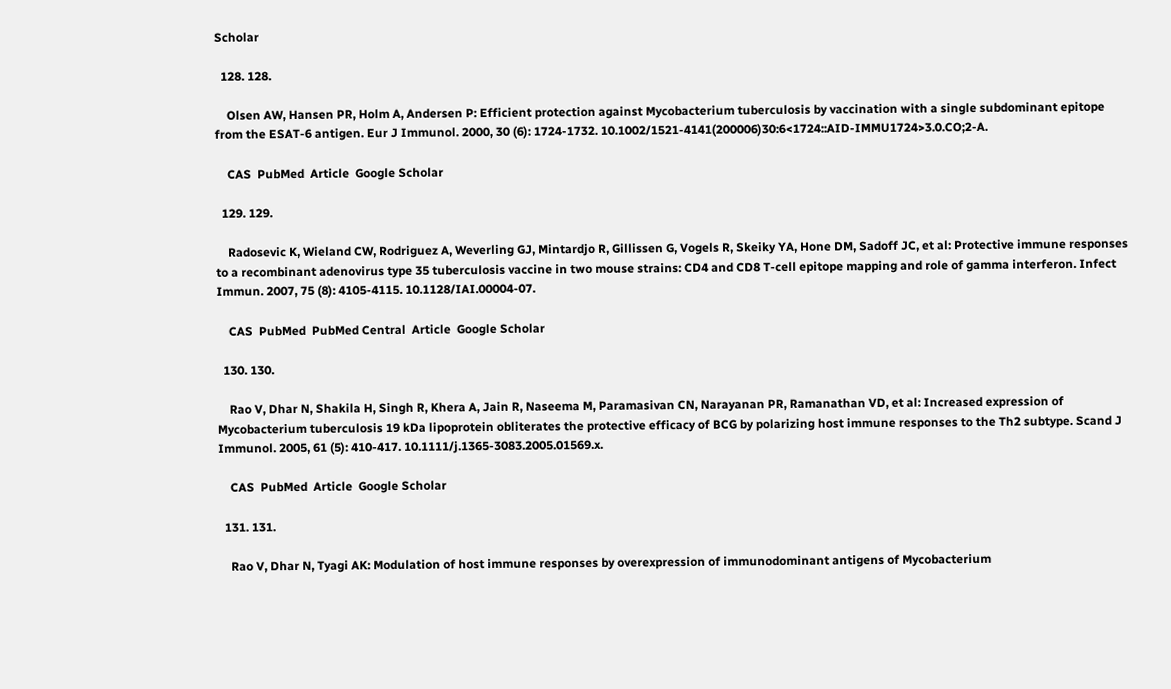Scholar

  128. 128.

    Olsen AW, Hansen PR, Holm A, Andersen P: Efficient protection against Mycobacterium tuberculosis by vaccination with a single subdominant epitope from the ESAT-6 antigen. Eur J Immunol. 2000, 30 (6): 1724-1732. 10.1002/1521-4141(200006)30:6<1724::AID-IMMU1724>3.0.CO;2-A.

    CAS  PubMed  Article  Google Scholar

  129. 129.

    Radosevic K, Wieland CW, Rodriguez A, Weverling GJ, Mintardjo R, Gillissen G, Vogels R, Skeiky YA, Hone DM, Sadoff JC, et al: Protective immune responses to a recombinant adenovirus type 35 tuberculosis vaccine in two mouse strains: CD4 and CD8 T-cell epitope mapping and role of gamma interferon. Infect Immun. 2007, 75 (8): 4105-4115. 10.1128/IAI.00004-07.

    CAS  PubMed  PubMed Central  Article  Google Scholar

  130. 130.

    Rao V, Dhar N, Shakila H, Singh R, Khera A, Jain R, Naseema M, Paramasivan CN, Narayanan PR, Ramanathan VD, et al: Increased expression of Mycobacterium tuberculosis 19 kDa lipoprotein obliterates the protective efficacy of BCG by polarizing host immune responses to the Th2 subtype. Scand J Immunol. 2005, 61 (5): 410-417. 10.1111/j.1365-3083.2005.01569.x.

    CAS  PubMed  Article  Google Scholar

  131. 131.

    Rao V, Dhar N, Tyagi AK: Modulation of host immune responses by overexpression of immunodominant antigens of Mycobacterium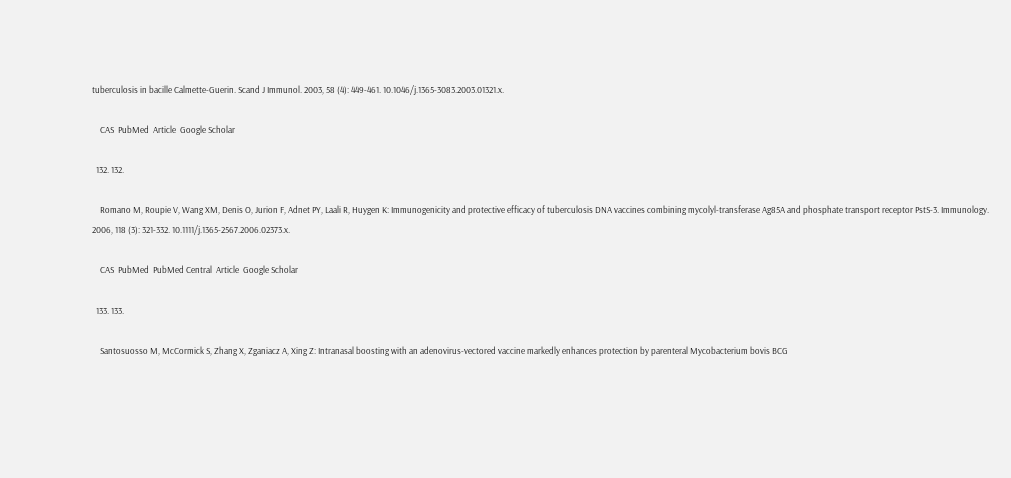tuberculosis in bacille Calmette-Guerin. Scand J Immunol. 2003, 58 (4): 449-461. 10.1046/j.1365-3083.2003.01321.x.

    CAS  PubMed  Article  Google Scholar

  132. 132.

    Romano M, Roupie V, Wang XM, Denis O, Jurion F, Adnet PY, Laali R, Huygen K: Immunogenicity and protective efficacy of tuberculosis DNA vaccines combining mycolyl-transferase Ag85A and phosphate transport receptor PstS-3. Immunology. 2006, 118 (3): 321-332. 10.1111/j.1365-2567.2006.02373.x.

    CAS  PubMed  PubMed Central  Article  Google Scholar

  133. 133.

    Santosuosso M, McCormick S, Zhang X, Zganiacz A, Xing Z: Intranasal boosting with an adenovirus-vectored vaccine markedly enhances protection by parenteral Mycobacterium bovis BCG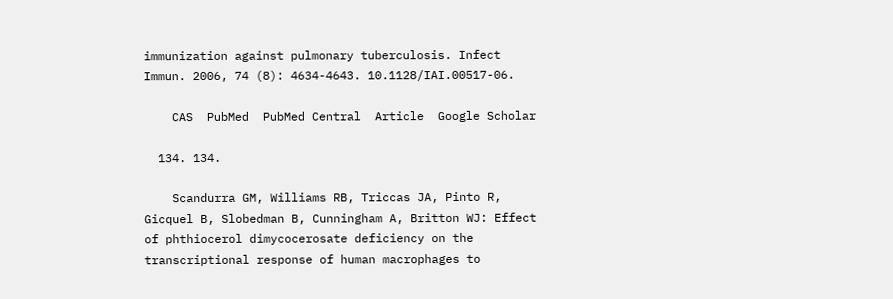immunization against pulmonary tuberculosis. Infect Immun. 2006, 74 (8): 4634-4643. 10.1128/IAI.00517-06.

    CAS  PubMed  PubMed Central  Article  Google Scholar

  134. 134.

    Scandurra GM, Williams RB, Triccas JA, Pinto R, Gicquel B, Slobedman B, Cunningham A, Britton WJ: Effect of phthiocerol dimycocerosate deficiency on the transcriptional response of human macrophages to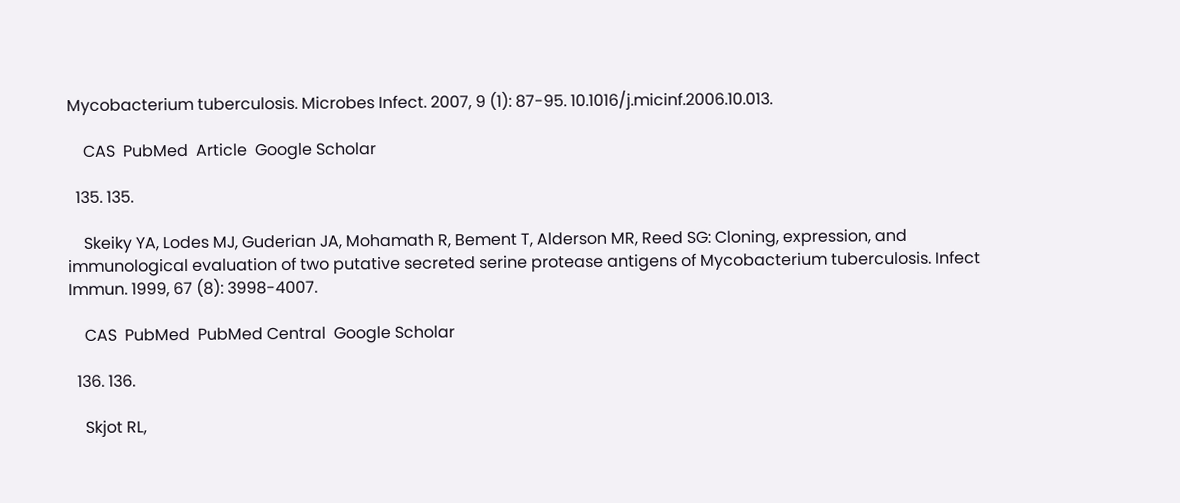Mycobacterium tuberculosis. Microbes Infect. 2007, 9 (1): 87-95. 10.1016/j.micinf.2006.10.013.

    CAS  PubMed  Article  Google Scholar

  135. 135.

    Skeiky YA, Lodes MJ, Guderian JA, Mohamath R, Bement T, Alderson MR, Reed SG: Cloning, expression, and immunological evaluation of two putative secreted serine protease antigens of Mycobacterium tuberculosis. Infect Immun. 1999, 67 (8): 3998-4007.

    CAS  PubMed  PubMed Central  Google Scholar

  136. 136.

    Skjot RL,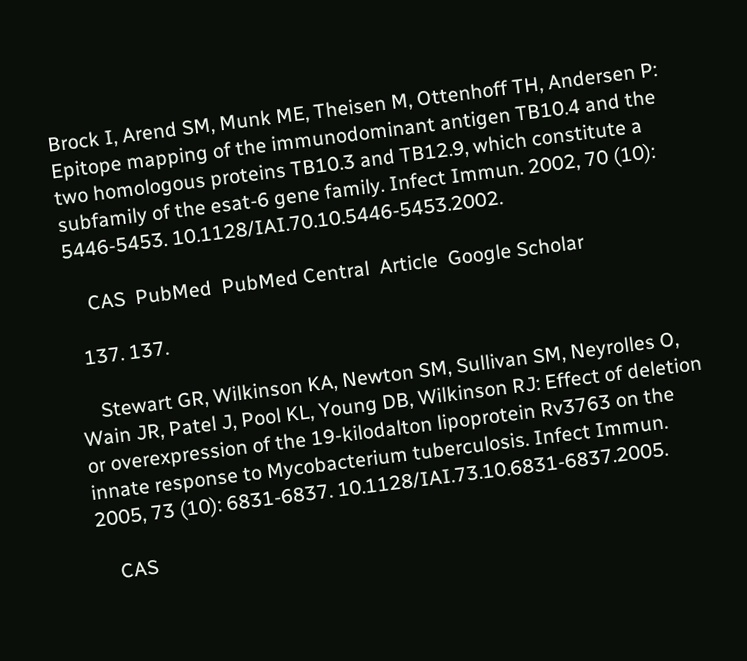Brock I, Arend SM, Munk ME, Theisen M, Ottenhoff TH, Andersen P: Epitope mapping of the immunodominant antigen TB10.4 and the two homologous proteins TB10.3 and TB12.9, which constitute a subfamily of the esat-6 gene family. Infect Immun. 2002, 70 (10): 5446-5453. 10.1128/IAI.70.10.5446-5453.2002.

    CAS  PubMed  PubMed Central  Article  Google Scholar

  137. 137.

    Stewart GR, Wilkinson KA, Newton SM, Sullivan SM, Neyrolles O, Wain JR, Patel J, Pool KL, Young DB, Wilkinson RJ: Effect of deletion or overexpression of the 19-kilodalton lipoprotein Rv3763 on the innate response to Mycobacterium tuberculosis. Infect Immun. 2005, 73 (10): 6831-6837. 10.1128/IAI.73.10.6831-6837.2005.

    CAS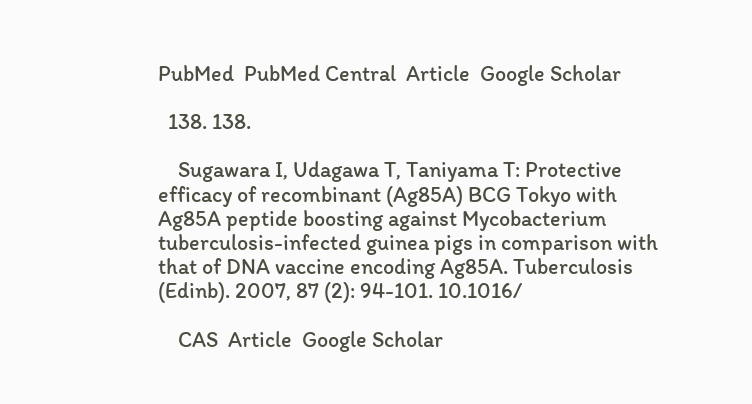PubMed  PubMed Central  Article  Google Scholar

  138. 138.

    Sugawara I, Udagawa T, Taniyama T: Protective efficacy of recombinant (Ag85A) BCG Tokyo with Ag85A peptide boosting against Mycobacterium tuberculosis-infected guinea pigs in comparison with that of DNA vaccine encoding Ag85A. Tuberculosis (Edinb). 2007, 87 (2): 94-101. 10.1016/

    CAS  Article  Google Scholar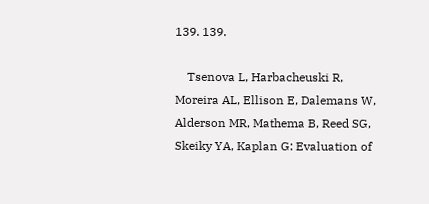139. 139.

    Tsenova L, Harbacheuski R, Moreira AL, Ellison E, Dalemans W, Alderson MR, Mathema B, Reed SG, Skeiky YA, Kaplan G: Evaluation of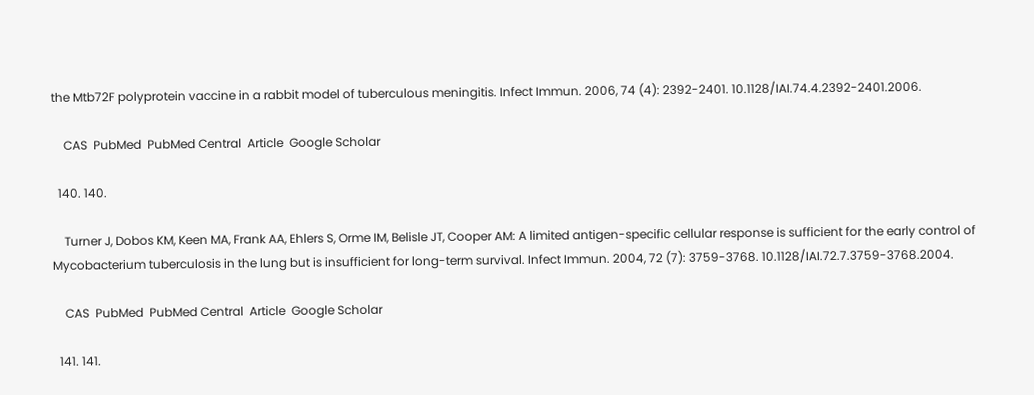the Mtb72F polyprotein vaccine in a rabbit model of tuberculous meningitis. Infect Immun. 2006, 74 (4): 2392-2401. 10.1128/IAI.74.4.2392-2401.2006.

    CAS  PubMed  PubMed Central  Article  Google Scholar

  140. 140.

    Turner J, Dobos KM, Keen MA, Frank AA, Ehlers S, Orme IM, Belisle JT, Cooper AM: A limited antigen-specific cellular response is sufficient for the early control of Mycobacterium tuberculosis in the lung but is insufficient for long-term survival. Infect Immun. 2004, 72 (7): 3759-3768. 10.1128/IAI.72.7.3759-3768.2004.

    CAS  PubMed  PubMed Central  Article  Google Scholar

  141. 141.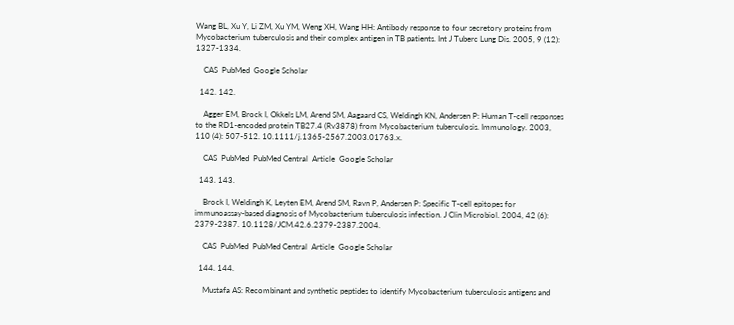Wang BL, Xu Y, Li ZM, Xu YM, Weng XH, Wang HH: Antibody response to four secretory proteins from Mycobacterium tuberculosis and their complex antigen in TB patients. Int J Tuberc Lung Dis. 2005, 9 (12): 1327-1334.

    CAS  PubMed  Google Scholar

  142. 142.

    Agger EM, Brock I, Okkels LM, Arend SM, Aagaard CS, Weldingh KN, Andersen P: Human T-cell responses to the RD1-encoded protein TB27.4 (Rv3878) from Mycobacterium tuberculosis. Immunology. 2003, 110 (4): 507-512. 10.1111/j.1365-2567.2003.01763.x.

    CAS  PubMed  PubMed Central  Article  Google Scholar

  143. 143.

    Brock I, Weldingh K, Leyten EM, Arend SM, Ravn P, Andersen P: Specific T-cell epitopes for immunoassay-based diagnosis of Mycobacterium tuberculosis infection. J Clin Microbiol. 2004, 42 (6): 2379-2387. 10.1128/JCM.42.6.2379-2387.2004.

    CAS  PubMed  PubMed Central  Article  Google Scholar

  144. 144.

    Mustafa AS: Recombinant and synthetic peptides to identify Mycobacterium tuberculosis antigens and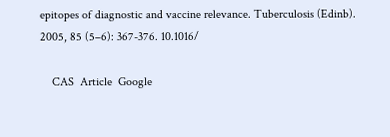epitopes of diagnostic and vaccine relevance. Tuberculosis (Edinb). 2005, 85 (5–6): 367-376. 10.1016/

    CAS  Article  Google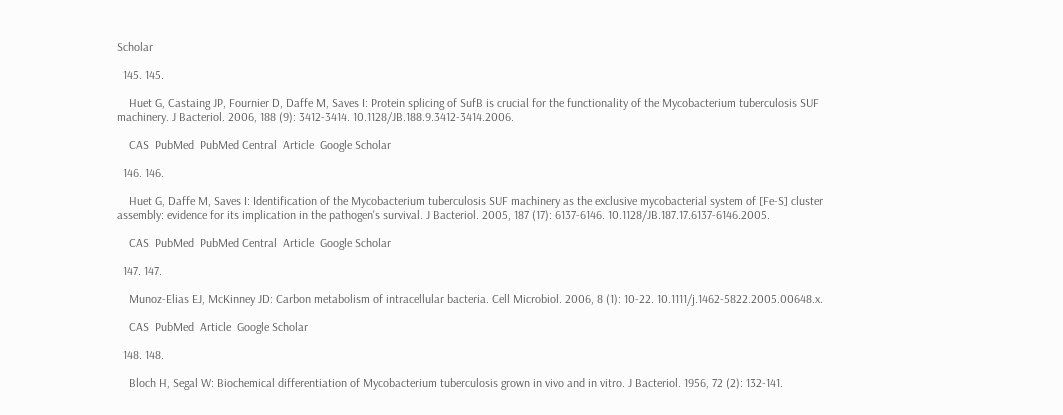Scholar

  145. 145.

    Huet G, Castaing JP, Fournier D, Daffe M, Saves I: Protein splicing of SufB is crucial for the functionality of the Mycobacterium tuberculosis SUF machinery. J Bacteriol. 2006, 188 (9): 3412-3414. 10.1128/JB.188.9.3412-3414.2006.

    CAS  PubMed  PubMed Central  Article  Google Scholar

  146. 146.

    Huet G, Daffe M, Saves I: Identification of the Mycobacterium tuberculosis SUF machinery as the exclusive mycobacterial system of [Fe-S] cluster assembly: evidence for its implication in the pathogen's survival. J Bacteriol. 2005, 187 (17): 6137-6146. 10.1128/JB.187.17.6137-6146.2005.

    CAS  PubMed  PubMed Central  Article  Google Scholar

  147. 147.

    Munoz-Elias EJ, McKinney JD: Carbon metabolism of intracellular bacteria. Cell Microbiol. 2006, 8 (1): 10-22. 10.1111/j.1462-5822.2005.00648.x.

    CAS  PubMed  Article  Google Scholar

  148. 148.

    Bloch H, Segal W: Biochemical differentiation of Mycobacterium tuberculosis grown in vivo and in vitro. J Bacteriol. 1956, 72 (2): 132-141.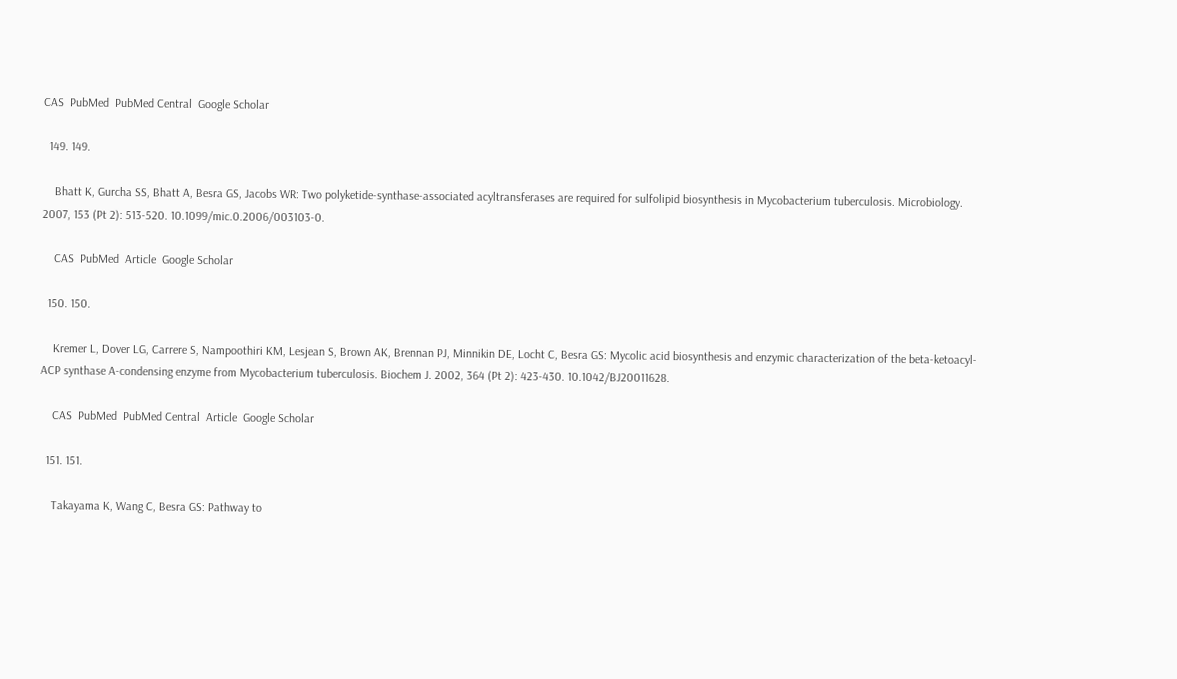CAS  PubMed  PubMed Central  Google Scholar

  149. 149.

    Bhatt K, Gurcha SS, Bhatt A, Besra GS, Jacobs WR: Two polyketide-synthase-associated acyltransferases are required for sulfolipid biosynthesis in Mycobacterium tuberculosis. Microbiology. 2007, 153 (Pt 2): 513-520. 10.1099/mic.0.2006/003103-0.

    CAS  PubMed  Article  Google Scholar

  150. 150.

    Kremer L, Dover LG, Carrere S, Nampoothiri KM, Lesjean S, Brown AK, Brennan PJ, Minnikin DE, Locht C, Besra GS: Mycolic acid biosynthesis and enzymic characterization of the beta-ketoacyl-ACP synthase A-condensing enzyme from Mycobacterium tuberculosis. Biochem J. 2002, 364 (Pt 2): 423-430. 10.1042/BJ20011628.

    CAS  PubMed  PubMed Central  Article  Google Scholar

  151. 151.

    Takayama K, Wang C, Besra GS: Pathway to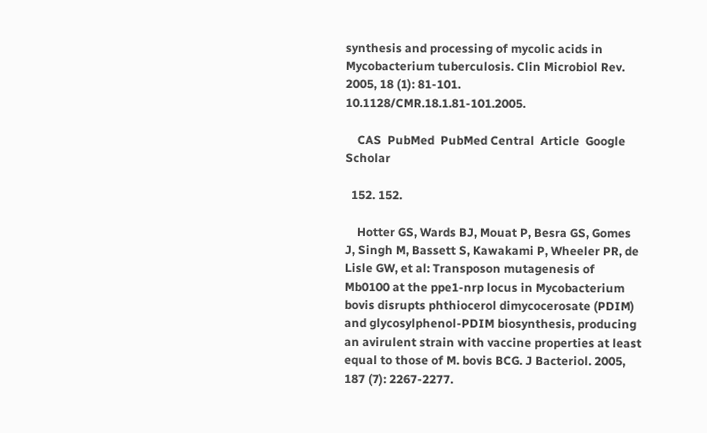synthesis and processing of mycolic acids in Mycobacterium tuberculosis. Clin Microbiol Rev. 2005, 18 (1): 81-101. 10.1128/CMR.18.1.81-101.2005.

    CAS  PubMed  PubMed Central  Article  Google Scholar

  152. 152.

    Hotter GS, Wards BJ, Mouat P, Besra GS, Gomes J, Singh M, Bassett S, Kawakami P, Wheeler PR, de Lisle GW, et al: Transposon mutagenesis of Mb0100 at the ppe1-nrp locus in Mycobacterium bovis disrupts phthiocerol dimycocerosate (PDIM) and glycosylphenol-PDIM biosynthesis, producing an avirulent strain with vaccine properties at least equal to those of M. bovis BCG. J Bacteriol. 2005, 187 (7): 2267-2277.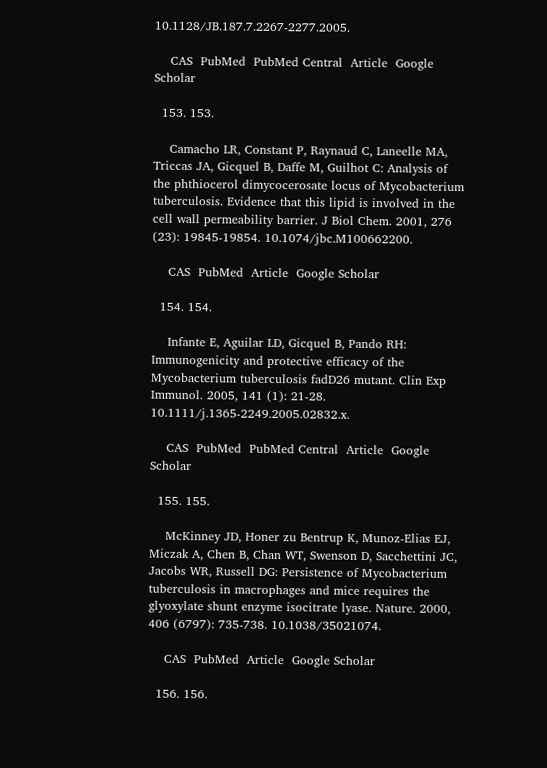10.1128/JB.187.7.2267-2277.2005.

    CAS  PubMed  PubMed Central  Article  Google Scholar

  153. 153.

    Camacho LR, Constant P, Raynaud C, Laneelle MA, Triccas JA, Gicquel B, Daffe M, Guilhot C: Analysis of the phthiocerol dimycocerosate locus of Mycobacterium tuberculosis. Evidence that this lipid is involved in the cell wall permeability barrier. J Biol Chem. 2001, 276 (23): 19845-19854. 10.1074/jbc.M100662200.

    CAS  PubMed  Article  Google Scholar

  154. 154.

    Infante E, Aguilar LD, Gicquel B, Pando RH: Immunogenicity and protective efficacy of the Mycobacterium tuberculosis fadD26 mutant. Clin Exp Immunol. 2005, 141 (1): 21-28. 10.1111/j.1365-2249.2005.02832.x.

    CAS  PubMed  PubMed Central  Article  Google Scholar

  155. 155.

    McKinney JD, Honer zu Bentrup K, Munoz-Elias EJ, Miczak A, Chen B, Chan WT, Swenson D, Sacchettini JC, Jacobs WR, Russell DG: Persistence of Mycobacterium tuberculosis in macrophages and mice requires the glyoxylate shunt enzyme isocitrate lyase. Nature. 2000, 406 (6797): 735-738. 10.1038/35021074.

    CAS  PubMed  Article  Google Scholar

  156. 156.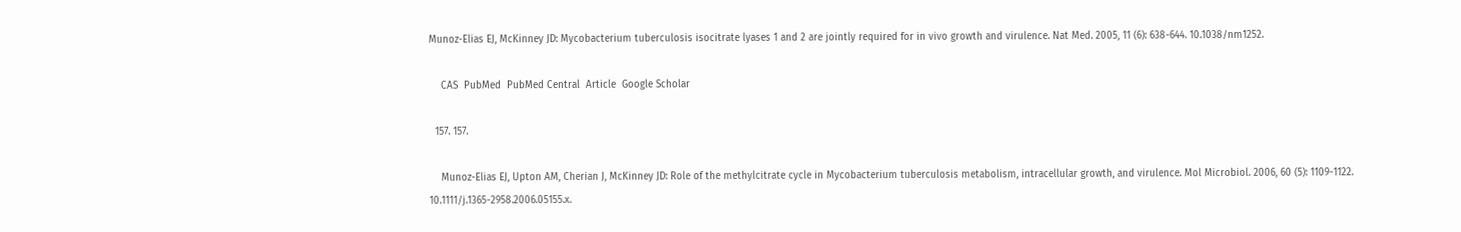Munoz-Elias EJ, McKinney JD: Mycobacterium tuberculosis isocitrate lyases 1 and 2 are jointly required for in vivo growth and virulence. Nat Med. 2005, 11 (6): 638-644. 10.1038/nm1252.

    CAS  PubMed  PubMed Central  Article  Google Scholar

  157. 157.

    Munoz-Elias EJ, Upton AM, Cherian J, McKinney JD: Role of the methylcitrate cycle in Mycobacterium tuberculosis metabolism, intracellular growth, and virulence. Mol Microbiol. 2006, 60 (5): 1109-1122. 10.1111/j.1365-2958.2006.05155.x.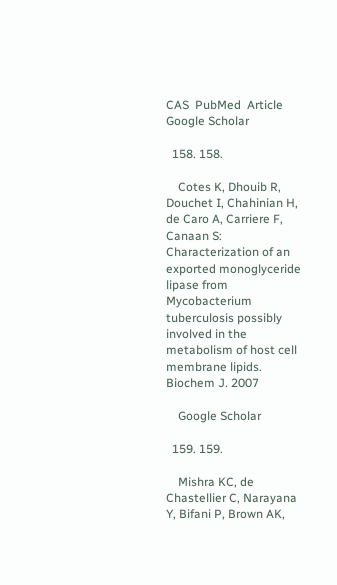CAS  PubMed  Article  Google Scholar

  158. 158.

    Cotes K, Dhouib R, Douchet I, Chahinian H, de Caro A, Carriere F, Canaan S: Characterization of an exported monoglyceride lipase from Mycobacterium tuberculosis possibly involved in the metabolism of host cell membrane lipids. Biochem J. 2007

    Google Scholar

  159. 159.

    Mishra KC, de Chastellier C, Narayana Y, Bifani P, Brown AK,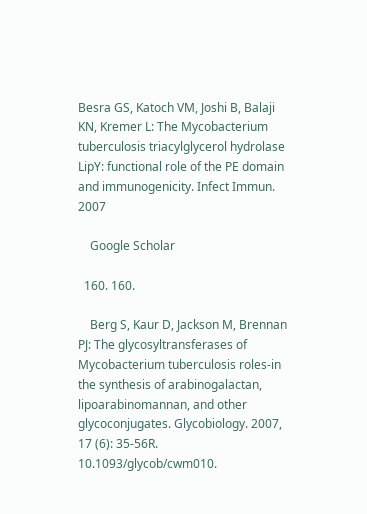Besra GS, Katoch VM, Joshi B, Balaji KN, Kremer L: The Mycobacterium tuberculosis triacylglycerol hydrolase LipY: functional role of the PE domain and immunogenicity. Infect Immun. 2007

    Google Scholar

  160. 160.

    Berg S, Kaur D, Jackson M, Brennan PJ: The glycosyltransferases of Mycobacterium tuberculosis roles-in the synthesis of arabinogalactan, lipoarabinomannan, and other glycoconjugates. Glycobiology. 2007, 17 (6): 35-56R. 10.1093/glycob/cwm010.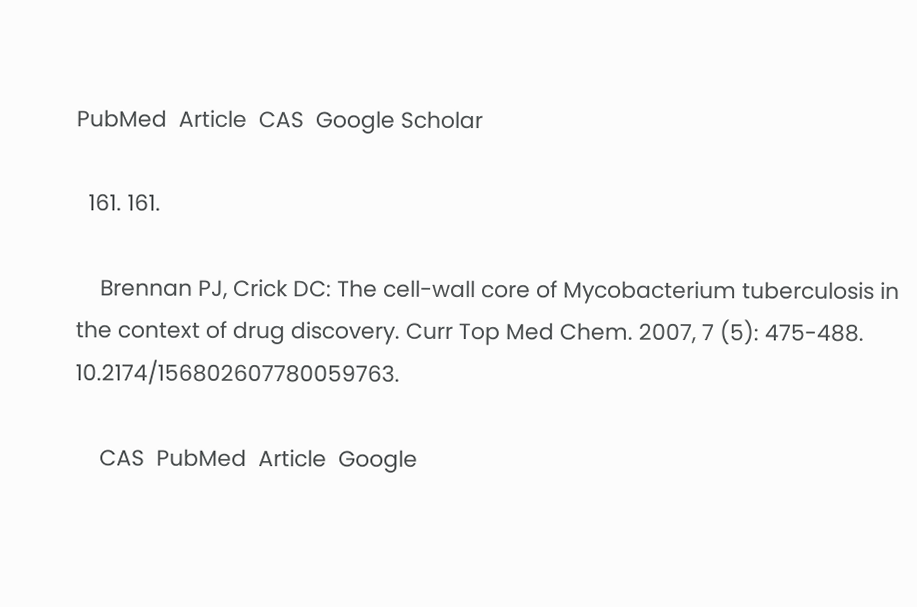PubMed  Article  CAS  Google Scholar

  161. 161.

    Brennan PJ, Crick DC: The cell-wall core of Mycobacterium tuberculosis in the context of drug discovery. Curr Top Med Chem. 2007, 7 (5): 475-488. 10.2174/156802607780059763.

    CAS  PubMed  Article  Google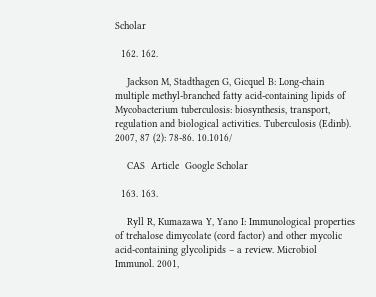Scholar

  162. 162.

    Jackson M, Stadthagen G, Gicquel B: Long-chain multiple methyl-branched fatty acid-containing lipids of Mycobacterium tuberculosis: biosynthesis, transport, regulation and biological activities. Tuberculosis (Edinb). 2007, 87 (2): 78-86. 10.1016/

    CAS  Article  Google Scholar

  163. 163.

    Ryll R, Kumazawa Y, Yano I: Immunological properties of trehalose dimycolate (cord factor) and other mycolic acid-containing glycolipids – a review. Microbiol Immunol. 2001,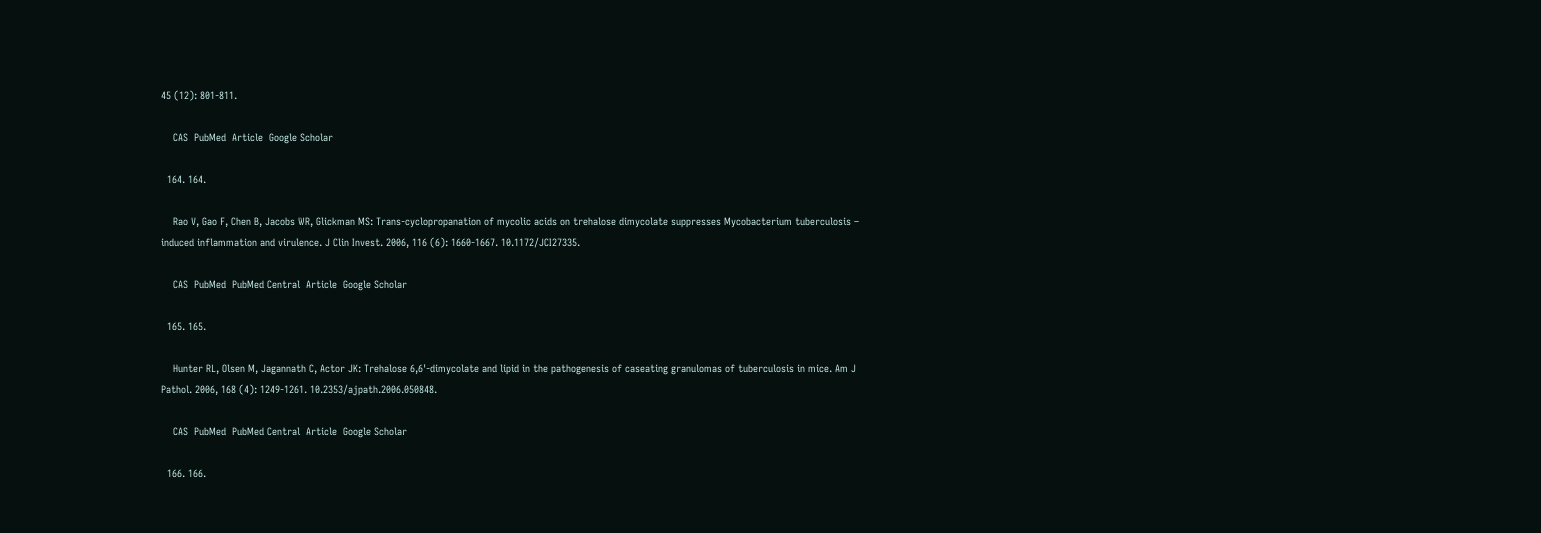45 (12): 801-811.

    CAS  PubMed  Article  Google Scholar

  164. 164.

    Rao V, Gao F, Chen B, Jacobs WR, Glickman MS: Trans-cyclopropanation of mycolic acids on trehalose dimycolate suppresses Mycobacterium tuberculosis – induced inflammation and virulence. J Clin Invest. 2006, 116 (6): 1660-1667. 10.1172/JCI27335.

    CAS  PubMed  PubMed Central  Article  Google Scholar

  165. 165.

    Hunter RL, Olsen M, Jagannath C, Actor JK: Trehalose 6,6'-dimycolate and lipid in the pathogenesis of caseating granulomas of tuberculosis in mice. Am J Pathol. 2006, 168 (4): 1249-1261. 10.2353/ajpath.2006.050848.

    CAS  PubMed  PubMed Central  Article  Google Scholar

  166. 166.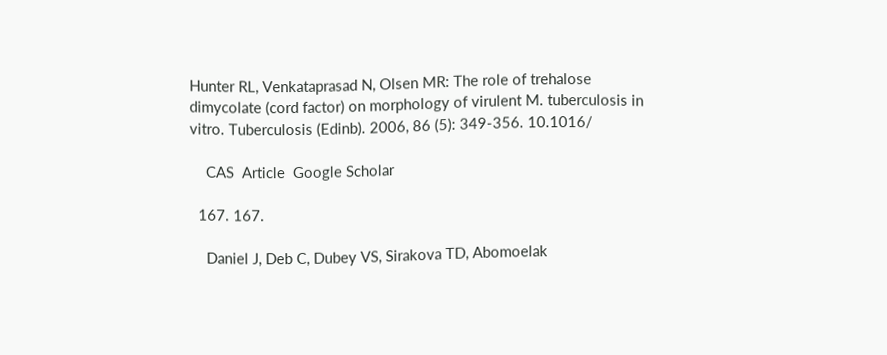Hunter RL, Venkataprasad N, Olsen MR: The role of trehalose dimycolate (cord factor) on morphology of virulent M. tuberculosis in vitro. Tuberculosis (Edinb). 2006, 86 (5): 349-356. 10.1016/

    CAS  Article  Google Scholar

  167. 167.

    Daniel J, Deb C, Dubey VS, Sirakova TD, Abomoelak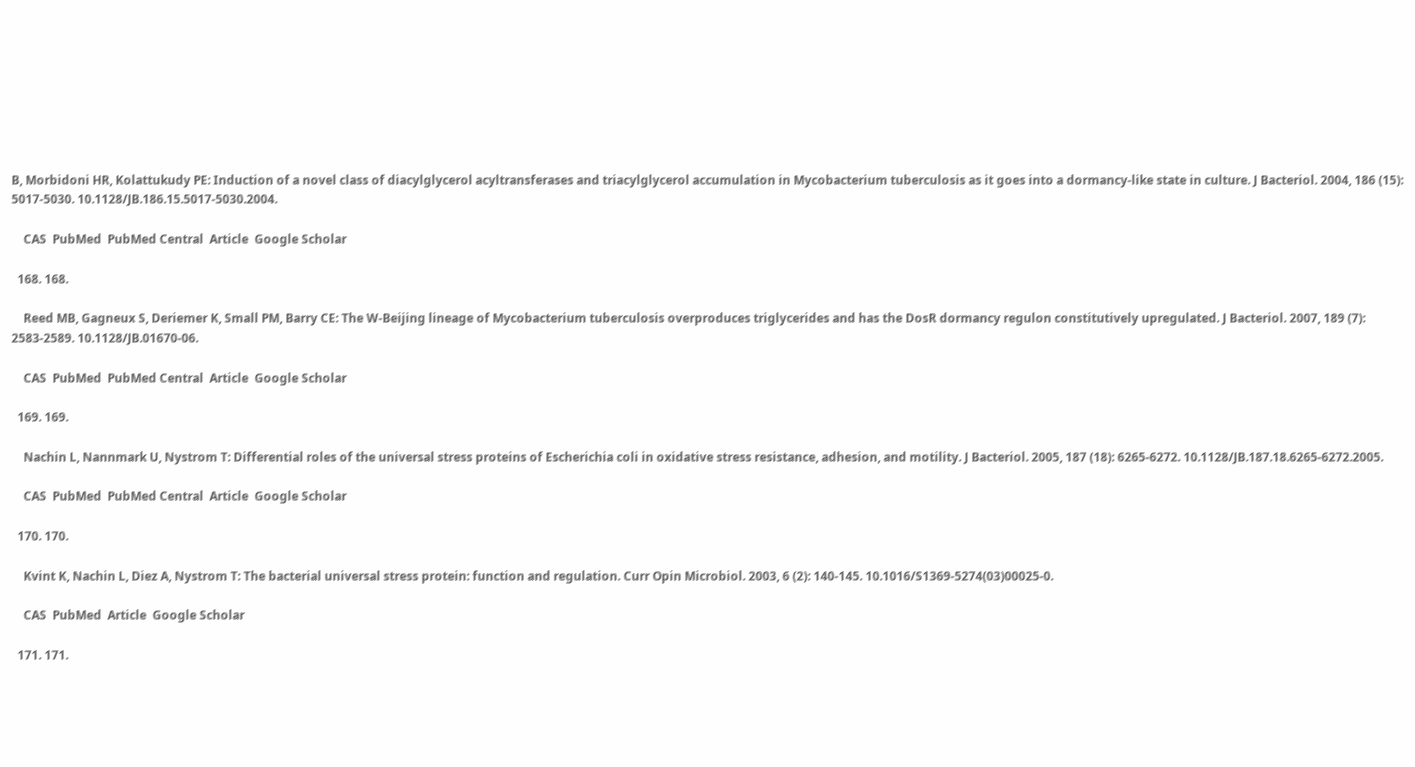B, Morbidoni HR, Kolattukudy PE: Induction of a novel class of diacylglycerol acyltransferases and triacylglycerol accumulation in Mycobacterium tuberculosis as it goes into a dormancy-like state in culture. J Bacteriol. 2004, 186 (15): 5017-5030. 10.1128/JB.186.15.5017-5030.2004.

    CAS  PubMed  PubMed Central  Article  Google Scholar

  168. 168.

    Reed MB, Gagneux S, Deriemer K, Small PM, Barry CE: The W-Beijing lineage of Mycobacterium tuberculosis overproduces triglycerides and has the DosR dormancy regulon constitutively upregulated. J Bacteriol. 2007, 189 (7): 2583-2589. 10.1128/JB.01670-06.

    CAS  PubMed  PubMed Central  Article  Google Scholar

  169. 169.

    Nachin L, Nannmark U, Nystrom T: Differential roles of the universal stress proteins of Escherichia coli in oxidative stress resistance, adhesion, and motility. J Bacteriol. 2005, 187 (18): 6265-6272. 10.1128/JB.187.18.6265-6272.2005.

    CAS  PubMed  PubMed Central  Article  Google Scholar

  170. 170.

    Kvint K, Nachin L, Diez A, Nystrom T: The bacterial universal stress protein: function and regulation. Curr Opin Microbiol. 2003, 6 (2): 140-145. 10.1016/S1369-5274(03)00025-0.

    CAS  PubMed  Article  Google Scholar

  171. 171.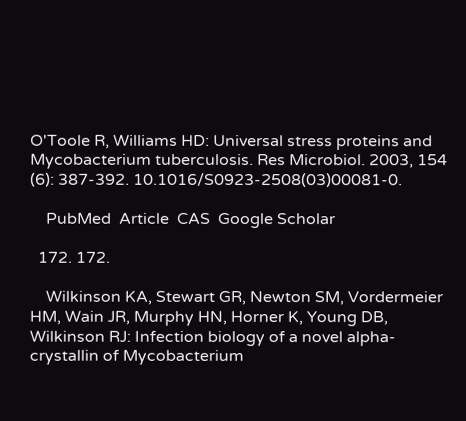O'Toole R, Williams HD: Universal stress proteins and Mycobacterium tuberculosis. Res Microbiol. 2003, 154 (6): 387-392. 10.1016/S0923-2508(03)00081-0.

    PubMed  Article  CAS  Google Scholar

  172. 172.

    Wilkinson KA, Stewart GR, Newton SM, Vordermeier HM, Wain JR, Murphy HN, Horner K, Young DB, Wilkinson RJ: Infection biology of a novel alpha-crystallin of Mycobacterium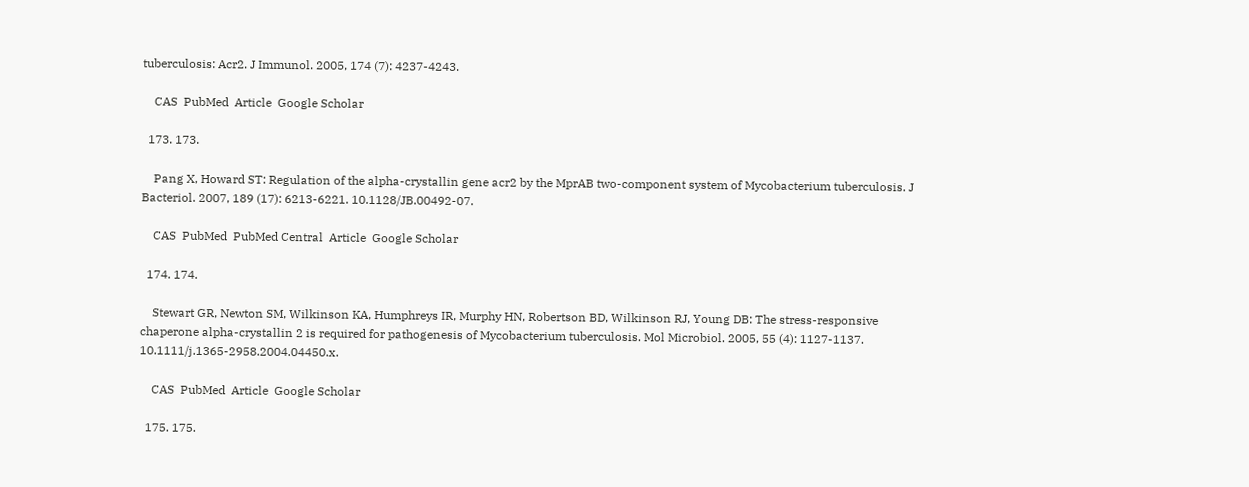tuberculosis: Acr2. J Immunol. 2005, 174 (7): 4237-4243.

    CAS  PubMed  Article  Google Scholar

  173. 173.

    Pang X, Howard ST: Regulation of the alpha-crystallin gene acr2 by the MprAB two-component system of Mycobacterium tuberculosis. J Bacteriol. 2007, 189 (17): 6213-6221. 10.1128/JB.00492-07.

    CAS  PubMed  PubMed Central  Article  Google Scholar

  174. 174.

    Stewart GR, Newton SM, Wilkinson KA, Humphreys IR, Murphy HN, Robertson BD, Wilkinson RJ, Young DB: The stress-responsive chaperone alpha-crystallin 2 is required for pathogenesis of Mycobacterium tuberculosis. Mol Microbiol. 2005, 55 (4): 1127-1137. 10.1111/j.1365-2958.2004.04450.x.

    CAS  PubMed  Article  Google Scholar

  175. 175.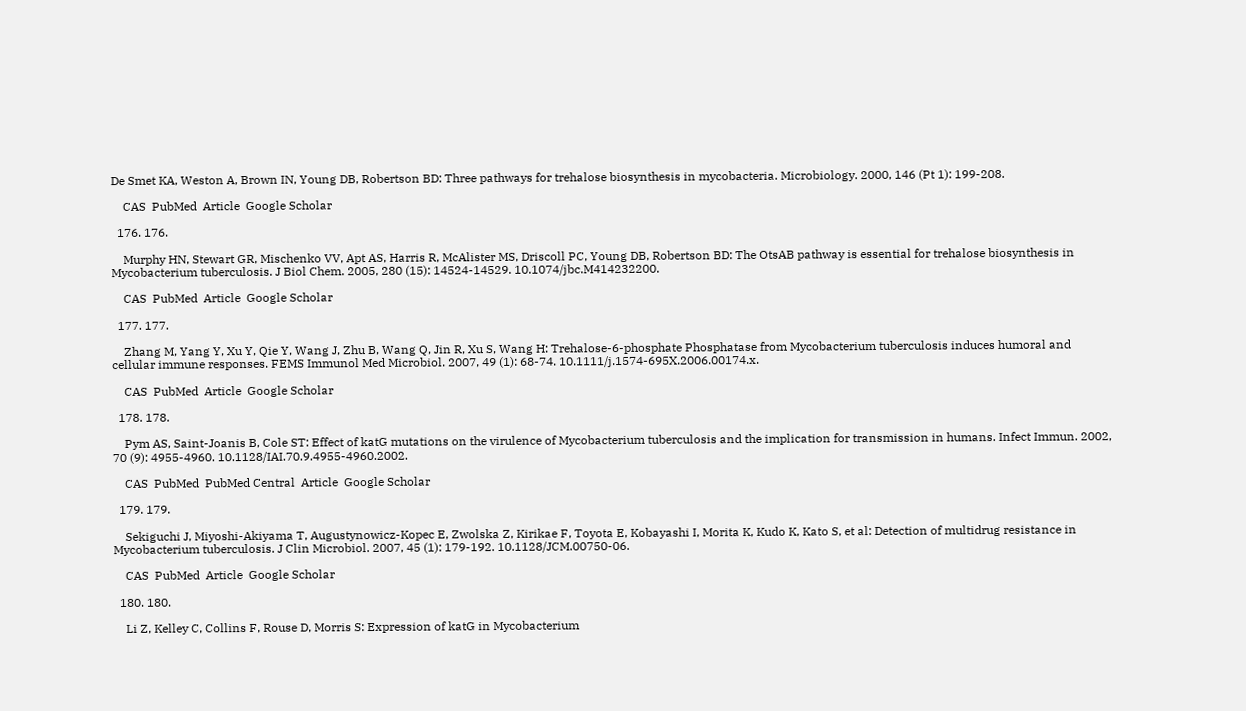De Smet KA, Weston A, Brown IN, Young DB, Robertson BD: Three pathways for trehalose biosynthesis in mycobacteria. Microbiology. 2000, 146 (Pt 1): 199-208.

    CAS  PubMed  Article  Google Scholar

  176. 176.

    Murphy HN, Stewart GR, Mischenko VV, Apt AS, Harris R, McAlister MS, Driscoll PC, Young DB, Robertson BD: The OtsAB pathway is essential for trehalose biosynthesis in Mycobacterium tuberculosis. J Biol Chem. 2005, 280 (15): 14524-14529. 10.1074/jbc.M414232200.

    CAS  PubMed  Article  Google Scholar

  177. 177.

    Zhang M, Yang Y, Xu Y, Qie Y, Wang J, Zhu B, Wang Q, Jin R, Xu S, Wang H: Trehalose-6-phosphate Phosphatase from Mycobacterium tuberculosis induces humoral and cellular immune responses. FEMS Immunol Med Microbiol. 2007, 49 (1): 68-74. 10.1111/j.1574-695X.2006.00174.x.

    CAS  PubMed  Article  Google Scholar

  178. 178.

    Pym AS, Saint-Joanis B, Cole ST: Effect of katG mutations on the virulence of Mycobacterium tuberculosis and the implication for transmission in humans. Infect Immun. 2002, 70 (9): 4955-4960. 10.1128/IAI.70.9.4955-4960.2002.

    CAS  PubMed  PubMed Central  Article  Google Scholar

  179. 179.

    Sekiguchi J, Miyoshi-Akiyama T, Augustynowicz-Kopec E, Zwolska Z, Kirikae F, Toyota E, Kobayashi I, Morita K, Kudo K, Kato S, et al: Detection of multidrug resistance in Mycobacterium tuberculosis. J Clin Microbiol. 2007, 45 (1): 179-192. 10.1128/JCM.00750-06.

    CAS  PubMed  Article  Google Scholar

  180. 180.

    Li Z, Kelley C, Collins F, Rouse D, Morris S: Expression of katG in Mycobacterium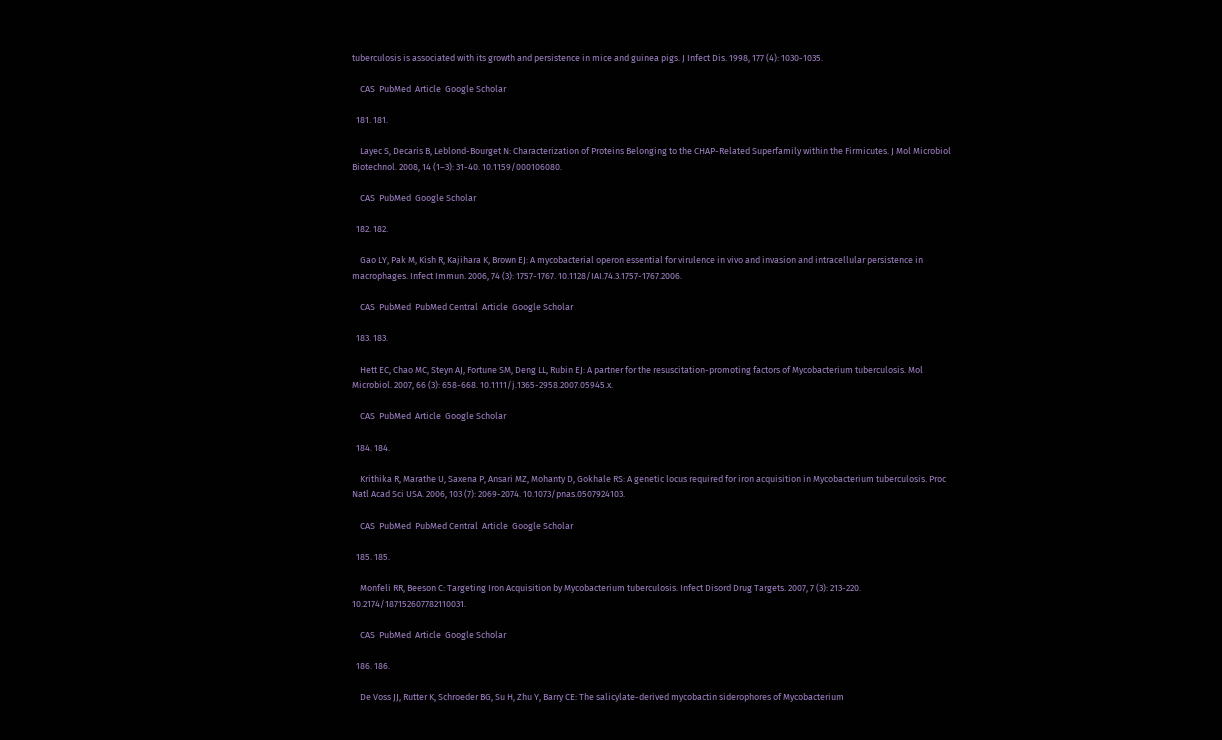tuberculosis is associated with its growth and persistence in mice and guinea pigs. J Infect Dis. 1998, 177 (4): 1030-1035.

    CAS  PubMed  Article  Google Scholar

  181. 181.

    Layec S, Decaris B, Leblond-Bourget N: Characterization of Proteins Belonging to the CHAP-Related Superfamily within the Firmicutes. J Mol Microbiol Biotechnol. 2008, 14 (1–3): 31-40. 10.1159/000106080.

    CAS  PubMed  Google Scholar

  182. 182.

    Gao LY, Pak M, Kish R, Kajihara K, Brown EJ: A mycobacterial operon essential for virulence in vivo and invasion and intracellular persistence in macrophages. Infect Immun. 2006, 74 (3): 1757-1767. 10.1128/IAI.74.3.1757-1767.2006.

    CAS  PubMed  PubMed Central  Article  Google Scholar

  183. 183.

    Hett EC, Chao MC, Steyn AJ, Fortune SM, Deng LL, Rubin EJ: A partner for the resuscitation-promoting factors of Mycobacterium tuberculosis. Mol Microbiol. 2007, 66 (3): 658-668. 10.1111/j.1365-2958.2007.05945.x.

    CAS  PubMed  Article  Google Scholar

  184. 184.

    Krithika R, Marathe U, Saxena P, Ansari MZ, Mohanty D, Gokhale RS: A genetic locus required for iron acquisition in Mycobacterium tuberculosis. Proc Natl Acad Sci USA. 2006, 103 (7): 2069-2074. 10.1073/pnas.0507924103.

    CAS  PubMed  PubMed Central  Article  Google Scholar

  185. 185.

    Monfeli RR, Beeson C: Targeting Iron Acquisition by Mycobacterium tuberculosis. Infect Disord Drug Targets. 2007, 7 (3): 213-220. 10.2174/187152607782110031.

    CAS  PubMed  Article  Google Scholar

  186. 186.

    De Voss JJ, Rutter K, Schroeder BG, Su H, Zhu Y, Barry CE: The salicylate-derived mycobactin siderophores of Mycobacterium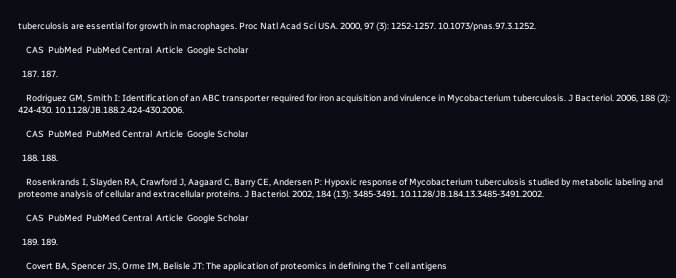tuberculosis are essential for growth in macrophages. Proc Natl Acad Sci USA. 2000, 97 (3): 1252-1257. 10.1073/pnas.97.3.1252.

    CAS  PubMed  PubMed Central  Article  Google Scholar

  187. 187.

    Rodriguez GM, Smith I: Identification of an ABC transporter required for iron acquisition and virulence in Mycobacterium tuberculosis. J Bacteriol. 2006, 188 (2): 424-430. 10.1128/JB.188.2.424-430.2006.

    CAS  PubMed  PubMed Central  Article  Google Scholar

  188. 188.

    Rosenkrands I, Slayden RA, Crawford J, Aagaard C, Barry CE, Andersen P: Hypoxic response of Mycobacterium tuberculosis studied by metabolic labeling and proteome analysis of cellular and extracellular proteins. J Bacteriol. 2002, 184 (13): 3485-3491. 10.1128/JB.184.13.3485-3491.2002.

    CAS  PubMed  PubMed Central  Article  Google Scholar

  189. 189.

    Covert BA, Spencer JS, Orme IM, Belisle JT: The application of proteomics in defining the T cell antigens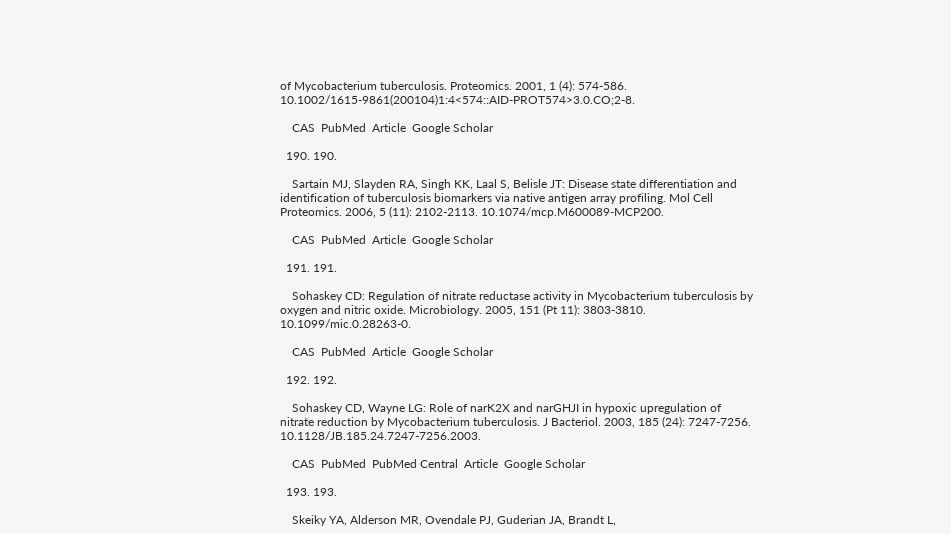of Mycobacterium tuberculosis. Proteomics. 2001, 1 (4): 574-586. 10.1002/1615-9861(200104)1:4<574::AID-PROT574>3.0.CO;2-8.

    CAS  PubMed  Article  Google Scholar

  190. 190.

    Sartain MJ, Slayden RA, Singh KK, Laal S, Belisle JT: Disease state differentiation and identification of tuberculosis biomarkers via native antigen array profiling. Mol Cell Proteomics. 2006, 5 (11): 2102-2113. 10.1074/mcp.M600089-MCP200.

    CAS  PubMed  Article  Google Scholar

  191. 191.

    Sohaskey CD: Regulation of nitrate reductase activity in Mycobacterium tuberculosis by oxygen and nitric oxide. Microbiology. 2005, 151 (Pt 11): 3803-3810. 10.1099/mic.0.28263-0.

    CAS  PubMed  Article  Google Scholar

  192. 192.

    Sohaskey CD, Wayne LG: Role of narK2X and narGHJI in hypoxic upregulation of nitrate reduction by Mycobacterium tuberculosis. J Bacteriol. 2003, 185 (24): 7247-7256. 10.1128/JB.185.24.7247-7256.2003.

    CAS  PubMed  PubMed Central  Article  Google Scholar

  193. 193.

    Skeiky YA, Alderson MR, Ovendale PJ, Guderian JA, Brandt L,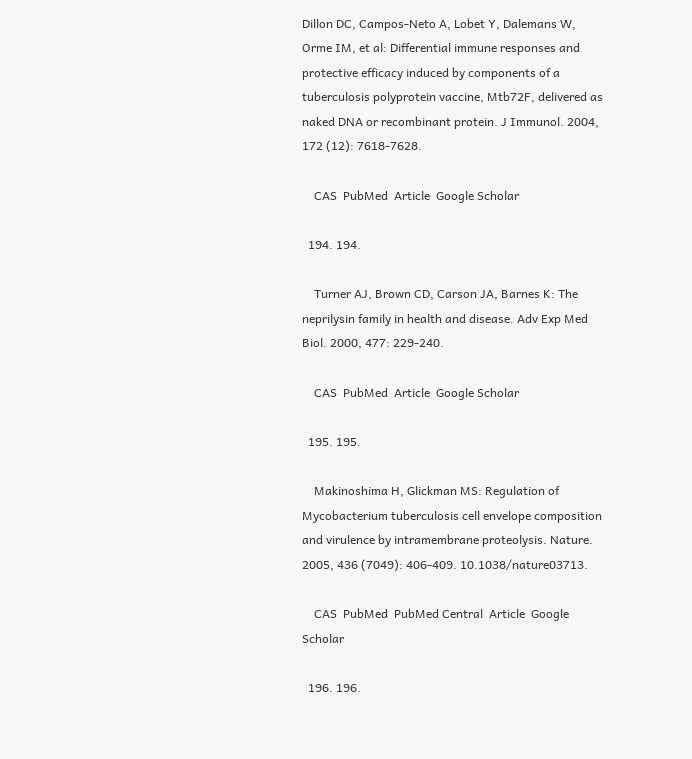Dillon DC, Campos-Neto A, Lobet Y, Dalemans W, Orme IM, et al: Differential immune responses and protective efficacy induced by components of a tuberculosis polyprotein vaccine, Mtb72F, delivered as naked DNA or recombinant protein. J Immunol. 2004, 172 (12): 7618-7628.

    CAS  PubMed  Article  Google Scholar

  194. 194.

    Turner AJ, Brown CD, Carson JA, Barnes K: The neprilysin family in health and disease. Adv Exp Med Biol. 2000, 477: 229-240.

    CAS  PubMed  Article  Google Scholar

  195. 195.

    Makinoshima H, Glickman MS: Regulation of Mycobacterium tuberculosis cell envelope composition and virulence by intramembrane proteolysis. Nature. 2005, 436 (7049): 406-409. 10.1038/nature03713.

    CAS  PubMed  PubMed Central  Article  Google Scholar

  196. 196.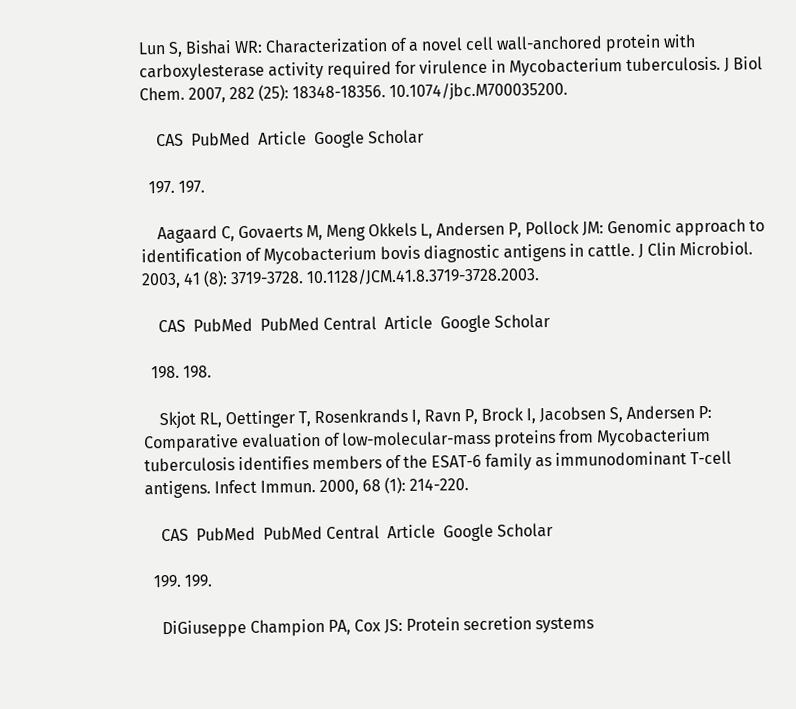Lun S, Bishai WR: Characterization of a novel cell wall-anchored protein with carboxylesterase activity required for virulence in Mycobacterium tuberculosis. J Biol Chem. 2007, 282 (25): 18348-18356. 10.1074/jbc.M700035200.

    CAS  PubMed  Article  Google Scholar

  197. 197.

    Aagaard C, Govaerts M, Meng Okkels L, Andersen P, Pollock JM: Genomic approach to identification of Mycobacterium bovis diagnostic antigens in cattle. J Clin Microbiol. 2003, 41 (8): 3719-3728. 10.1128/JCM.41.8.3719-3728.2003.

    CAS  PubMed  PubMed Central  Article  Google Scholar

  198. 198.

    Skjot RL, Oettinger T, Rosenkrands I, Ravn P, Brock I, Jacobsen S, Andersen P: Comparative evaluation of low-molecular-mass proteins from Mycobacterium tuberculosis identifies members of the ESAT-6 family as immunodominant T-cell antigens. Infect Immun. 2000, 68 (1): 214-220.

    CAS  PubMed  PubMed Central  Article  Google Scholar

  199. 199.

    DiGiuseppe Champion PA, Cox JS: Protein secretion systems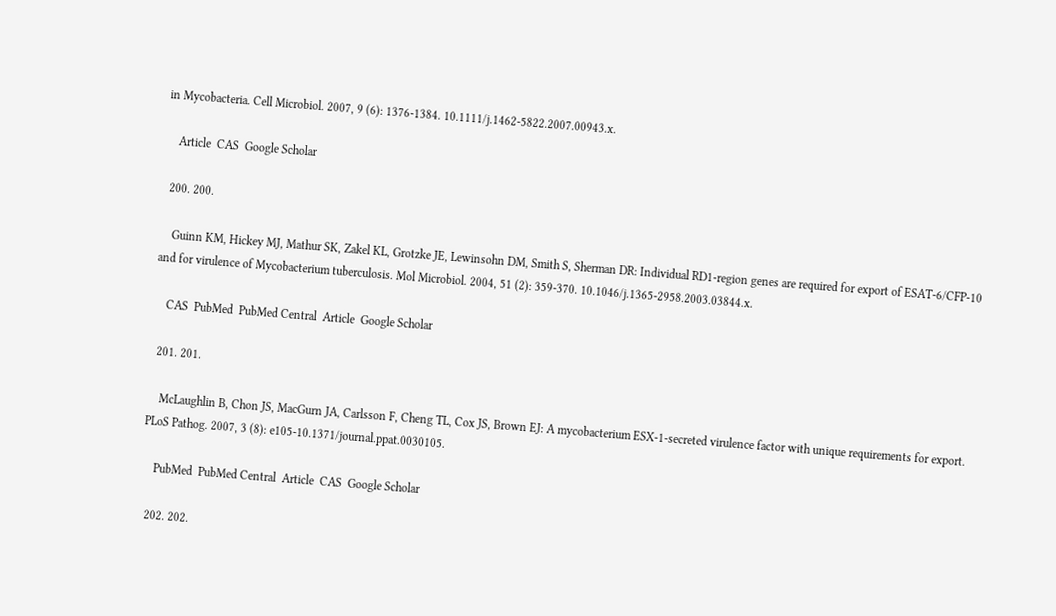in Mycobacteria. Cell Microbiol. 2007, 9 (6): 1376-1384. 10.1111/j.1462-5822.2007.00943.x.

    Article  CAS  Google Scholar

  200. 200.

    Guinn KM, Hickey MJ, Mathur SK, Zakel KL, Grotzke JE, Lewinsohn DM, Smith S, Sherman DR: Individual RD1-region genes are required for export of ESAT-6/CFP-10 and for virulence of Mycobacterium tuberculosis. Mol Microbiol. 2004, 51 (2): 359-370. 10.1046/j.1365-2958.2003.03844.x.

    CAS  PubMed  PubMed Central  Article  Google Scholar

  201. 201.

    McLaughlin B, Chon JS, MacGurn JA, Carlsson F, Cheng TL, Cox JS, Brown EJ: A mycobacterium ESX-1-secreted virulence factor with unique requirements for export. PLoS Pathog. 2007, 3 (8): e105-10.1371/journal.ppat.0030105.

    PubMed  PubMed Central  Article  CAS  Google Scholar

  202. 202.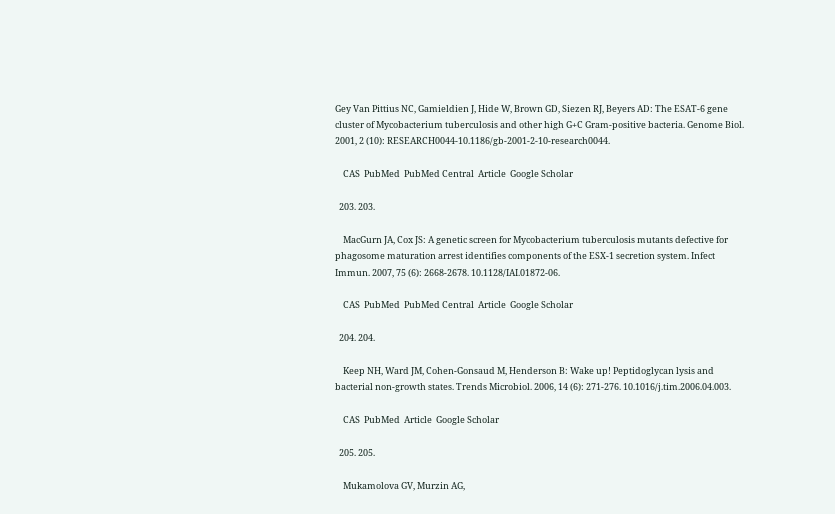Gey Van Pittius NC, Gamieldien J, Hide W, Brown GD, Siezen RJ, Beyers AD: The ESAT-6 gene cluster of Mycobacterium tuberculosis and other high G+C Gram-positive bacteria. Genome Biol. 2001, 2 (10): RESEARCH0044-10.1186/gb-2001-2-10-research0044.

    CAS  PubMed  PubMed Central  Article  Google Scholar

  203. 203.

    MacGurn JA, Cox JS: A genetic screen for Mycobacterium tuberculosis mutants defective for phagosome maturation arrest identifies components of the ESX-1 secretion system. Infect Immun. 2007, 75 (6): 2668-2678. 10.1128/IAI.01872-06.

    CAS  PubMed  PubMed Central  Article  Google Scholar

  204. 204.

    Keep NH, Ward JM, Cohen-Gonsaud M, Henderson B: Wake up! Peptidoglycan lysis and bacterial non-growth states. Trends Microbiol. 2006, 14 (6): 271-276. 10.1016/j.tim.2006.04.003.

    CAS  PubMed  Article  Google Scholar

  205. 205.

    Mukamolova GV, Murzin AG,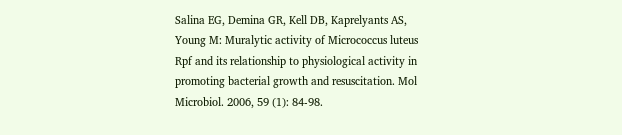Salina EG, Demina GR, Kell DB, Kaprelyants AS, Young M: Muralytic activity of Micrococcus luteus Rpf and its relationship to physiological activity in promoting bacterial growth and resuscitation. Mol Microbiol. 2006, 59 (1): 84-98.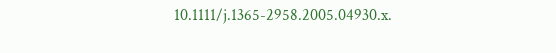10.1111/j.1365-2958.2005.04930.x.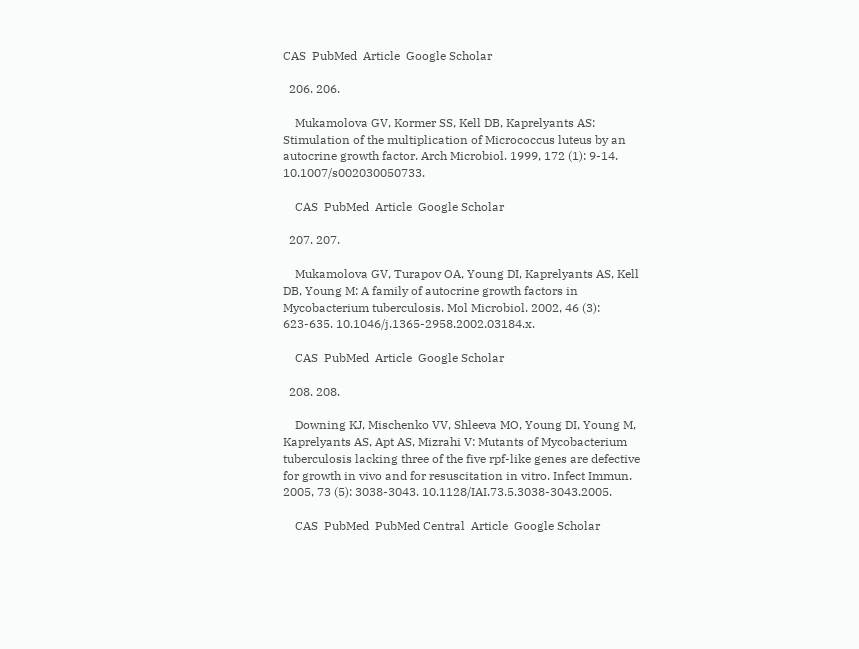CAS  PubMed  Article  Google Scholar

  206. 206.

    Mukamolova GV, Kormer SS, Kell DB, Kaprelyants AS: Stimulation of the multiplication of Micrococcus luteus by an autocrine growth factor. Arch Microbiol. 1999, 172 (1): 9-14. 10.1007/s002030050733.

    CAS  PubMed  Article  Google Scholar

  207. 207.

    Mukamolova GV, Turapov OA, Young DI, Kaprelyants AS, Kell DB, Young M: A family of autocrine growth factors in Mycobacterium tuberculosis. Mol Microbiol. 2002, 46 (3): 623-635. 10.1046/j.1365-2958.2002.03184.x.

    CAS  PubMed  Article  Google Scholar

  208. 208.

    Downing KJ, Mischenko VV, Shleeva MO, Young DI, Young M, Kaprelyants AS, Apt AS, Mizrahi V: Mutants of Mycobacterium tuberculosis lacking three of the five rpf-like genes are defective for growth in vivo and for resuscitation in vitro. Infect Immun. 2005, 73 (5): 3038-3043. 10.1128/IAI.73.5.3038-3043.2005.

    CAS  PubMed  PubMed Central  Article  Google Scholar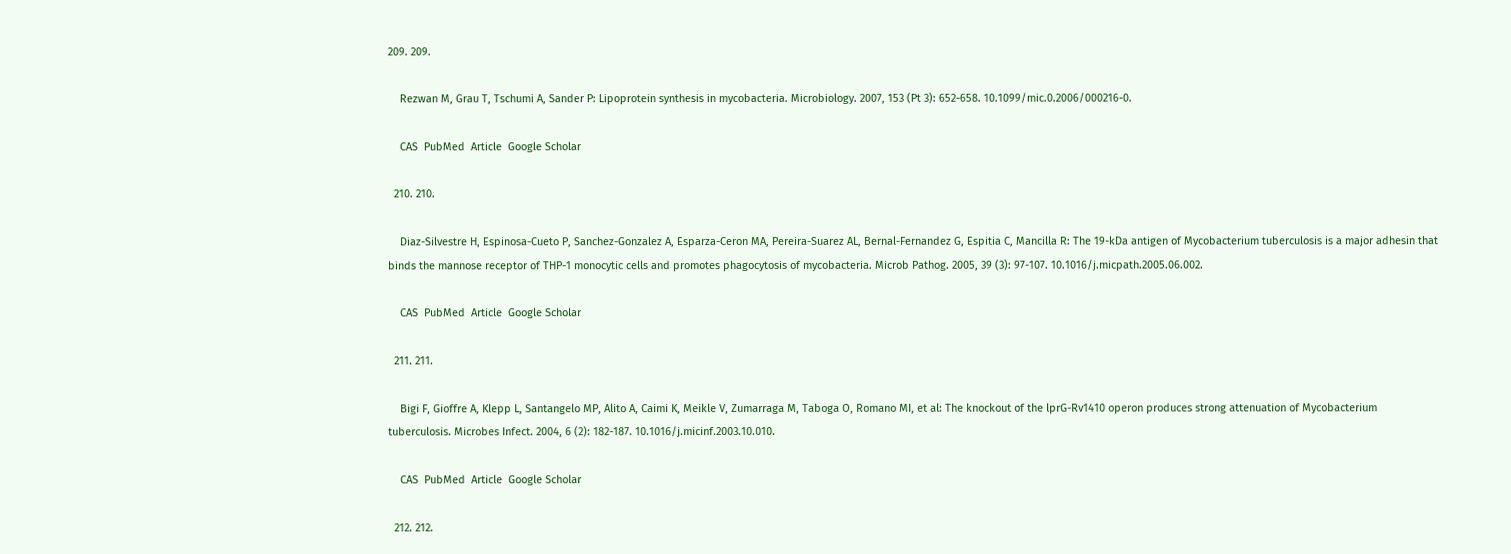209. 209.

    Rezwan M, Grau T, Tschumi A, Sander P: Lipoprotein synthesis in mycobacteria. Microbiology. 2007, 153 (Pt 3): 652-658. 10.1099/mic.0.2006/000216-0.

    CAS  PubMed  Article  Google Scholar

  210. 210.

    Diaz-Silvestre H, Espinosa-Cueto P, Sanchez-Gonzalez A, Esparza-Ceron MA, Pereira-Suarez AL, Bernal-Fernandez G, Espitia C, Mancilla R: The 19-kDa antigen of Mycobacterium tuberculosis is a major adhesin that binds the mannose receptor of THP-1 monocytic cells and promotes phagocytosis of mycobacteria. Microb Pathog. 2005, 39 (3): 97-107. 10.1016/j.micpath.2005.06.002.

    CAS  PubMed  Article  Google Scholar

  211. 211.

    Bigi F, Gioffre A, Klepp L, Santangelo MP, Alito A, Caimi K, Meikle V, Zumarraga M, Taboga O, Romano MI, et al: The knockout of the lprG-Rv1410 operon produces strong attenuation of Mycobacterium tuberculosis. Microbes Infect. 2004, 6 (2): 182-187. 10.1016/j.micinf.2003.10.010.

    CAS  PubMed  Article  Google Scholar

  212. 212.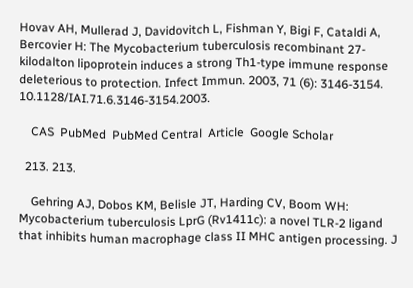Hovav AH, Mullerad J, Davidovitch L, Fishman Y, Bigi F, Cataldi A, Bercovier H: The Mycobacterium tuberculosis recombinant 27-kilodalton lipoprotein induces a strong Th1-type immune response deleterious to protection. Infect Immun. 2003, 71 (6): 3146-3154. 10.1128/IAI.71.6.3146-3154.2003.

    CAS  PubMed  PubMed Central  Article  Google Scholar

  213. 213.

    Gehring AJ, Dobos KM, Belisle JT, Harding CV, Boom WH: Mycobacterium tuberculosis LprG (Rv1411c): a novel TLR-2 ligand that inhibits human macrophage class II MHC antigen processing. J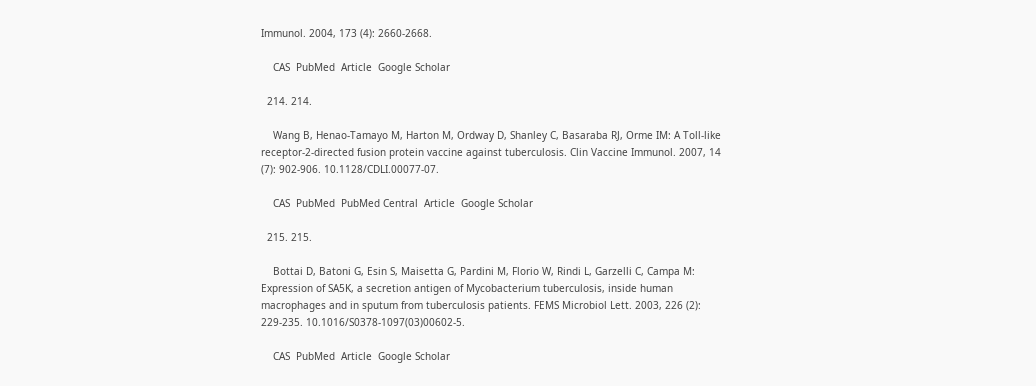Immunol. 2004, 173 (4): 2660-2668.

    CAS  PubMed  Article  Google Scholar

  214. 214.

    Wang B, Henao-Tamayo M, Harton M, Ordway D, Shanley C, Basaraba RJ, Orme IM: A Toll-like receptor-2-directed fusion protein vaccine against tuberculosis. Clin Vaccine Immunol. 2007, 14 (7): 902-906. 10.1128/CDLI.00077-07.

    CAS  PubMed  PubMed Central  Article  Google Scholar

  215. 215.

    Bottai D, Batoni G, Esin S, Maisetta G, Pardini M, Florio W, Rindi L, Garzelli C, Campa M: Expression of SA5K, a secretion antigen of Mycobacterium tuberculosis, inside human macrophages and in sputum from tuberculosis patients. FEMS Microbiol Lett. 2003, 226 (2): 229-235. 10.1016/S0378-1097(03)00602-5.

    CAS  PubMed  Article  Google Scholar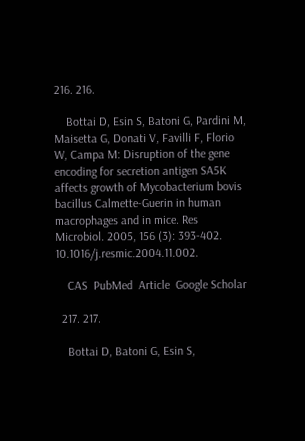216. 216.

    Bottai D, Esin S, Batoni G, Pardini M, Maisetta G, Donati V, Favilli F, Florio W, Campa M: Disruption of the gene encoding for secretion antigen SA5K affects growth of Mycobacterium bovis bacillus Calmette-Guerin in human macrophages and in mice. Res Microbiol. 2005, 156 (3): 393-402. 10.1016/j.resmic.2004.11.002.

    CAS  PubMed  Article  Google Scholar

  217. 217.

    Bottai D, Batoni G, Esin S,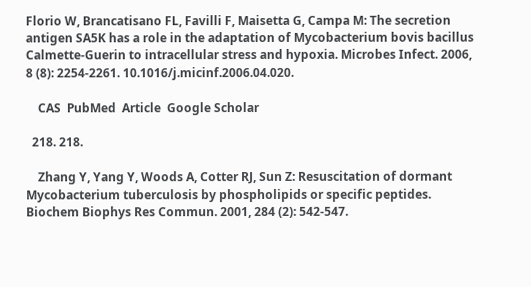Florio W, Brancatisano FL, Favilli F, Maisetta G, Campa M: The secretion antigen SA5K has a role in the adaptation of Mycobacterium bovis bacillus Calmette-Guerin to intracellular stress and hypoxia. Microbes Infect. 2006, 8 (8): 2254-2261. 10.1016/j.micinf.2006.04.020.

    CAS  PubMed  Article  Google Scholar

  218. 218.

    Zhang Y, Yang Y, Woods A, Cotter RJ, Sun Z: Resuscitation of dormant Mycobacterium tuberculosis by phospholipids or specific peptides. Biochem Biophys Res Commun. 2001, 284 (2): 542-547.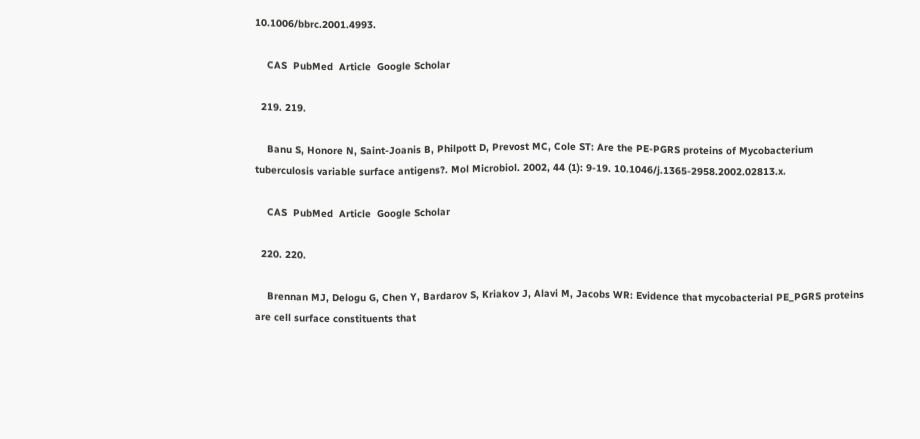10.1006/bbrc.2001.4993.

    CAS  PubMed  Article  Google Scholar

  219. 219.

    Banu S, Honore N, Saint-Joanis B, Philpott D, Prevost MC, Cole ST: Are the PE-PGRS proteins of Mycobacterium tuberculosis variable surface antigens?. Mol Microbiol. 2002, 44 (1): 9-19. 10.1046/j.1365-2958.2002.02813.x.

    CAS  PubMed  Article  Google Scholar

  220. 220.

    Brennan MJ, Delogu G, Chen Y, Bardarov S, Kriakov J, Alavi M, Jacobs WR: Evidence that mycobacterial PE_PGRS proteins are cell surface constituents that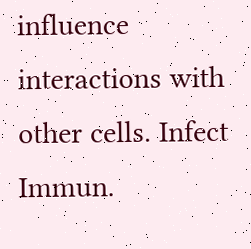influence interactions with other cells. Infect Immun.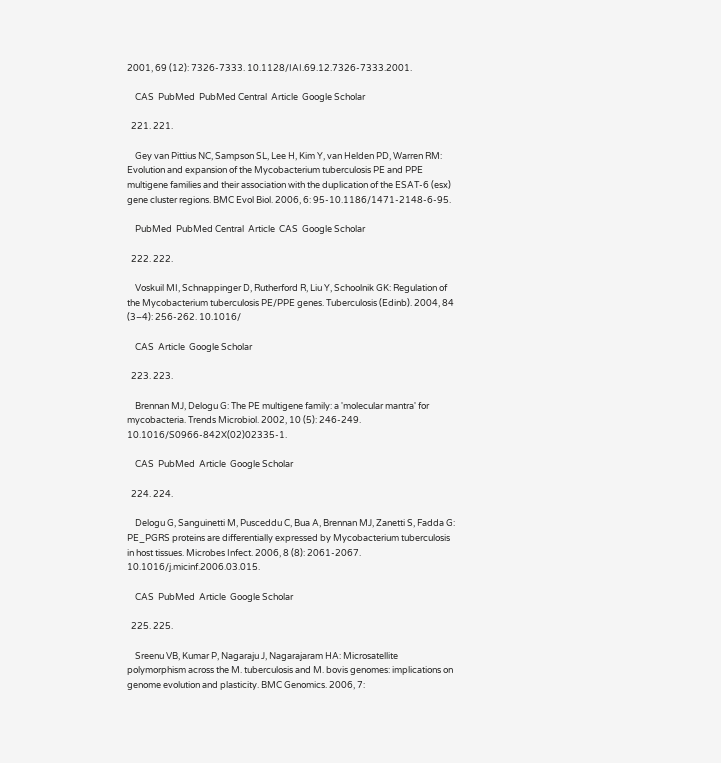2001, 69 (12): 7326-7333. 10.1128/IAI.69.12.7326-7333.2001.

    CAS  PubMed  PubMed Central  Article  Google Scholar

  221. 221.

    Gey van Pittius NC, Sampson SL, Lee H, Kim Y, van Helden PD, Warren RM: Evolution and expansion of the Mycobacterium tuberculosis PE and PPE multigene families and their association with the duplication of the ESAT-6 (esx) gene cluster regions. BMC Evol Biol. 2006, 6: 95-10.1186/1471-2148-6-95.

    PubMed  PubMed Central  Article  CAS  Google Scholar

  222. 222.

    Voskuil MI, Schnappinger D, Rutherford R, Liu Y, Schoolnik GK: Regulation of the Mycobacterium tuberculosis PE/PPE genes. Tuberculosis (Edinb). 2004, 84 (3–4): 256-262. 10.1016/

    CAS  Article  Google Scholar

  223. 223.

    Brennan MJ, Delogu G: The PE multigene family: a 'molecular mantra' for mycobacteria. Trends Microbiol. 2002, 10 (5): 246-249. 10.1016/S0966-842X(02)02335-1.

    CAS  PubMed  Article  Google Scholar

  224. 224.

    Delogu G, Sanguinetti M, Pusceddu C, Bua A, Brennan MJ, Zanetti S, Fadda G: PE_PGRS proteins are differentially expressed by Mycobacterium tuberculosis in host tissues. Microbes Infect. 2006, 8 (8): 2061-2067. 10.1016/j.micinf.2006.03.015.

    CAS  PubMed  Article  Google Scholar

  225. 225.

    Sreenu VB, Kumar P, Nagaraju J, Nagarajaram HA: Microsatellite polymorphism across the M. tuberculosis and M. bovis genomes: implications on genome evolution and plasticity. BMC Genomics. 2006, 7: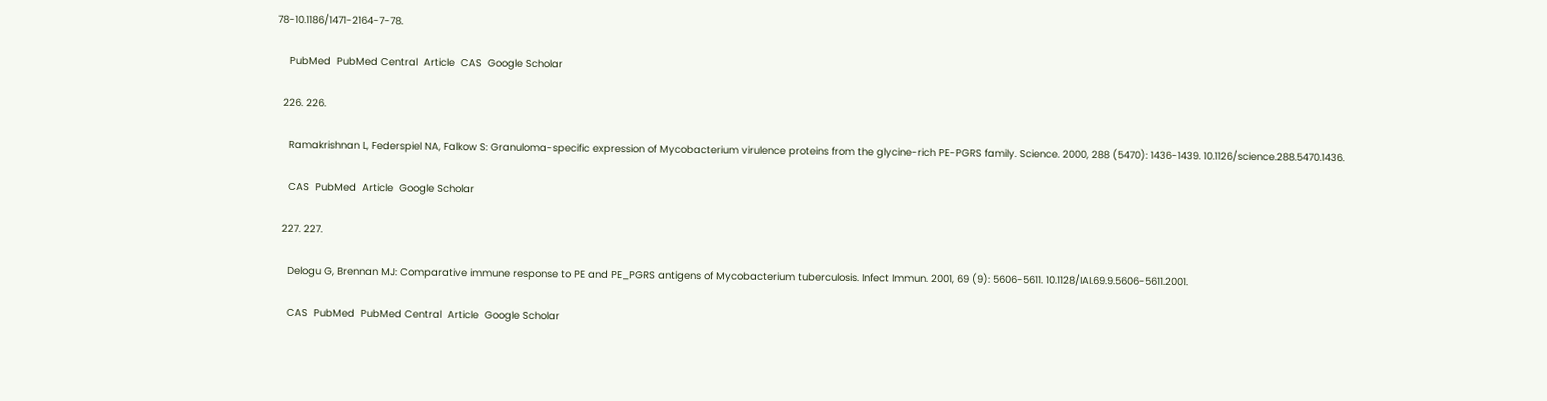78-10.1186/1471-2164-7-78.

    PubMed  PubMed Central  Article  CAS  Google Scholar

  226. 226.

    Ramakrishnan L, Federspiel NA, Falkow S: Granuloma-specific expression of Mycobacterium virulence proteins from the glycine-rich PE-PGRS family. Science. 2000, 288 (5470): 1436-1439. 10.1126/science.288.5470.1436.

    CAS  PubMed  Article  Google Scholar

  227. 227.

    Delogu G, Brennan MJ: Comparative immune response to PE and PE_PGRS antigens of Mycobacterium tuberculosis. Infect Immun. 2001, 69 (9): 5606-5611. 10.1128/IAI.69.9.5606-5611.2001.

    CAS  PubMed  PubMed Central  Article  Google Scholar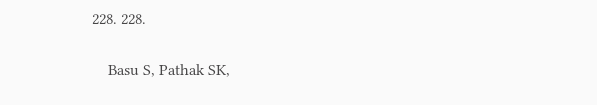228. 228.

    Basu S, Pathak SK,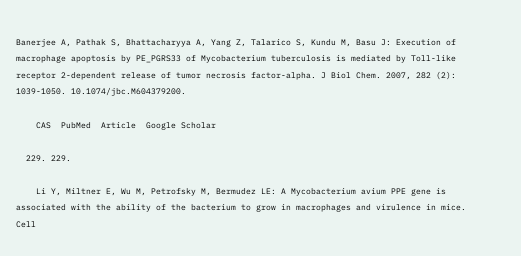Banerjee A, Pathak S, Bhattacharyya A, Yang Z, Talarico S, Kundu M, Basu J: Execution of macrophage apoptosis by PE_PGRS33 of Mycobacterium tuberculosis is mediated by Toll-like receptor 2-dependent release of tumor necrosis factor-alpha. J Biol Chem. 2007, 282 (2): 1039-1050. 10.1074/jbc.M604379200.

    CAS  PubMed  Article  Google Scholar

  229. 229.

    Li Y, Miltner E, Wu M, Petrofsky M, Bermudez LE: A Mycobacterium avium PPE gene is associated with the ability of the bacterium to grow in macrophages and virulence in mice. Cell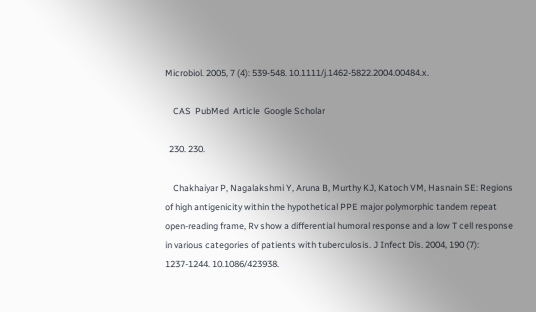Microbiol. 2005, 7 (4): 539-548. 10.1111/j.1462-5822.2004.00484.x.

    CAS  PubMed  Article  Google Scholar

  230. 230.

    Chakhaiyar P, Nagalakshmi Y, Aruna B, Murthy KJ, Katoch VM, Hasnain SE: Regions of high antigenicity within the hypothetical PPE major polymorphic tandem repeat open-reading frame, Rv show a differential humoral response and a low T cell response in various categories of patients with tuberculosis. J Infect Dis. 2004, 190 (7): 1237-1244. 10.1086/423938.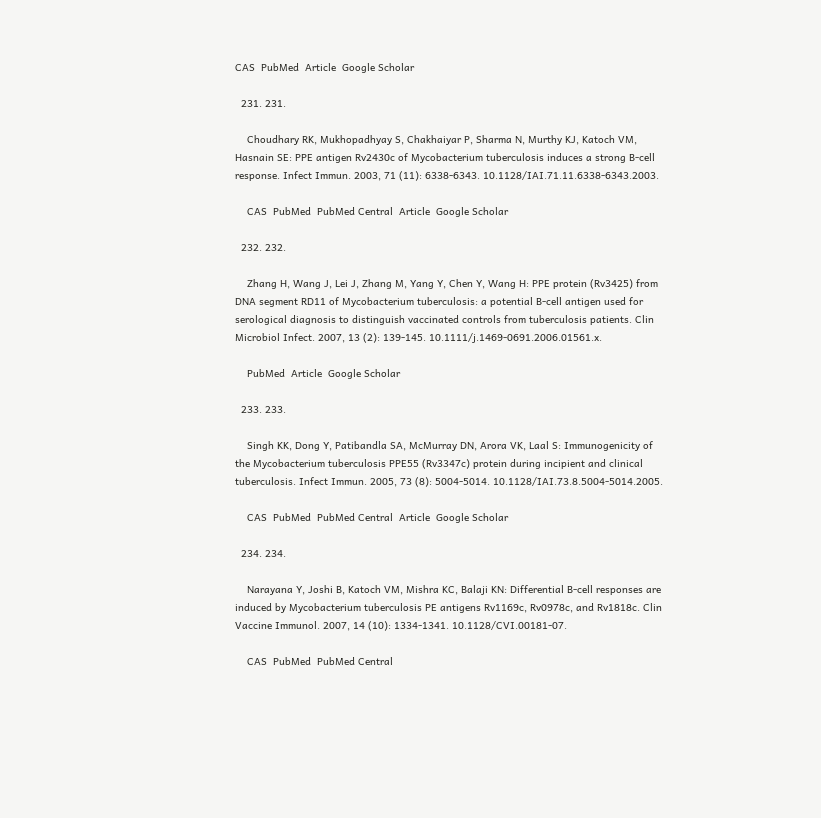CAS  PubMed  Article  Google Scholar

  231. 231.

    Choudhary RK, Mukhopadhyay S, Chakhaiyar P, Sharma N, Murthy KJ, Katoch VM, Hasnain SE: PPE antigen Rv2430c of Mycobacterium tuberculosis induces a strong B-cell response. Infect Immun. 2003, 71 (11): 6338-6343. 10.1128/IAI.71.11.6338-6343.2003.

    CAS  PubMed  PubMed Central  Article  Google Scholar

  232. 232.

    Zhang H, Wang J, Lei J, Zhang M, Yang Y, Chen Y, Wang H: PPE protein (Rv3425) from DNA segment RD11 of Mycobacterium tuberculosis: a potential B-cell antigen used for serological diagnosis to distinguish vaccinated controls from tuberculosis patients. Clin Microbiol Infect. 2007, 13 (2): 139-145. 10.1111/j.1469-0691.2006.01561.x.

    PubMed  Article  Google Scholar

  233. 233.

    Singh KK, Dong Y, Patibandla SA, McMurray DN, Arora VK, Laal S: Immunogenicity of the Mycobacterium tuberculosis PPE55 (Rv3347c) protein during incipient and clinical tuberculosis. Infect Immun. 2005, 73 (8): 5004-5014. 10.1128/IAI.73.8.5004-5014.2005.

    CAS  PubMed  PubMed Central  Article  Google Scholar

  234. 234.

    Narayana Y, Joshi B, Katoch VM, Mishra KC, Balaji KN: Differential B-cell responses are induced by Mycobacterium tuberculosis PE antigens Rv1169c, Rv0978c, and Rv1818c. Clin Vaccine Immunol. 2007, 14 (10): 1334-1341. 10.1128/CVI.00181-07.

    CAS  PubMed  PubMed Central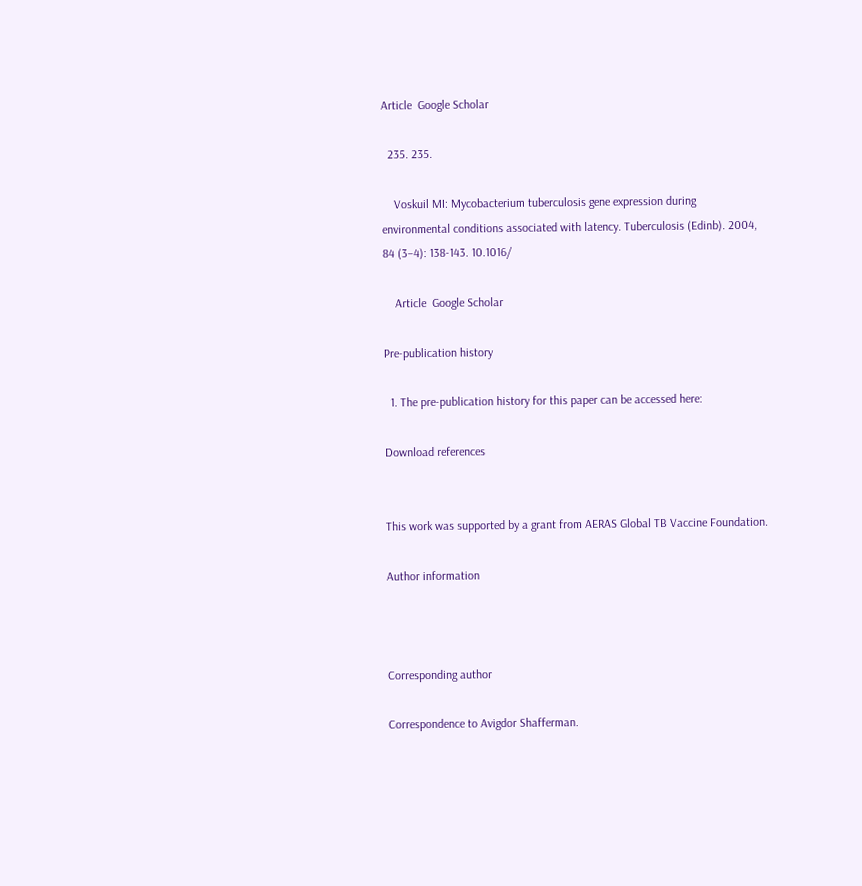Article  Google Scholar

  235. 235.

    Voskuil MI: Mycobacterium tuberculosis gene expression during environmental conditions associated with latency. Tuberculosis (Edinb). 2004, 84 (3–4): 138-143. 10.1016/

    Article  Google Scholar

Pre-publication history

  1. The pre-publication history for this paper can be accessed here:

Download references


This work was supported by a grant from AERAS Global TB Vaccine Foundation.

Author information



Corresponding author

Correspondence to Avigdor Shafferman.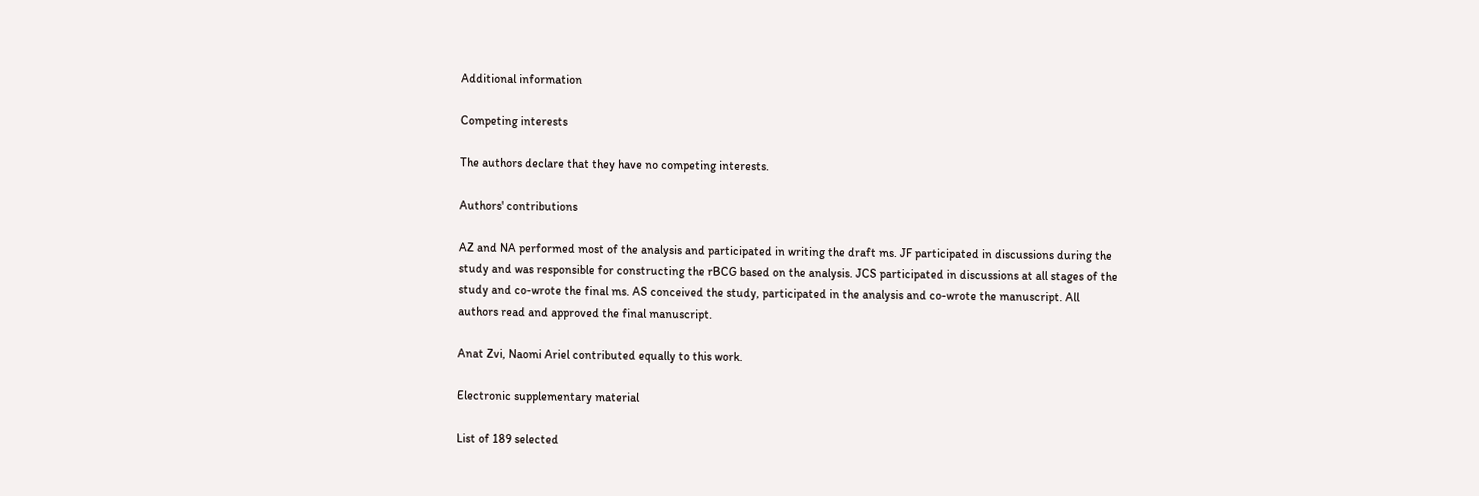Additional information

Competing interests

The authors declare that they have no competing interests.

Authors' contributions

AZ and NA performed most of the analysis and participated in writing the draft ms. JF participated in discussions during the study and was responsible for constructing the rBCG based on the analysis. JCS participated in discussions at all stages of the study and co-wrote the final ms. AS conceived the study, participated in the analysis and co-wrote the manuscript. All authors read and approved the final manuscript.

Anat Zvi, Naomi Ariel contributed equally to this work.

Electronic supplementary material

List of 189 selected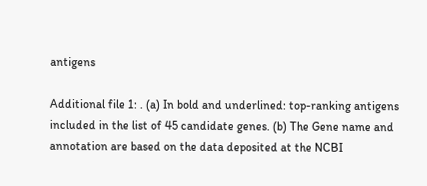antigens

Additional file 1: . (a) In bold and underlined: top-ranking antigens included in the list of 45 candidate genes. (b) The Gene name and annotation are based on the data deposited at the NCBI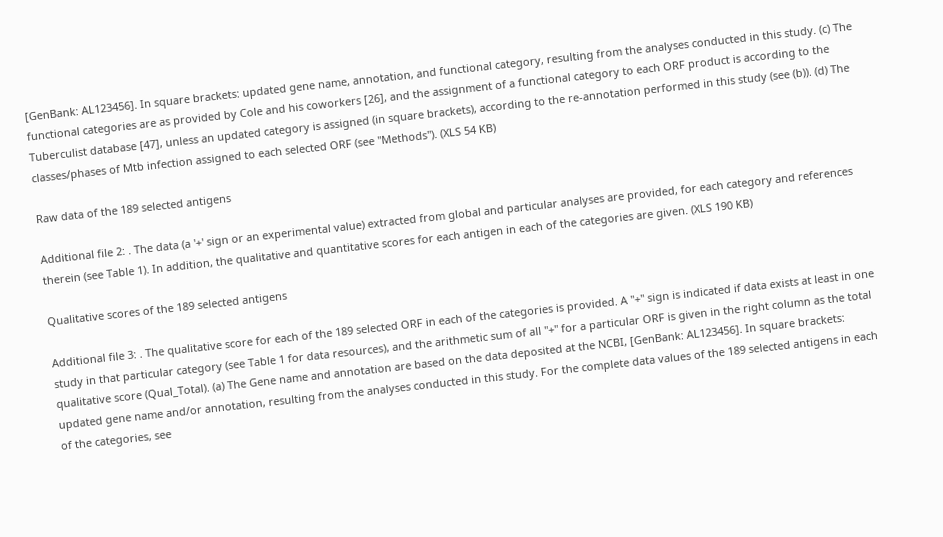[GenBank: AL123456]. In square brackets: updated gene name, annotation, and functional category, resulting from the analyses conducted in this study. (c) The functional categories are as provided by Cole and his coworkers [26], and the assignment of a functional category to each ORF product is according to the Tuberculist database [47], unless an updated category is assigned (in square brackets), according to the re-annotation performed in this study (see (b)). (d) The classes/phases of Mtb infection assigned to each selected ORF (see "Methods"). (XLS 54 KB)

Raw data of the 189 selected antigens

Additional file 2: . The data (a '+' sign or an experimental value) extracted from global and particular analyses are provided, for each category and references therein (see Table 1). In addition, the qualitative and quantitative scores for each antigen in each of the categories are given. (XLS 190 KB)

Qualitative scores of the 189 selected antigens

Additional file 3: . The qualitative score for each of the 189 selected ORF in each of the categories is provided. A "+" sign is indicated if data exists at least in one study in that particular category (see Table 1 for data resources), and the arithmetic sum of all "+" for a particular ORF is given in the right column as the total qualitative score (Qual_Total). (a) The Gene name and annotation are based on the data deposited at the NCBI, [GenBank: AL123456]. In square brackets: updated gene name and/or annotation, resulting from the analyses conducted in this study. For the complete data values of the 189 selected antigens in each of the categories, see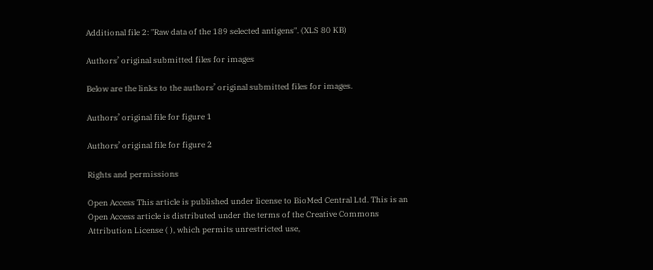Additional file 2: "Raw data of the 189 selected antigens". (XLS 80 KB)

Authors’ original submitted files for images

Below are the links to the authors’ original submitted files for images.

Authors’ original file for figure 1

Authors’ original file for figure 2

Rights and permissions

Open Access This article is published under license to BioMed Central Ltd. This is an Open Access article is distributed under the terms of the Creative Commons Attribution License ( ), which permits unrestricted use,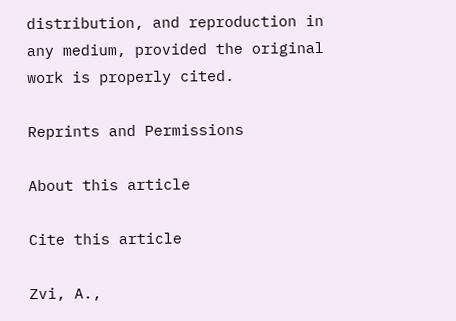distribution, and reproduction in any medium, provided the original work is properly cited.

Reprints and Permissions

About this article

Cite this article

Zvi, A.,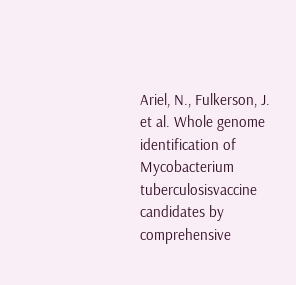Ariel, N., Fulkerson, J. et al. Whole genome identification of Mycobacterium tuberculosisvaccine candidates by comprehensive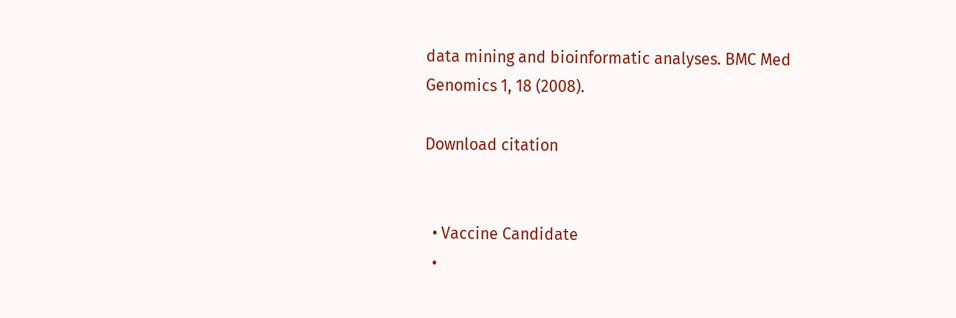data mining and bioinformatic analyses. BMC Med Genomics 1, 18 (2008).

Download citation


  • Vaccine Candidate
  •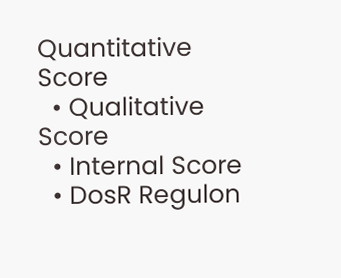Quantitative Score
  • Qualitative Score
  • Internal Score
  • DosR Regulon